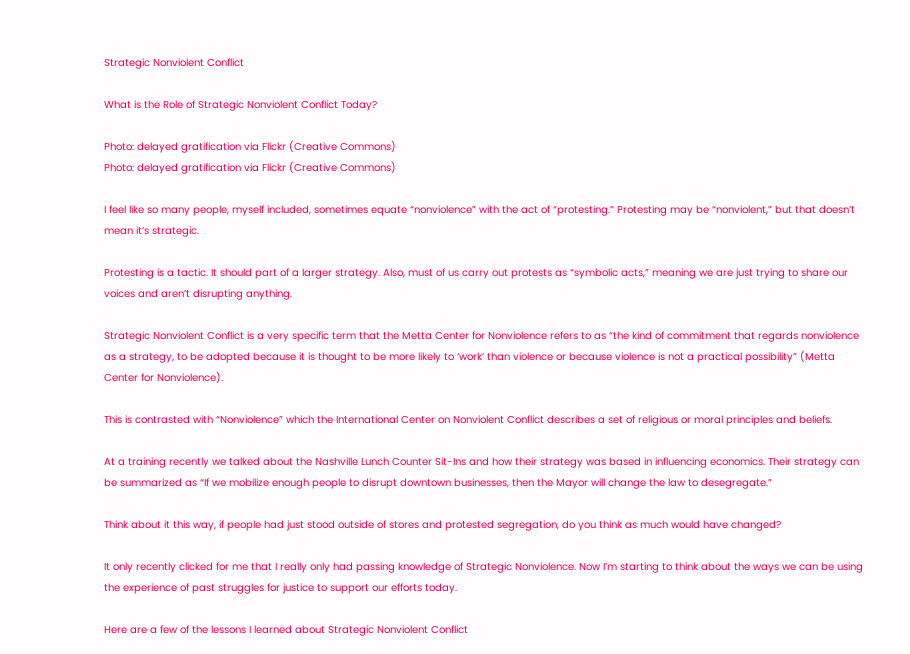Strategic Nonviolent Conflict

What is the Role of Strategic Nonviolent Conflict Today?

Photo: delayed gratification via Flickr (Creative Commons)
Photo: delayed gratification via Flickr (Creative Commons)

I feel like so many people, myself included, sometimes equate “nonviolence” with the act of “protesting.” Protesting may be “nonviolent,” but that doesn’t mean it’s strategic.

Protesting is a tactic. It should part of a larger strategy. Also, must of us carry out protests as “symbolic acts,” meaning we are just trying to share our voices and aren’t disrupting anything.

Strategic Nonviolent Conflict is a very specific term that the Metta Center for Nonviolence refers to as “the kind of commitment that regards nonviolence as a strategy, to be adopted because it is thought to be more likely to ‘work’ than violence or because violence is not a practical possibility” (Metta Center for Nonviolence).

This is contrasted with “Nonviolence” which the International Center on Nonviolent Conflict describes a set of religious or moral principles and beliefs.

At a training recently we talked about the Nashville Lunch Counter Sit-Ins and how their strategy was based in influencing economics. Their strategy can be summarized as “If we mobilize enough people to disrupt downtown businesses, then the Mayor will change the law to desegregate.”

Think about it this way, if people had just stood outside of stores and protested segregation, do you think as much would have changed?

It only recently clicked for me that I really only had passing knowledge of Strategic Nonviolence. Now I’m starting to think about the ways we can be using the experience of past struggles for justice to support our efforts today.

Here are a few of the lessons I learned about Strategic Nonviolent Conflict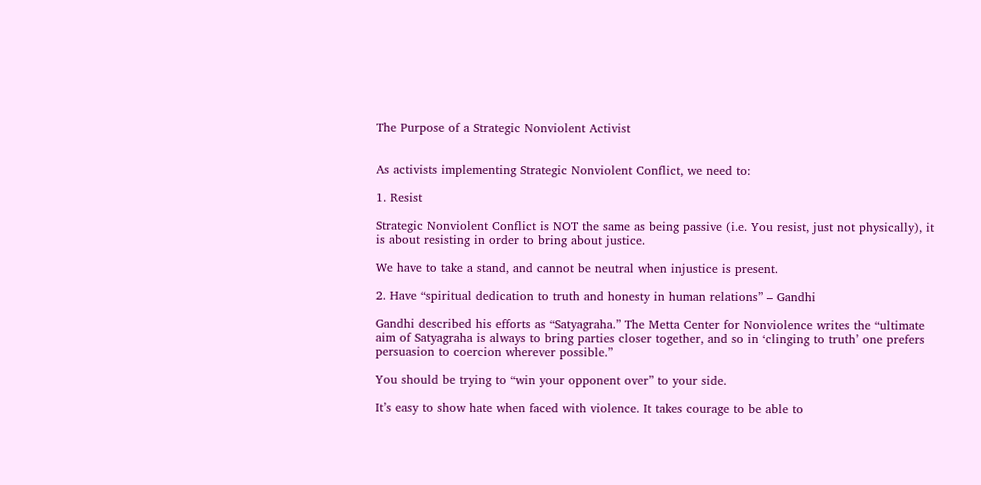The Purpose of a Strategic Nonviolent Activist


As activists implementing Strategic Nonviolent Conflict, we need to:

1. Resist

Strategic Nonviolent Conflict is NOT the same as being passive (i.e. You resist, just not physically), it is about resisting in order to bring about justice.

We have to take a stand, and cannot be neutral when injustice is present.

2. Have “spiritual dedication to truth and honesty in human relations” – Gandhi

Gandhi described his efforts as “Satyagraha.” The Metta Center for Nonviolence writes the “ultimate aim of Satyagraha is always to bring parties closer together, and so in ‘clinging to truth’ one prefers persuasion to coercion wherever possible.”

You should be trying to “win your opponent over” to your side.

It’s easy to show hate when faced with violence. It takes courage to be able to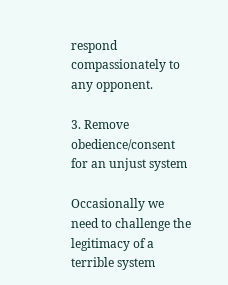respond compassionately to any opponent.

3. Remove obedience/consent for an unjust system

Occasionally we need to challenge the legitimacy of a terrible system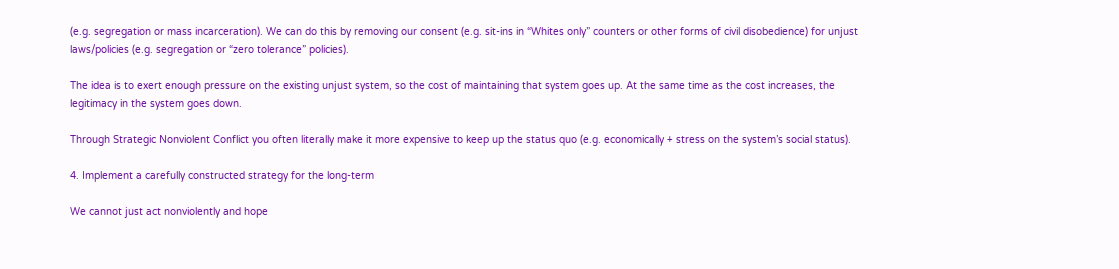(e.g. segregation or mass incarceration). We can do this by removing our consent (e.g. sit-ins in “Whites only” counters or other forms of civil disobedience) for unjust laws/policies (e.g. segregation or “zero tolerance” policies).

The idea is to exert enough pressure on the existing unjust system, so the cost of maintaining that system goes up. At the same time as the cost increases, the legitimacy in the system goes down.

Through Strategic Nonviolent Conflict you often literally make it more expensive to keep up the status quo (e.g. economically + stress on the system’s social status).

4. Implement a carefully constructed strategy for the long-term

We cannot just act nonviolently and hope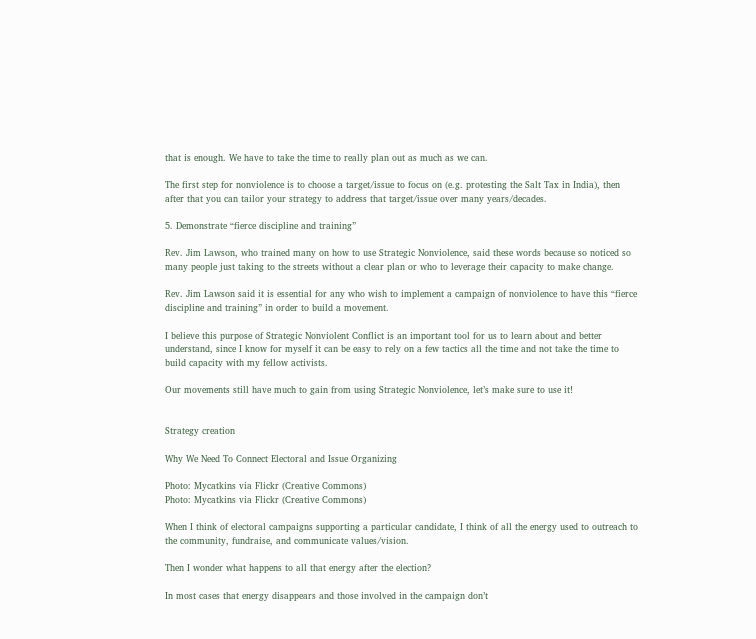that is enough. We have to take the time to really plan out as much as we can.

The first step for nonviolence is to choose a target/issue to focus on (e.g. protesting the Salt Tax in India), then after that you can tailor your strategy to address that target/issue over many years/decades.

5. Demonstrate “fierce discipline and training”

Rev. Jim Lawson, who trained many on how to use Strategic Nonviolence, said these words because so noticed so many people just taking to the streets without a clear plan or who to leverage their capacity to make change.

Rev. Jim Lawson said it is essential for any who wish to implement a campaign of nonviolence to have this “fierce discipline and training” in order to build a movement.

I believe this purpose of Strategic Nonviolent Conflict is an important tool for us to learn about and better understand, since I know for myself it can be easy to rely on a few tactics all the time and not take the time to build capacity with my fellow activists.

Our movements still have much to gain from using Strategic Nonviolence, let’s make sure to use it!


Strategy creation

Why We Need To Connect Electoral and Issue Organizing

Photo: Mycatkins via Flickr (Creative Commons)
Photo: Mycatkins via Flickr (Creative Commons)

When I think of electoral campaigns supporting a particular candidate, I think of all the energy used to outreach to the community, fundraise, and communicate values/vision.

Then I wonder what happens to all that energy after the election?

In most cases that energy disappears and those involved in the campaign don’t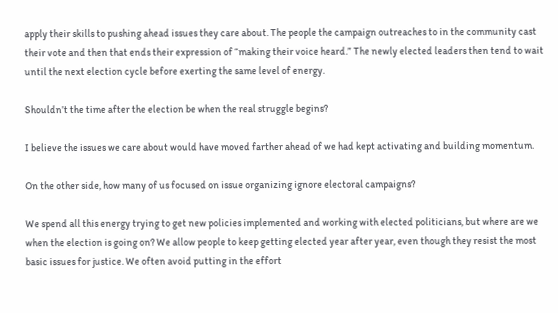apply their skills to pushing ahead issues they care about. The people the campaign outreaches to in the community cast their vote and then that ends their expression of “making their voice heard.” The newly elected leaders then tend to wait until the next election cycle before exerting the same level of energy.

Shouldn’t the time after the election be when the real struggle begins?

I believe the issues we care about would have moved farther ahead of we had kept activating and building momentum.

On the other side, how many of us focused on issue organizing ignore electoral campaigns?

We spend all this energy trying to get new policies implemented and working with elected politicians, but where are we when the election is going on? We allow people to keep getting elected year after year, even though they resist the most basic issues for justice. We often avoid putting in the effort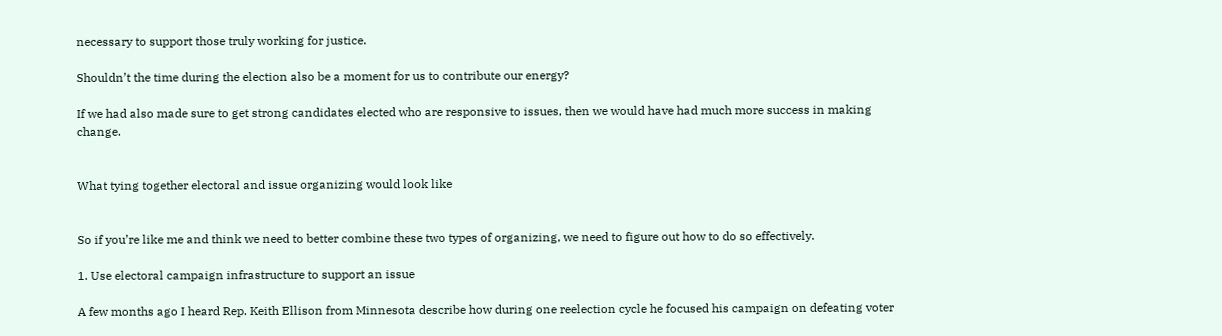necessary to support those truly working for justice.

Shouldn’t the time during the election also be a moment for us to contribute our energy?

If we had also made sure to get strong candidates elected who are responsive to issues, then we would have had much more success in making change.


What tying together electoral and issue organizing would look like


So if you’re like me and think we need to better combine these two types of organizing, we need to figure out how to do so effectively.

1. Use electoral campaign infrastructure to support an issue

A few months ago I heard Rep. Keith Ellison from Minnesota describe how during one reelection cycle he focused his campaign on defeating voter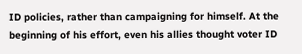ID policies, rather than campaigning for himself. At the beginning of his effort, even his allies thought voter ID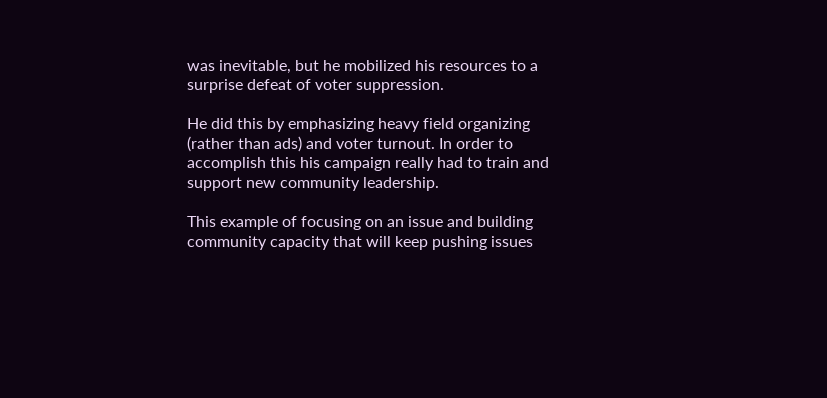was inevitable, but he mobilized his resources to a surprise defeat of voter suppression.

He did this by emphasizing heavy field organizing (rather than ads) and voter turnout. In order to accomplish this his campaign really had to train and support new community leadership.

This example of focusing on an issue and building community capacity that will keep pushing issues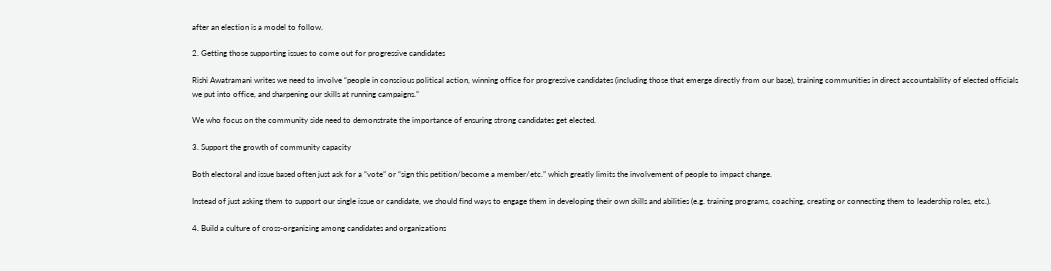after an election is a model to follow.

2. Getting those supporting issues to come out for progressive candidates

Rishi Awatramani writes we need to involve “people in conscious political action, winning office for progressive candidates (including those that emerge directly from our base), training communities in direct accountability of elected officials we put into office, and sharpening our skills at running campaigns.”

We who focus on the community side need to demonstrate the importance of ensuring strong candidates get elected.

3. Support the growth of community capacity

Both electoral and issue based often just ask for a “vote” or “sign this petition/become a member/etc.” which greatly limits the involvement of people to impact change.

Instead of just asking them to support our single issue or candidate, we should find ways to engage them in developing their own skills and abilities (e.g. training programs, coaching, creating or connecting them to leadership roles, etc.).

4. Build a culture of cross-organizing among candidates and organizations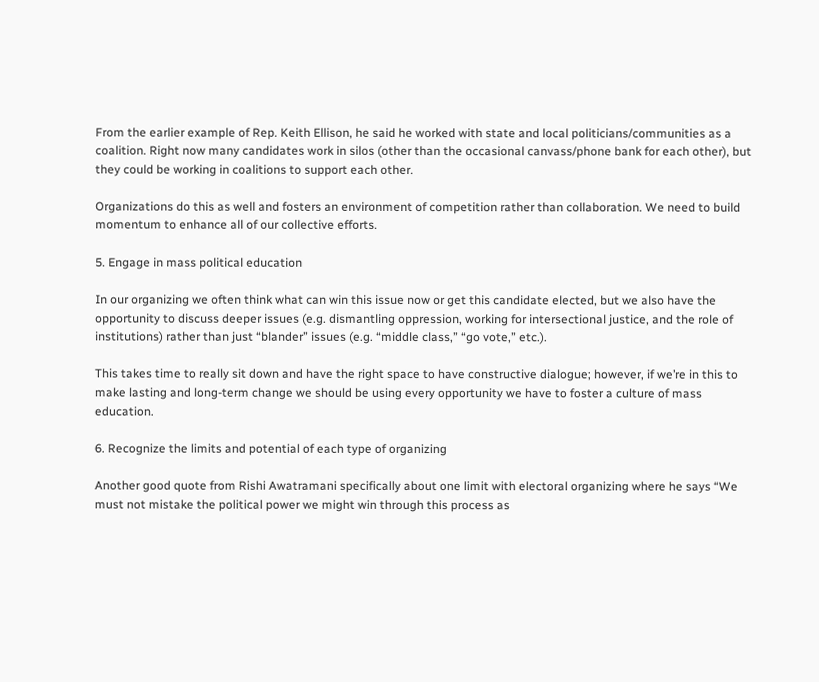From the earlier example of Rep. Keith Ellison, he said he worked with state and local politicians/communities as a coalition. Right now many candidates work in silos (other than the occasional canvass/phone bank for each other), but they could be working in coalitions to support each other.

Organizations do this as well and fosters an environment of competition rather than collaboration. We need to build momentum to enhance all of our collective efforts.

5. Engage in mass political education

In our organizing we often think what can win this issue now or get this candidate elected, but we also have the opportunity to discuss deeper issues (e.g. dismantling oppression, working for intersectional justice, and the role of institutions) rather than just “blander” issues (e.g. “middle class,” “go vote,” etc.).

This takes time to really sit down and have the right space to have constructive dialogue; however, if we’re in this to make lasting and long-term change we should be using every opportunity we have to foster a culture of mass education.

6. Recognize the limits and potential of each type of organizing

Another good quote from Rishi Awatramani specifically about one limit with electoral organizing where he says “We must not mistake the political power we might win through this process as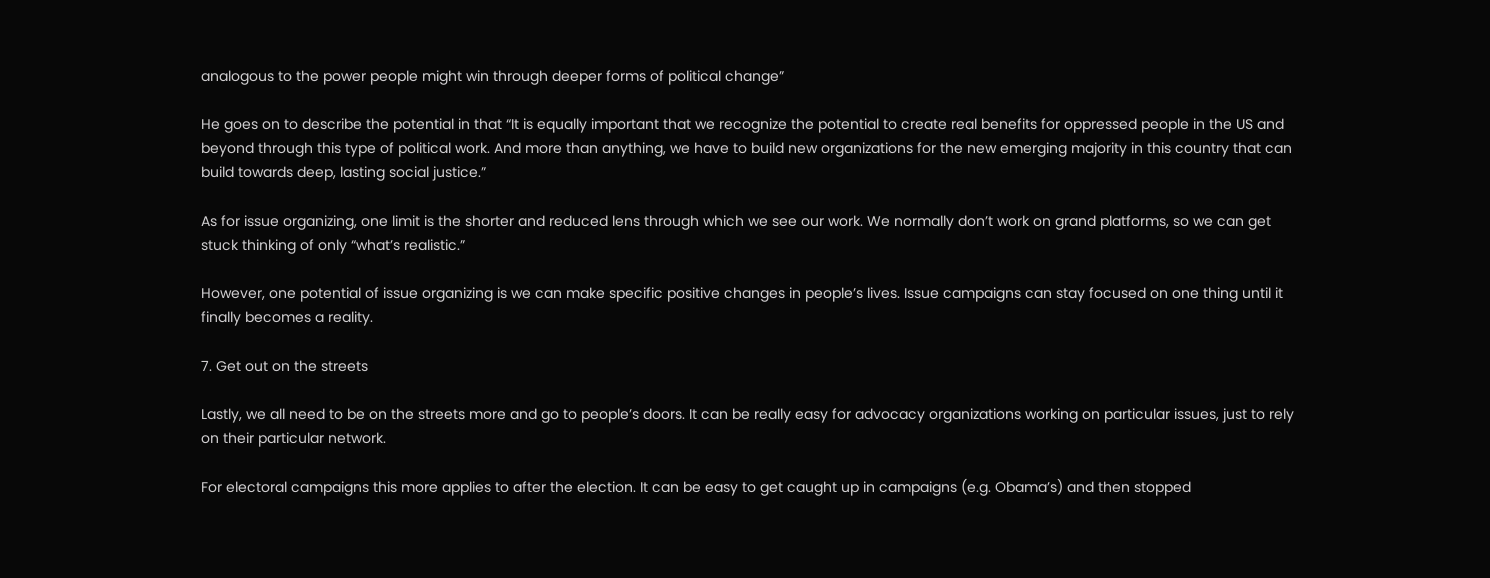analogous to the power people might win through deeper forms of political change”

He goes on to describe the potential in that “It is equally important that we recognize the potential to create real benefits for oppressed people in the US and beyond through this type of political work. And more than anything, we have to build new organizations for the new emerging majority in this country that can build towards deep, lasting social justice.”

As for issue organizing, one limit is the shorter and reduced lens through which we see our work. We normally don’t work on grand platforms, so we can get stuck thinking of only “what’s realistic.”

However, one potential of issue organizing is we can make specific positive changes in people’s lives. Issue campaigns can stay focused on one thing until it finally becomes a reality.

7. Get out on the streets

Lastly, we all need to be on the streets more and go to people’s doors. It can be really easy for advocacy organizations working on particular issues, just to rely on their particular network.

For electoral campaigns this more applies to after the election. It can be easy to get caught up in campaigns (e.g. Obama’s) and then stopped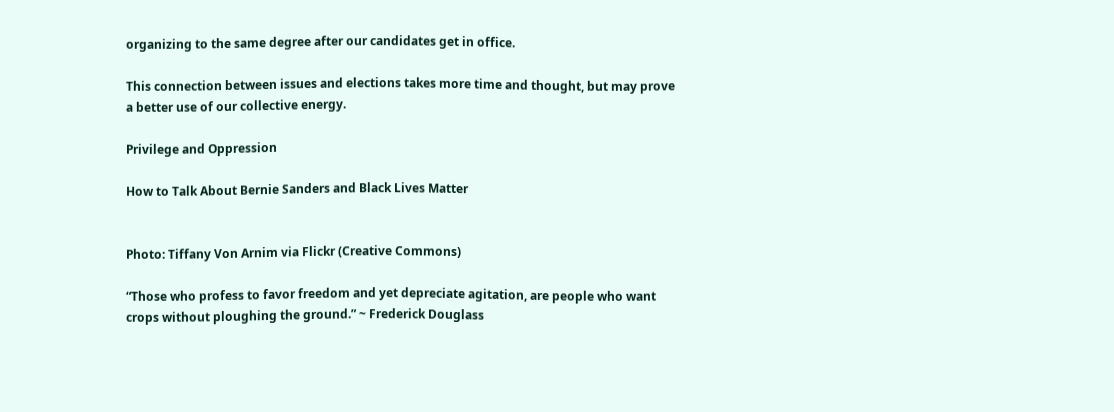organizing to the same degree after our candidates get in office.

This connection between issues and elections takes more time and thought, but may prove a better use of our collective energy.

Privilege and Oppression

How to Talk About Bernie Sanders and Black Lives Matter


Photo: Tiffany Von Arnim via Flickr (Creative Commons)

“Those who profess to favor freedom and yet depreciate agitation, are people who want crops without ploughing the ground.” ~ Frederick Douglass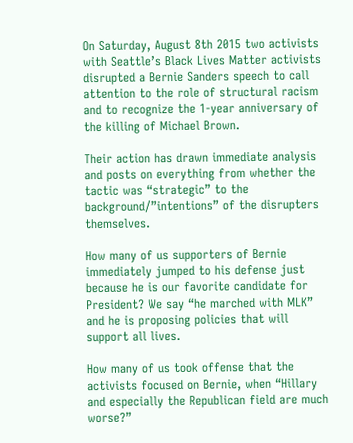On Saturday, August 8th 2015 two activists with Seattle’s Black Lives Matter activists disrupted a Bernie Sanders speech to call attention to the role of structural racism and to recognize the 1-year anniversary of the killing of Michael Brown.

Their action has drawn immediate analysis and posts on everything from whether the tactic was “strategic” to the background/”intentions” of the disrupters themselves.

How many of us supporters of Bernie immediately jumped to his defense just because he is our favorite candidate for President? We say “he marched with MLK” and he is proposing policies that will support all lives.

How many of us took offense that the activists focused on Bernie, when “Hillary and especially the Republican field are much worse?”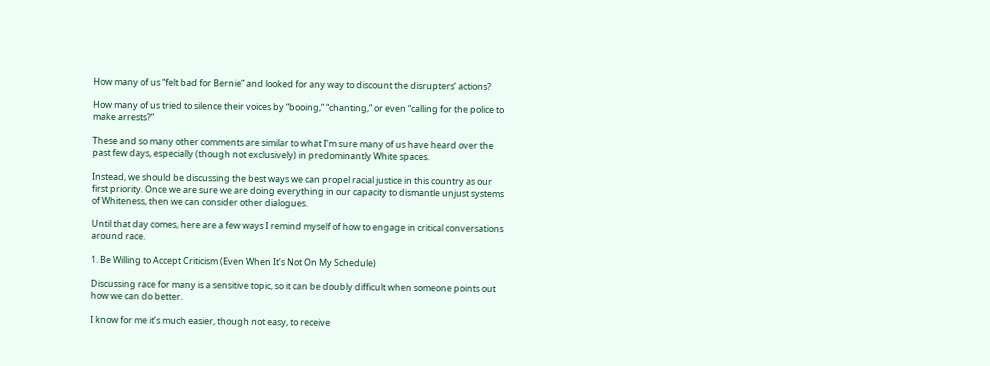How many of us “felt bad for Bernie” and looked for any way to discount the disrupters’ actions?

How many of us tried to silence their voices by “booing,” “chanting,” or even “calling for the police to make arrests?”

These and so many other comments are similar to what I’m sure many of us have heard over the past few days, especially (though not exclusively) in predominantly White spaces.

Instead, we should be discussing the best ways we can propel racial justice in this country as our first priority. Once we are sure we are doing everything in our capacity to dismantle unjust systems of Whiteness, then we can consider other dialogues.

Until that day comes, here are a few ways I remind myself of how to engage in critical conversations around race.

1. Be Willing to Accept Criticism (Even When It’s Not On My Schedule)

Discussing race for many is a sensitive topic, so it can be doubly difficult when someone points out how we can do better.

I know for me it’s much easier, though not easy, to receive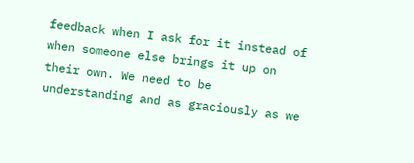feedback when I ask for it instead of when someone else brings it up on their own. We need to be understanding and as graciously as we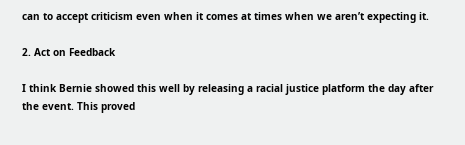can to accept criticism even when it comes at times when we aren’t expecting it.

2. Act on Feedback

I think Bernie showed this well by releasing a racial justice platform the day after the event. This proved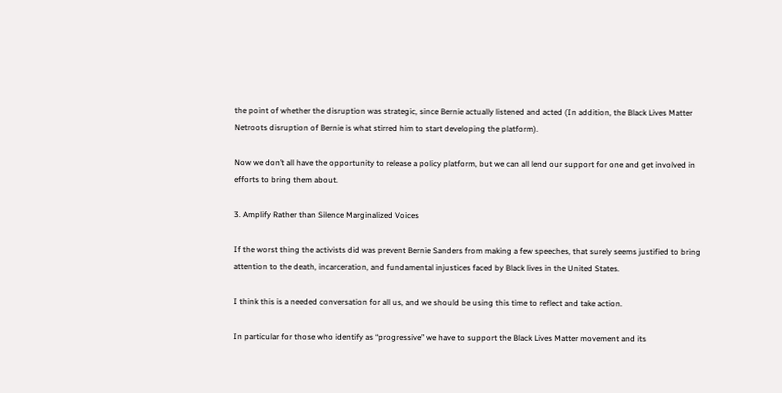the point of whether the disruption was strategic, since Bernie actually listened and acted (In addition, the Black Lives Matter Netroots disruption of Bernie is what stirred him to start developing the platform).

Now we don’t all have the opportunity to release a policy platform, but we can all lend our support for one and get involved in efforts to bring them about.

3. Amplify Rather than Silence Marginalized Voices

If the worst thing the activists did was prevent Bernie Sanders from making a few speeches, that surely seems justified to bring attention to the death, incarceration, and fundamental injustices faced by Black lives in the United States.

I think this is a needed conversation for all us, and we should be using this time to reflect and take action.

In particular for those who identify as “progressive” we have to support the Black Lives Matter movement and its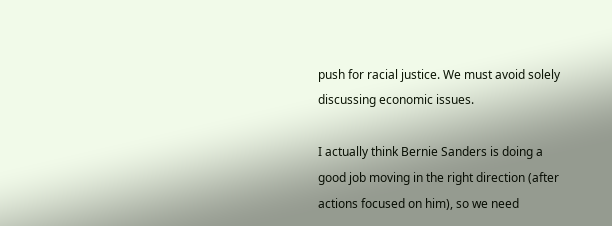push for racial justice. We must avoid solely discussing economic issues.

I actually think Bernie Sanders is doing a good job moving in the right direction (after actions focused on him), so we need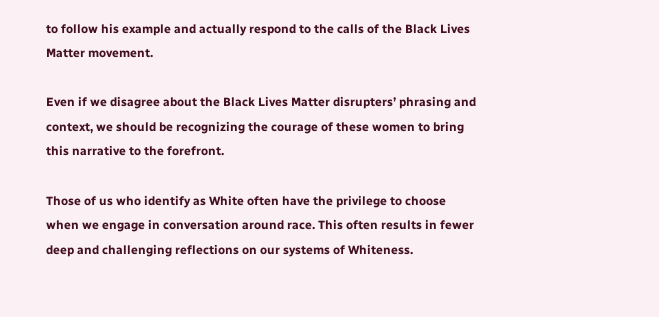to follow his example and actually respond to the calls of the Black Lives Matter movement.

Even if we disagree about the Black Lives Matter disrupters’ phrasing and context, we should be recognizing the courage of these women to bring this narrative to the forefront.

Those of us who identify as White often have the privilege to choose when we engage in conversation around race. This often results in fewer deep and challenging reflections on our systems of Whiteness.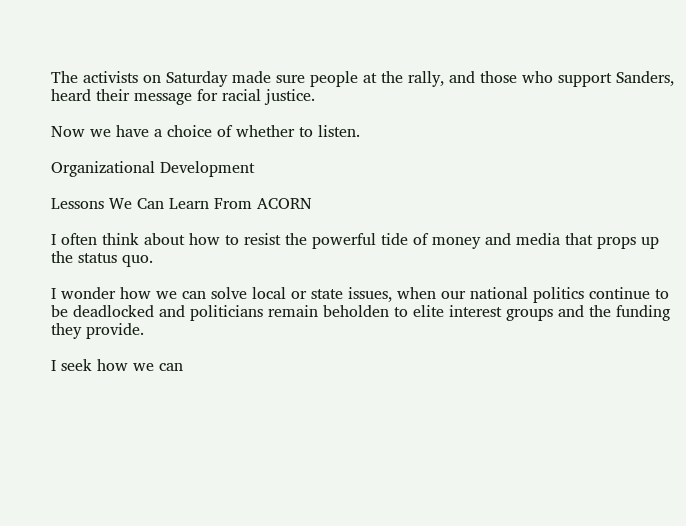The activists on Saturday made sure people at the rally, and those who support Sanders, heard their message for racial justice.

Now we have a choice of whether to listen.

Organizational Development

Lessons We Can Learn From ACORN

I often think about how to resist the powerful tide of money and media that props up the status quo.

I wonder how we can solve local or state issues, when our national politics continue to be deadlocked and politicians remain beholden to elite interest groups and the funding they provide.

I seek how we can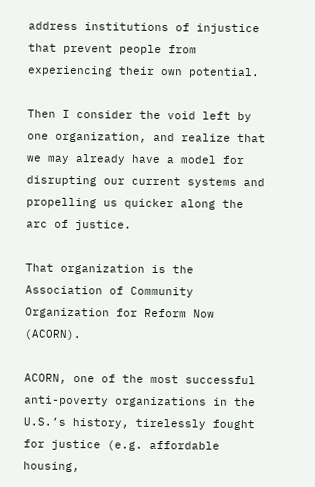address institutions of injustice that prevent people from experiencing their own potential.

Then I consider the void left by one organization, and realize that we may already have a model for disrupting our current systems and propelling us quicker along the arc of justice.

That organization is the Association of Community Organization for Reform Now (ACORN).

ACORN, one of the most successful anti-poverty organizations in the U.S.’s history, tirelessly fought for justice (e.g. affordable housing,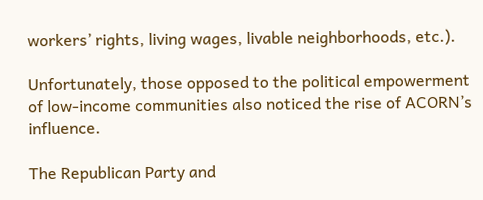workers’ rights, living wages, livable neighborhoods, etc.).

Unfortunately, those opposed to the political empowerment of low-income communities also noticed the rise of ACORN’s influence.

The Republican Party and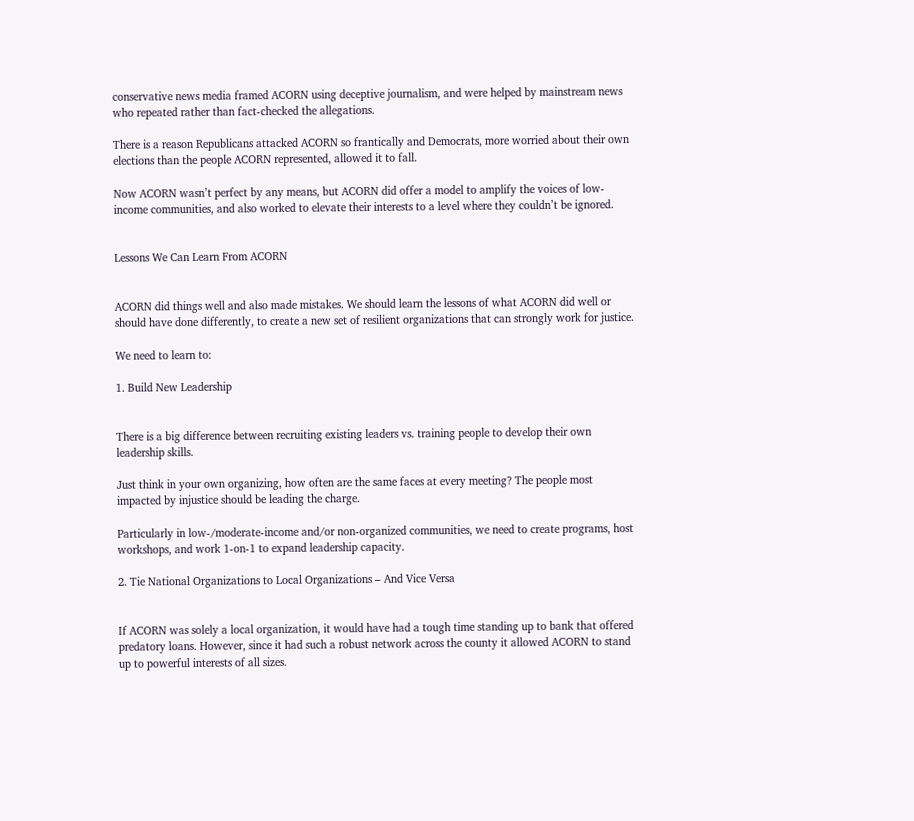conservative news media framed ACORN using deceptive journalism, and were helped by mainstream news who repeated rather than fact-checked the allegations.

There is a reason Republicans attacked ACORN so frantically and Democrats, more worried about their own elections than the people ACORN represented, allowed it to fall.

Now ACORN wasn’t perfect by any means, but ACORN did offer a model to amplify the voices of low-income communities, and also worked to elevate their interests to a level where they couldn’t be ignored.


Lessons We Can Learn From ACORN


ACORN did things well and also made mistakes. We should learn the lessons of what ACORN did well or should have done differently, to create a new set of resilient organizations that can strongly work for justice.

We need to learn to:

1. Build New Leadership


There is a big difference between recruiting existing leaders vs. training people to develop their own leadership skills.

Just think in your own organizing, how often are the same faces at every meeting? The people most impacted by injustice should be leading the charge.

Particularly in low-/moderate-income and/or non-organized communities, we need to create programs, host workshops, and work 1-on-1 to expand leadership capacity.

2. Tie National Organizations to Local Organizations – And Vice Versa


If ACORN was solely a local organization, it would have had a tough time standing up to bank that offered predatory loans. However, since it had such a robust network across the county it allowed ACORN to stand up to powerful interests of all sizes.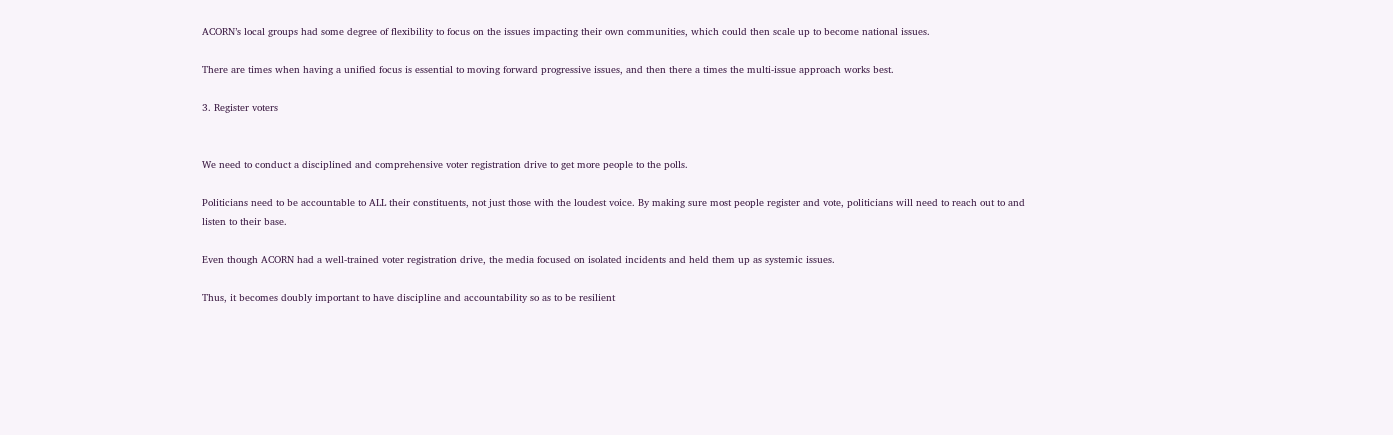ACORN’s local groups had some degree of flexibility to focus on the issues impacting their own communities, which could then scale up to become national issues.

There are times when having a unified focus is essential to moving forward progressive issues, and then there a times the multi-issue approach works best.

3. Register voters


We need to conduct a disciplined and comprehensive voter registration drive to get more people to the polls.

Politicians need to be accountable to ALL their constituents, not just those with the loudest voice. By making sure most people register and vote, politicians will need to reach out to and listen to their base.

Even though ACORN had a well-trained voter registration drive, the media focused on isolated incidents and held them up as systemic issues.

Thus, it becomes doubly important to have discipline and accountability so as to be resilient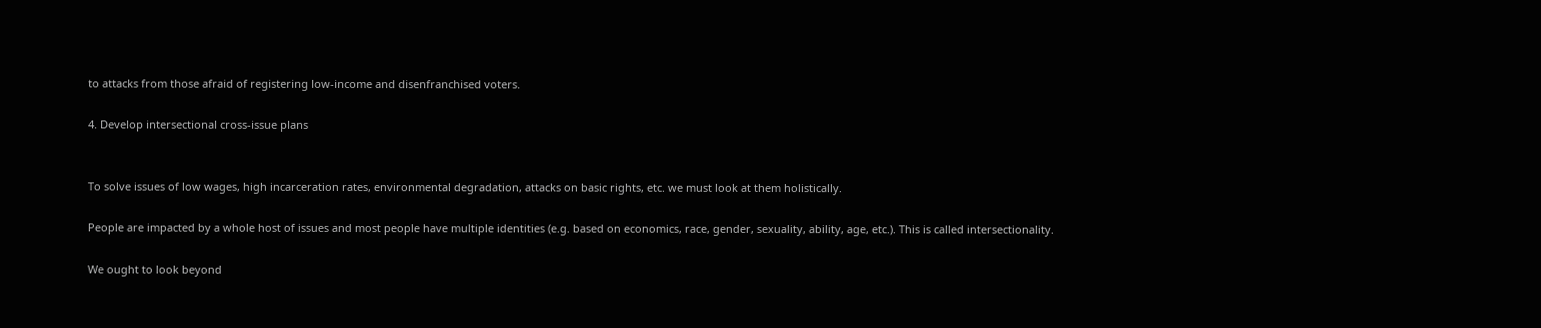to attacks from those afraid of registering low-income and disenfranchised voters.

4. Develop intersectional cross-issue plans


To solve issues of low wages, high incarceration rates, environmental degradation, attacks on basic rights, etc. we must look at them holistically.

People are impacted by a whole host of issues and most people have multiple identities (e.g. based on economics, race, gender, sexuality, ability, age, etc.). This is called intersectionality.

We ought to look beyond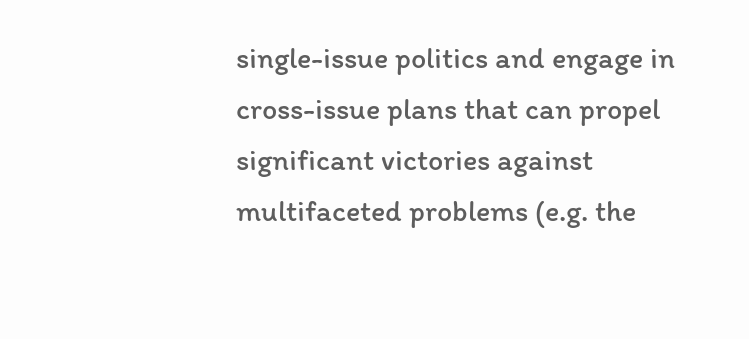single-issue politics and engage in cross-issue plans that can propel significant victories against multifaceted problems (e.g. the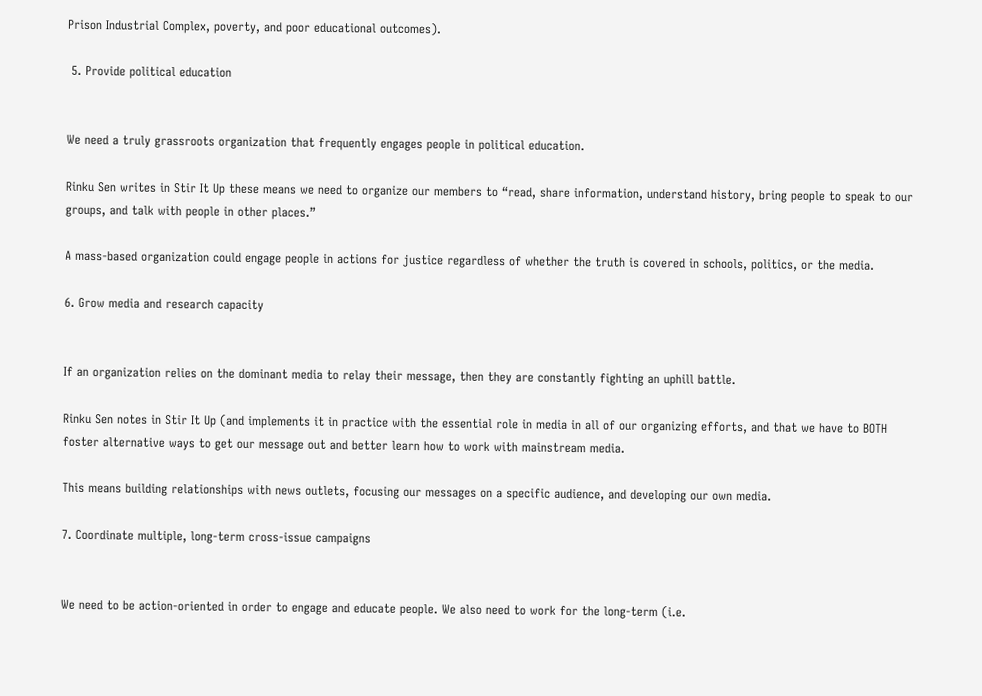Prison Industrial Complex, poverty, and poor educational outcomes).

 5. Provide political education


We need a truly grassroots organization that frequently engages people in political education.

Rinku Sen writes in Stir It Up these means we need to organize our members to “read, share information, understand history, bring people to speak to our groups, and talk with people in other places.”

A mass-based organization could engage people in actions for justice regardless of whether the truth is covered in schools, politics, or the media.

6. Grow media and research capacity


If an organization relies on the dominant media to relay their message, then they are constantly fighting an uphill battle.

Rinku Sen notes in Stir It Up (and implements it in practice with the essential role in media in all of our organizing efforts, and that we have to BOTH foster alternative ways to get our message out and better learn how to work with mainstream media.

This means building relationships with news outlets, focusing our messages on a specific audience, and developing our own media.

7. Coordinate multiple, long-term cross-issue campaigns


We need to be action-oriented in order to engage and educate people. We also need to work for the long-term (i.e.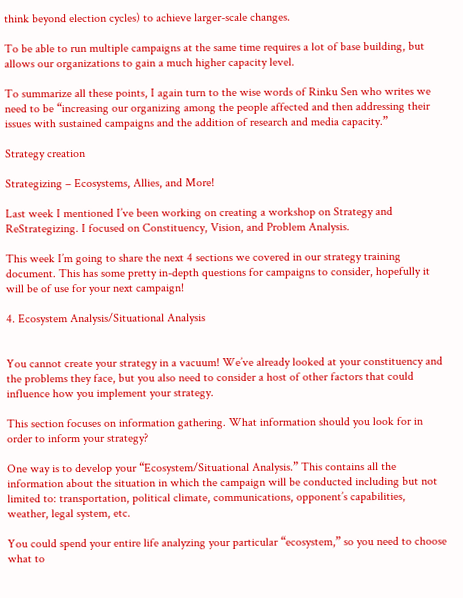think beyond election cycles) to achieve larger-scale changes.

To be able to run multiple campaigns at the same time requires a lot of base building, but allows our organizations to gain a much higher capacity level.

To summarize all these points, I again turn to the wise words of Rinku Sen who writes we need to be “increasing our organizing among the people affected and then addressing their issues with sustained campaigns and the addition of research and media capacity.”

Strategy creation

Strategizing – Ecosystems, Allies, and More!

Last week I mentioned I’ve been working on creating a workshop on Strategy and ReStrategizing. I focused on Constituency, Vision, and Problem Analysis.

This week I’m going to share the next 4 sections we covered in our strategy training document. This has some pretty in-depth questions for campaigns to consider, hopefully it will be of use for your next campaign!

4. Ecosystem Analysis/Situational Analysis


You cannot create your strategy in a vacuum! We’ve already looked at your constituency and the problems they face, but you also need to consider a host of other factors that could influence how you implement your strategy.

This section focuses on information gathering. What information should you look for in order to inform your strategy?

One way is to develop your “Ecosystem/Situational Analysis.” This contains all the information about the situation in which the campaign will be conducted including but not limited to: transportation, political climate, communications, opponent’s capabilities, weather, legal system, etc.

You could spend your entire life analyzing your particular “ecosystem,” so you need to choose what to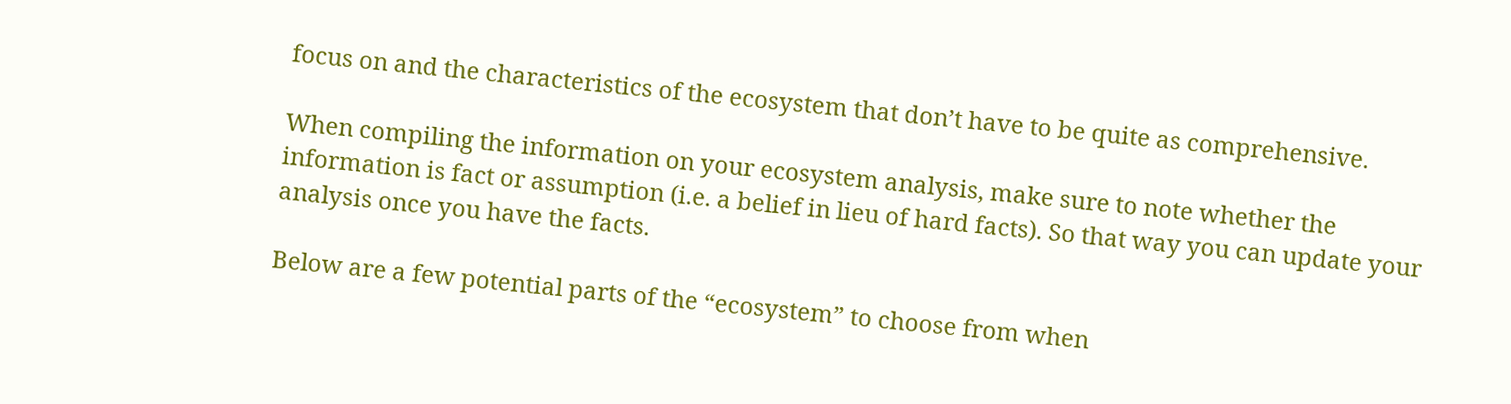focus on and the characteristics of the ecosystem that don’t have to be quite as comprehensive.

When compiling the information on your ecosystem analysis, make sure to note whether the information is fact or assumption (i.e. a belief in lieu of hard facts). So that way you can update your analysis once you have the facts.

Below are a few potential parts of the “ecosystem” to choose from when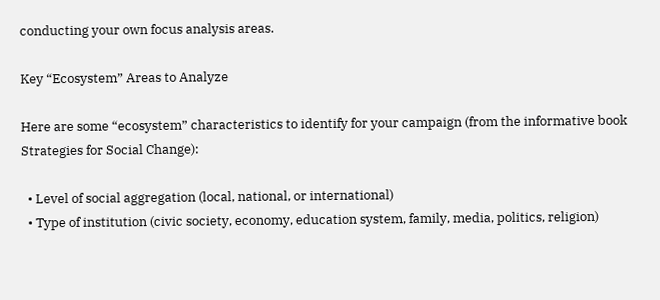conducting your own focus analysis areas.

Key “Ecosystem” Areas to Analyze

Here are some “ecosystem” characteristics to identify for your campaign (from the informative book Strategies for Social Change):

  • Level of social aggregation (local, national, or international)
  • Type of institution (civic society, economy, education system, family, media, politics, religion)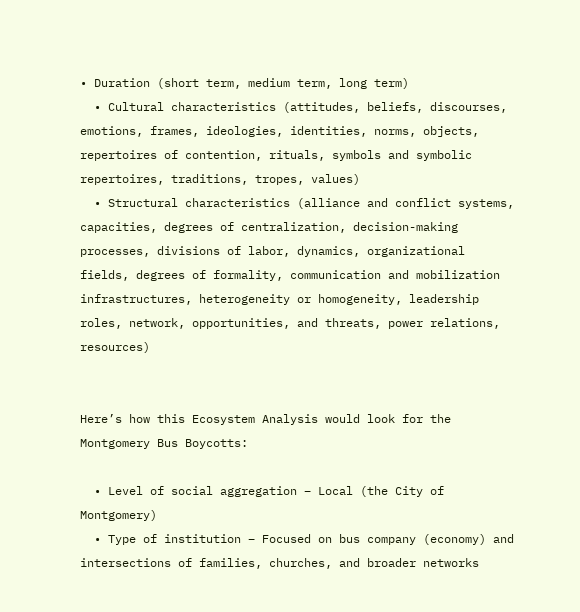• Duration (short term, medium term, long term)
  • Cultural characteristics (attitudes, beliefs, discourses, emotions, frames, ideologies, identities, norms, objects, repertoires of contention, rituals, symbols and symbolic repertoires, traditions, tropes, values)
  • Structural characteristics (alliance and conflict systems, capacities, degrees of centralization, decision-making processes, divisions of labor, dynamics, organizational fields, degrees of formality, communication and mobilization infrastructures, heterogeneity or homogeneity, leadership roles, network, opportunities, and threats, power relations, resources)


Here’s how this Ecosystem Analysis would look for the Montgomery Bus Boycotts:

  • Level of social aggregation – Local (the City of Montgomery)
  • Type of institution – Focused on bus company (economy) and intersections of families, churches, and broader networks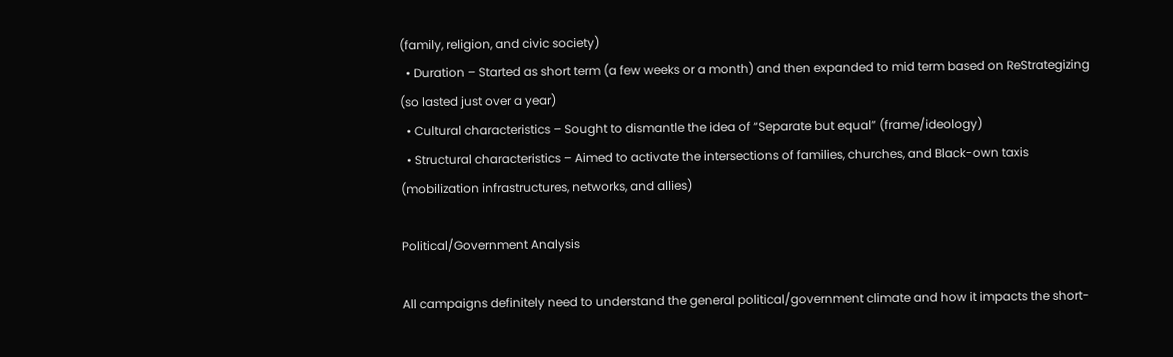(family, religion, and civic society)
  • Duration – Started as short term (a few weeks or a month) and then expanded to mid term based on ReStrategizing (so lasted just over a year)
  • Cultural characteristics – Sought to dismantle the idea of “Separate but equal” (frame/ideology)
  • Structural characteristics – Aimed to activate the intersections of families, churches, and Black-own taxis (mobilization infrastructures, networks, and allies)

Political/Government Analysis

All campaigns definitely need to understand the general political/government climate and how it impacts the short-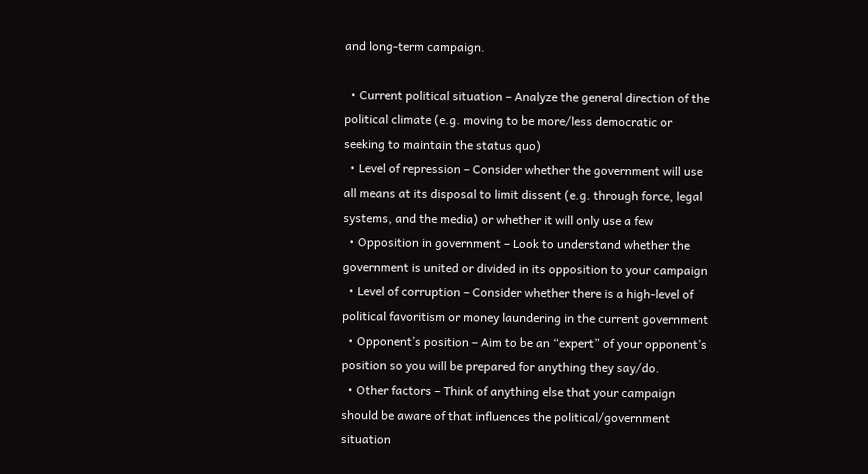and long-term campaign.

  • Current political situation – Analyze the general direction of the political climate (e.g. moving to be more/less democratic or seeking to maintain the status quo)
  • Level of repression – Consider whether the government will use all means at its disposal to limit dissent (e.g. through force, legal systems, and the media) or whether it will only use a few
  • Opposition in government – Look to understand whether the government is united or divided in its opposition to your campaign
  • Level of corruption – Consider whether there is a high-level of political favoritism or money laundering in the current government
  • Opponent’s position – Aim to be an “expert” of your opponent’s position so you will be prepared for anything they say/do.
  • Other factors – Think of anything else that your campaign should be aware of that influences the political/government situation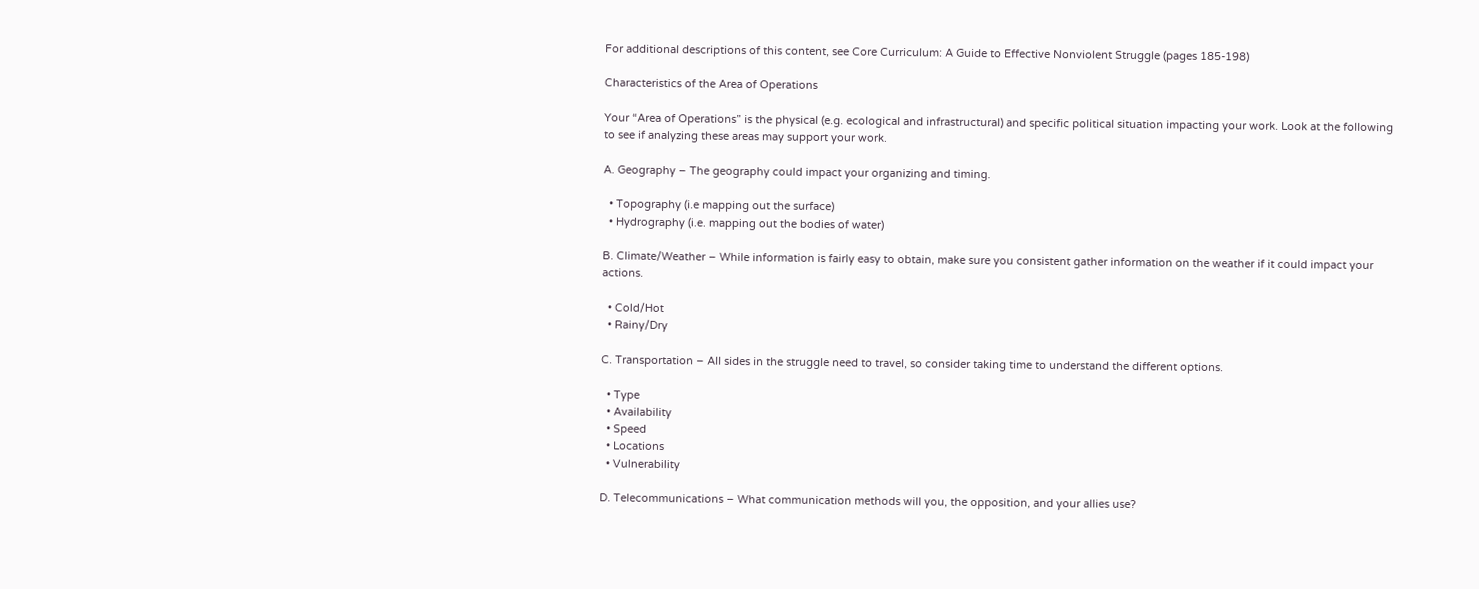For additional descriptions of this content, see Core Curriculum: A Guide to Effective Nonviolent Struggle (pages 185-198)

Characteristics of the Area of Operations

Your “Area of Operations” is the physical (e.g. ecological and infrastructural) and specific political situation impacting your work. Look at the following to see if analyzing these areas may support your work.

A. Geography – The geography could impact your organizing and timing.

  • Topography (i.e mapping out the surface)
  • Hydrography (i.e. mapping out the bodies of water)

B. Climate/Weather – While information is fairly easy to obtain, make sure you consistent gather information on the weather if it could impact your actions.

  • Cold/Hot
  • Rainy/Dry

C. Transportation – All sides in the struggle need to travel, so consider taking time to understand the different options.

  • Type
  • Availability
  • Speed
  • Locations
  • Vulnerability

D. Telecommunications – What communication methods will you, the opposition, and your allies use?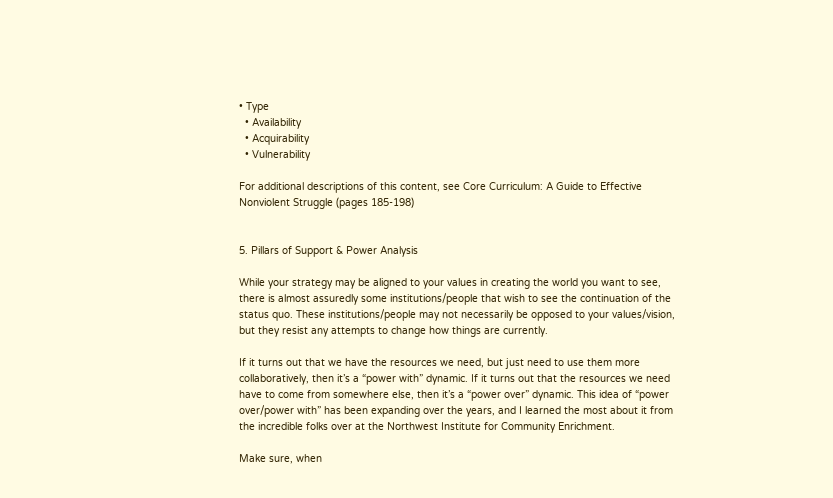• Type
  • Availability
  • Acquirability
  • Vulnerability

For additional descriptions of this content, see Core Curriculum: A Guide to Effective Nonviolent Struggle (pages 185-198)


5. Pillars of Support & Power Analysis

While your strategy may be aligned to your values in creating the world you want to see, there is almost assuredly some institutions/people that wish to see the continuation of the status quo. These institutions/people may not necessarily be opposed to your values/vision, but they resist any attempts to change how things are currently.

If it turns out that we have the resources we need, but just need to use them more collaboratively, then it’s a “power with” dynamic. If it turns out that the resources we need have to come from somewhere else, then it’s a “power over” dynamic. This idea of “power over/power with” has been expanding over the years, and I learned the most about it from the incredible folks over at the Northwest Institute for Community Enrichment.

Make sure, when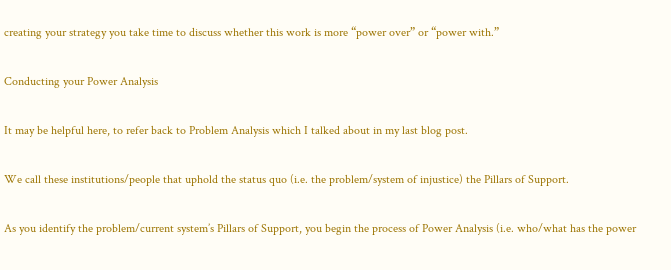creating your strategy you take time to discuss whether this work is more “power over” or “power with.”

Conducting your Power Analysis

It may be helpful here, to refer back to Problem Analysis which I talked about in my last blog post.

We call these institutions/people that uphold the status quo (i.e. the problem/system of injustice) the Pillars of Support.

As you identify the problem/current system’s Pillars of Support, you begin the process of Power Analysis (i.e. who/what has the power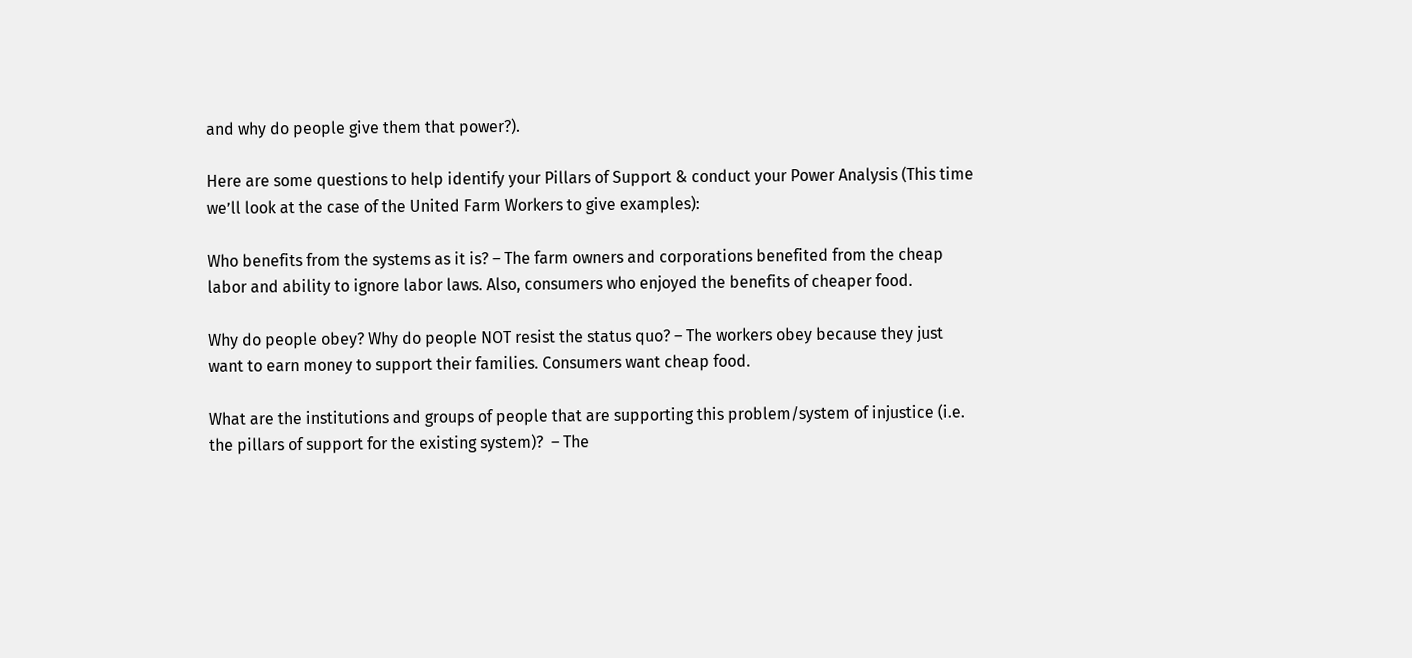and why do people give them that power?).

Here are some questions to help identify your Pillars of Support & conduct your Power Analysis (This time we’ll look at the case of the United Farm Workers to give examples):

Who benefits from the systems as it is? – The farm owners and corporations benefited from the cheap labor and ability to ignore labor laws. Also, consumers who enjoyed the benefits of cheaper food.

Why do people obey? Why do people NOT resist the status quo? – The workers obey because they just want to earn money to support their families. Consumers want cheap food.

What are the institutions and groups of people that are supporting this problem/system of injustice (i.e. the pillars of support for the existing system)?  – The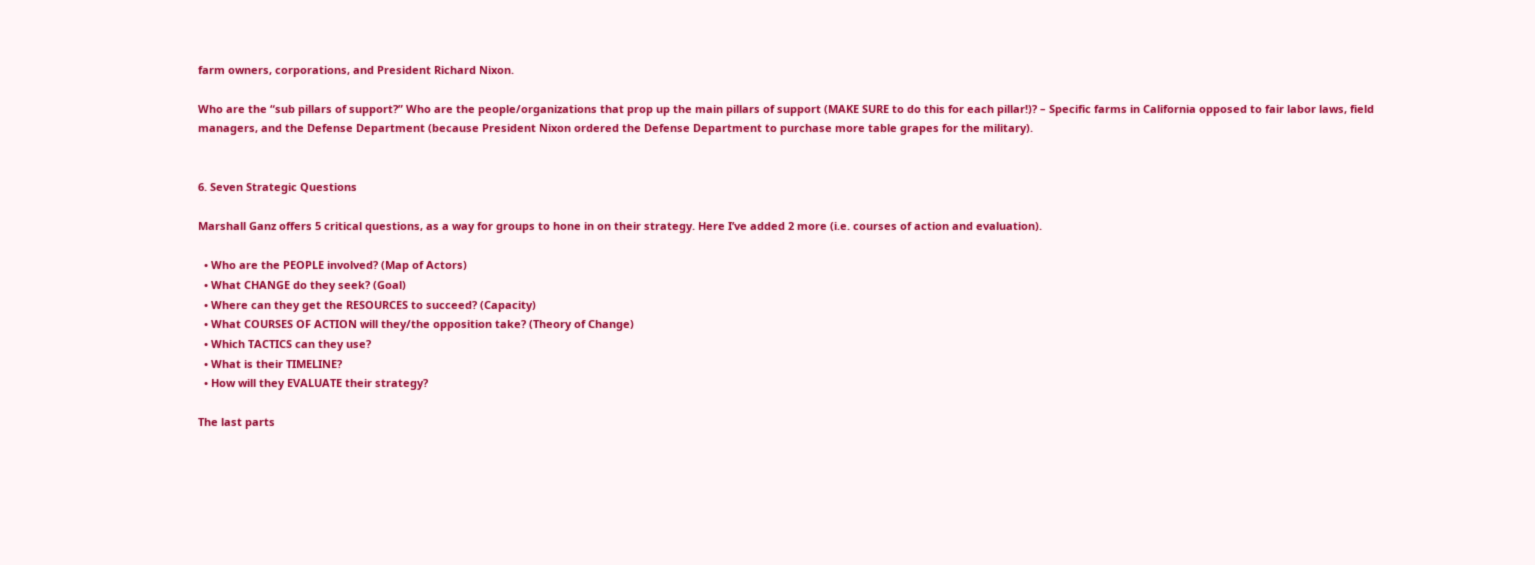farm owners, corporations, and President Richard Nixon.

Who are the “sub pillars of support?” Who are the people/organizations that prop up the main pillars of support (MAKE SURE to do this for each pillar!)? – Specific farms in California opposed to fair labor laws, field managers, and the Defense Department (because President Nixon ordered the Defense Department to purchase more table grapes for the military).


6. Seven Strategic Questions

Marshall Ganz offers 5 critical questions, as a way for groups to hone in on their strategy. Here I’ve added 2 more (i.e. courses of action and evaluation).

  • Who are the PEOPLE involved? (Map of Actors)
  • What CHANGE do they seek? (Goal)
  • Where can they get the RESOURCES to succeed? (Capacity)
  • What COURSES OF ACTION will they/the opposition take? (Theory of Change)
  • Which TACTICS can they use?
  • What is their TIMELINE?
  • How will they EVALUATE their strategy?

The last parts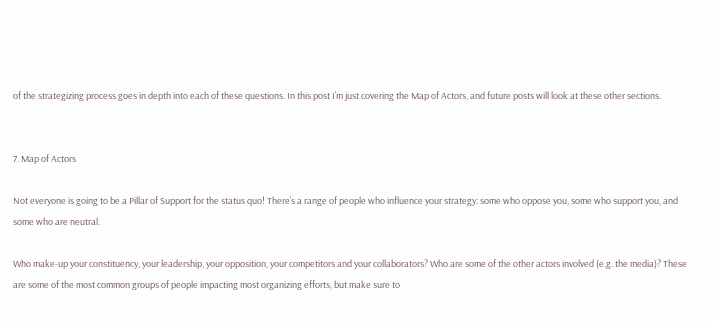of the strategizing process goes in depth into each of these questions. In this post I’m just covering the Map of Actors, and future posts will look at these other sections.


7. Map of Actors

Not everyone is going to be a Pillar of Support for the status quo! There’s a range of people who influence your strategy: some who oppose you, some who support you, and some who are neutral.

Who make-up your constituency, your leadership, your opposition, your competitors and your collaborators? Who are some of the other actors involved (e.g. the media)? These are some of the most common groups of people impacting most organizing efforts, but make sure to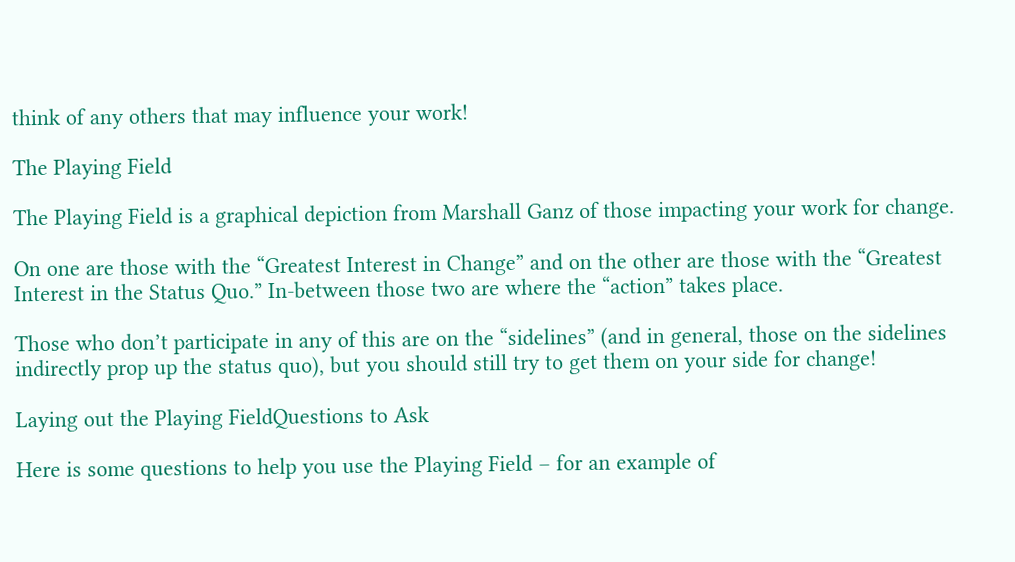think of any others that may influence your work!

The Playing Field

The Playing Field is a graphical depiction from Marshall Ganz of those impacting your work for change.

On one are those with the “Greatest Interest in Change” and on the other are those with the “Greatest Interest in the Status Quo.” In-between those two are where the “action” takes place.

Those who don’t participate in any of this are on the “sidelines” (and in general, those on the sidelines indirectly prop up the status quo), but you should still try to get them on your side for change!

Laying out the Playing FieldQuestions to Ask

Here is some questions to help you use the Playing Field – for an example of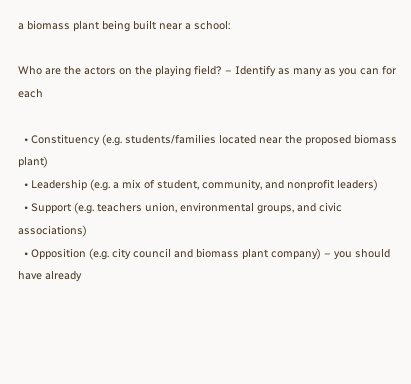a biomass plant being built near a school:

Who are the actors on the playing field? – Identify as many as you can for each

  • Constituency (e.g. students/families located near the proposed biomass plant)
  • Leadership (e.g. a mix of student, community, and nonprofit leaders)
  • Support (e.g. teachers union, environmental groups, and civic associations)
  • Opposition (e.g. city council and biomass plant company) – you should have already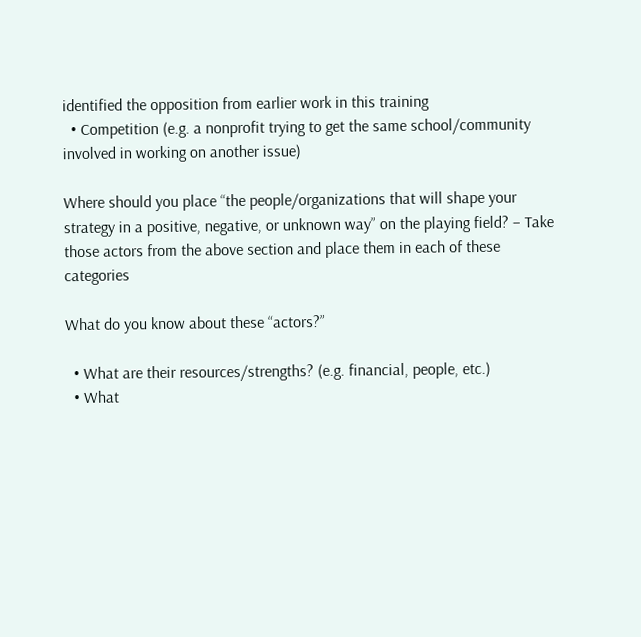identified the opposition from earlier work in this training
  • Competition (e.g. a nonprofit trying to get the same school/community involved in working on another issue)

Where should you place “the people/organizations that will shape your strategy in a positive, negative, or unknown way” on the playing field? – Take those actors from the above section and place them in each of these categories

What do you know about these “actors?”

  • What are their resources/strengths? (e.g. financial, people, etc.)
  • What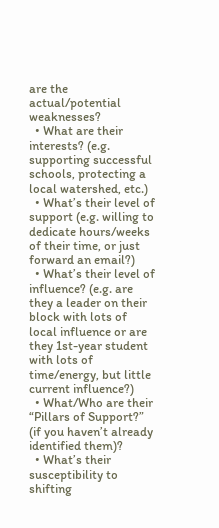are the actual/potential weaknesses?
  • What are their interests? (e.g. supporting successful schools, protecting a local watershed, etc.)
  • What’s their level of support (e.g. willing to dedicate hours/weeks of their time, or just forward an email?)
  • What’s their level of influence? (e.g. are they a leader on their block with lots of local influence or are they 1st-year student with lots of time/energy, but little current influence?)
  • What/Who are their “Pillars of Support?” (if you haven’t already identified them)?
  • What’s their susceptibility to shifting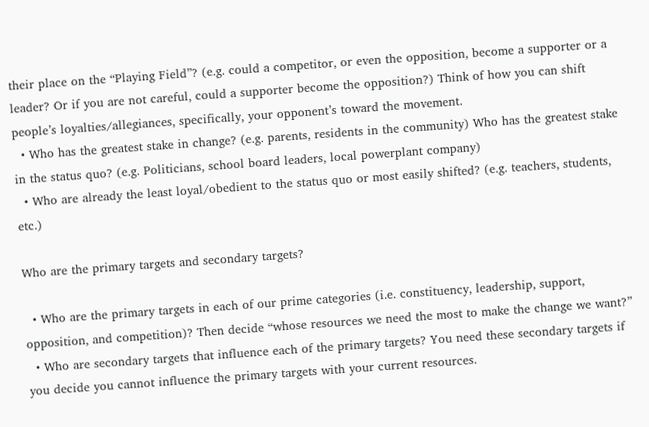their place on the “Playing Field”? (e.g. could a competitor, or even the opposition, become a supporter or a leader? Or if you are not careful, could a supporter become the opposition?) Think of how you can shift people’s loyalties/allegiances, specifically, your opponent’s toward the movement.
  • Who has the greatest stake in change? (e.g. parents, residents in the community) Who has the greatest stake in the status quo? (e.g. Politicians, school board leaders, local powerplant company)
  • Who are already the least loyal/obedient to the status quo or most easily shifted? (e.g. teachers, students, etc.)

Who are the primary targets and secondary targets?

  • Who are the primary targets in each of our prime categories (i.e. constituency, leadership, support, opposition, and competition)? Then decide “whose resources we need the most to make the change we want?”
  • Who are secondary targets that influence each of the primary targets? You need these secondary targets if you decide you cannot influence the primary targets with your current resources.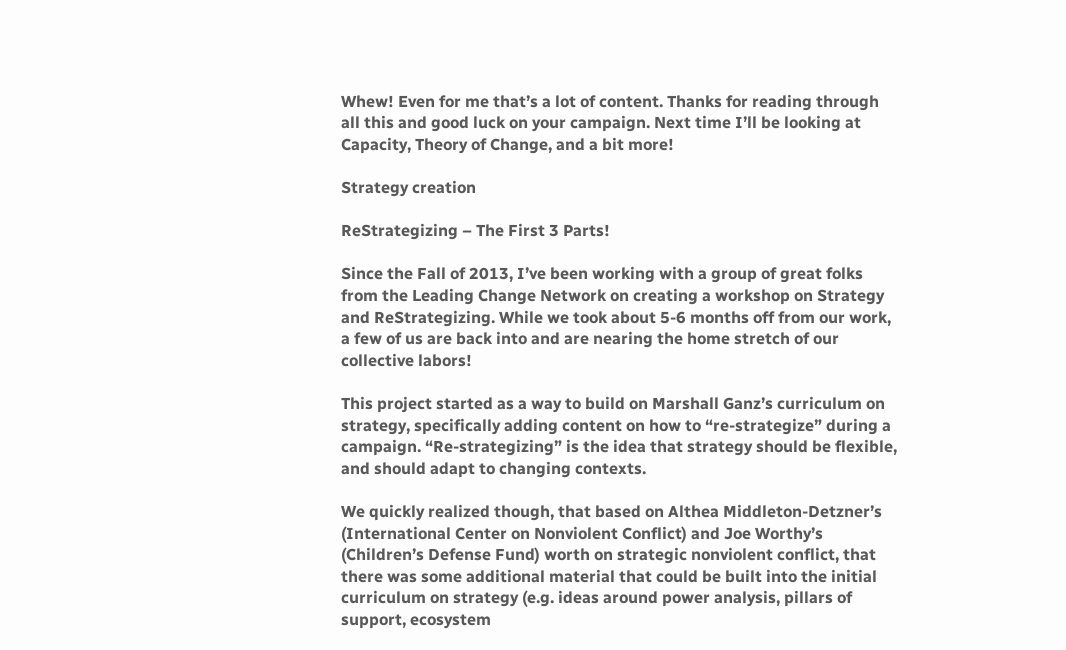Whew! Even for me that’s a lot of content. Thanks for reading through all this and good luck on your campaign. Next time I’ll be looking at Capacity, Theory of Change, and a bit more!

Strategy creation

ReStrategizing – The First 3 Parts!

Since the Fall of 2013, I’ve been working with a group of great folks from the Leading Change Network on creating a workshop on Strategy and ReStrategizing. While we took about 5-6 months off from our work, a few of us are back into and are nearing the home stretch of our collective labors!

This project started as a way to build on Marshall Ganz’s curriculum on strategy, specifically adding content on how to “re-strategize” during a campaign. “Re-strategizing” is the idea that strategy should be flexible, and should adapt to changing contexts.

We quickly realized though, that based on Althea Middleton-Detzner’s (International Center on Nonviolent Conflict) and Joe Worthy’s (Children’s Defense Fund) worth on strategic nonviolent conflict, that there was some additional material that could be built into the initial curriculum on strategy (e.g. ideas around power analysis, pillars of support, ecosystem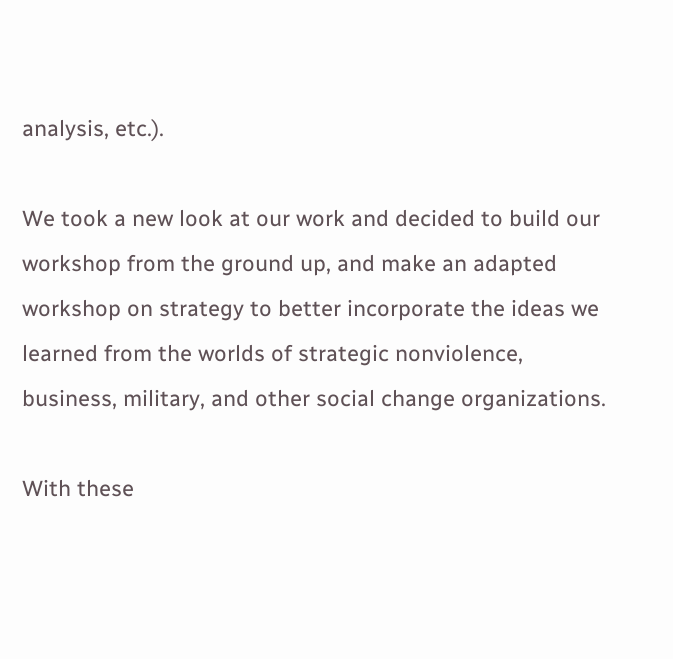analysis, etc.).

We took a new look at our work and decided to build our workshop from the ground up, and make an adapted workshop on strategy to better incorporate the ideas we learned from the worlds of strategic nonviolence, business, military, and other social change organizations.

With these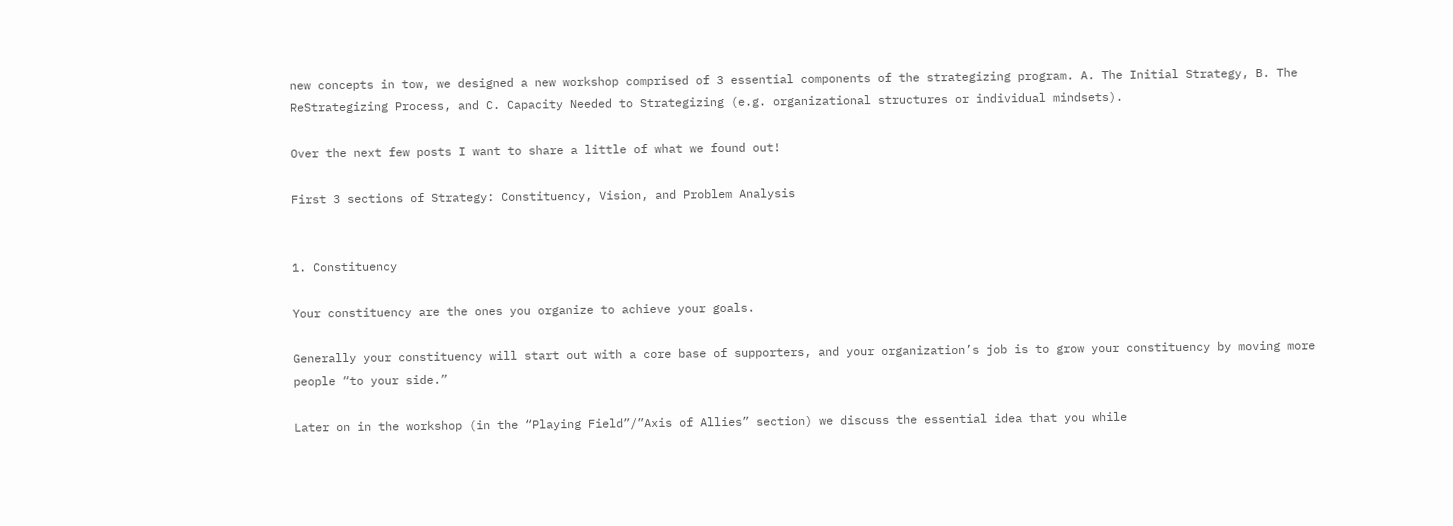new concepts in tow, we designed a new workshop comprised of 3 essential components of the strategizing program. A. The Initial Strategy, B. The ReStrategizing Process, and C. Capacity Needed to Strategizing (e.g. organizational structures or individual mindsets).

Over the next few posts I want to share a little of what we found out!

First 3 sections of Strategy: Constituency, Vision, and Problem Analysis


1. Constituency

Your constituency are the ones you organize to achieve your goals.

Generally your constituency will start out with a core base of supporters, and your organization’s job is to grow your constituency by moving more people “to your side.”

Later on in the workshop (in the “Playing Field”/”Axis of Allies” section) we discuss the essential idea that you while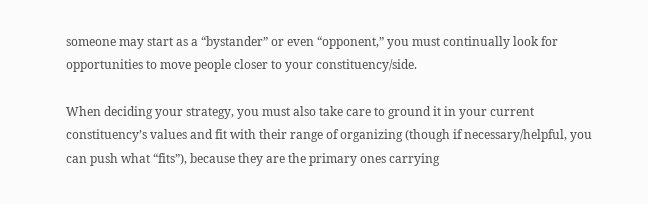someone may start as a “bystander” or even “opponent,” you must continually look for opportunities to move people closer to your constituency/side.

When deciding your strategy, you must also take care to ground it in your current constituency’s values and fit with their range of organizing (though if necessary/helpful, you can push what “fits”), because they are the primary ones carrying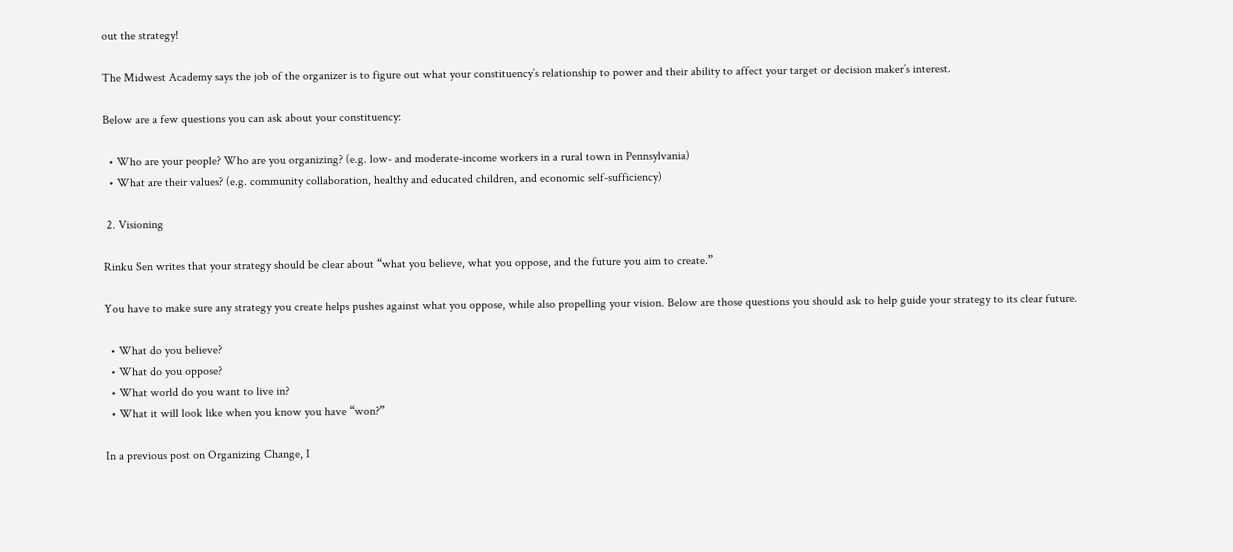out the strategy!

The Midwest Academy says the job of the organizer is to figure out what your constituency’s relationship to power and their ability to affect your target or decision maker’s interest.

Below are a few questions you can ask about your constituency:

  • Who are your people? Who are you organizing? (e.g. low- and moderate-income workers in a rural town in Pennsylvania)
  • What are their values? (e.g. community collaboration, healthy and educated children, and economic self-sufficiency)

 2. Visioning

Rinku Sen writes that your strategy should be clear about “what you believe, what you oppose, and the future you aim to create.”

You have to make sure any strategy you create helps pushes against what you oppose, while also propelling your vision. Below are those questions you should ask to help guide your strategy to its clear future.

  • What do you believe?
  • What do you oppose?
  • What world do you want to live in?
  • What it will look like when you know you have “won?”

In a previous post on Organizing Change, I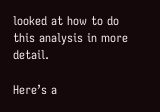looked at how to do this analysis in more detail.

Here’s a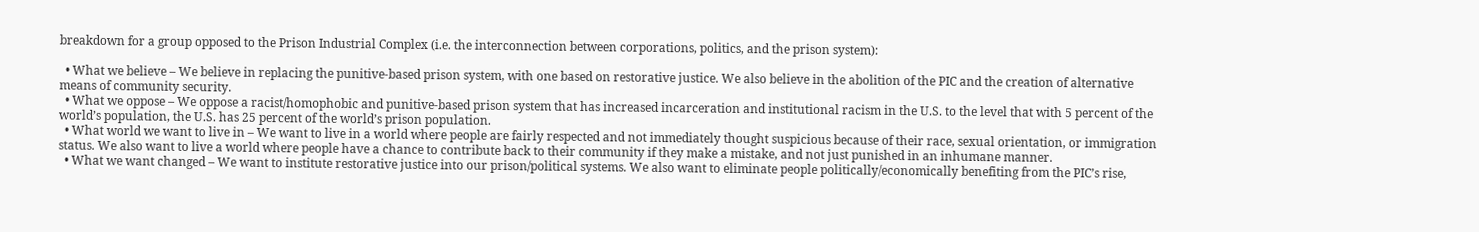breakdown for a group opposed to the Prison Industrial Complex (i.e. the interconnection between corporations, politics, and the prison system):

  • What we believe – We believe in replacing the punitive-based prison system, with one based on restorative justice. We also believe in the abolition of the PIC and the creation of alternative means of community security.
  • What we oppose – We oppose a racist/homophobic and punitive-based prison system that has increased incarceration and institutional racism in the U.S. to the level that with 5 percent of the world’s population, the U.S. has 25 percent of the world’s prison population.
  • What world we want to live in – We want to live in a world where people are fairly respected and not immediately thought suspicious because of their race, sexual orientation, or immigration status. We also want to live a world where people have a chance to contribute back to their community if they make a mistake, and not just punished in an inhumane manner.
  • What we want changed – We want to institute restorative justice into our prison/political systems. We also want to eliminate people politically/economically benefiting from the PIC’s rise,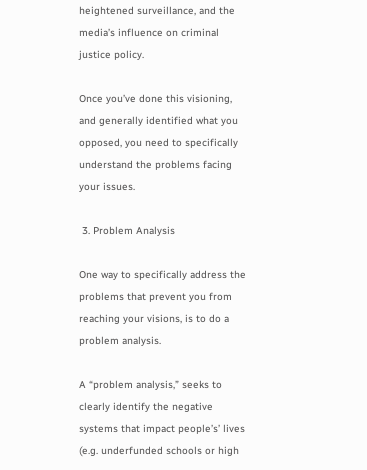heightened surveillance, and the media’s influence on criminal justice policy.

Once you’ve done this visioning, and generally identified what you opposed, you need to specifically understand the problems facing your issues.

 3. Problem Analysis

One way to specifically address the problems that prevent you from reaching your visions, is to do a problem analysis.

A “problem analysis,” seeks to clearly identify the negative systems that impact people’s’ lives (e.g. underfunded schools or high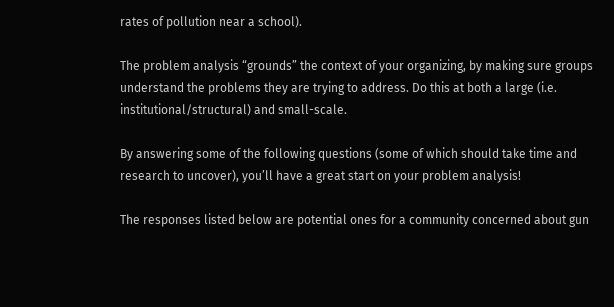rates of pollution near a school).

The problem analysis “grounds” the context of your organizing, by making sure groups understand the problems they are trying to address. Do this at both a large (i.e. institutional/structural) and small-scale.

By answering some of the following questions (some of which should take time and research to uncover), you’ll have a great start on your problem analysis!

The responses listed below are potential ones for a community concerned about gun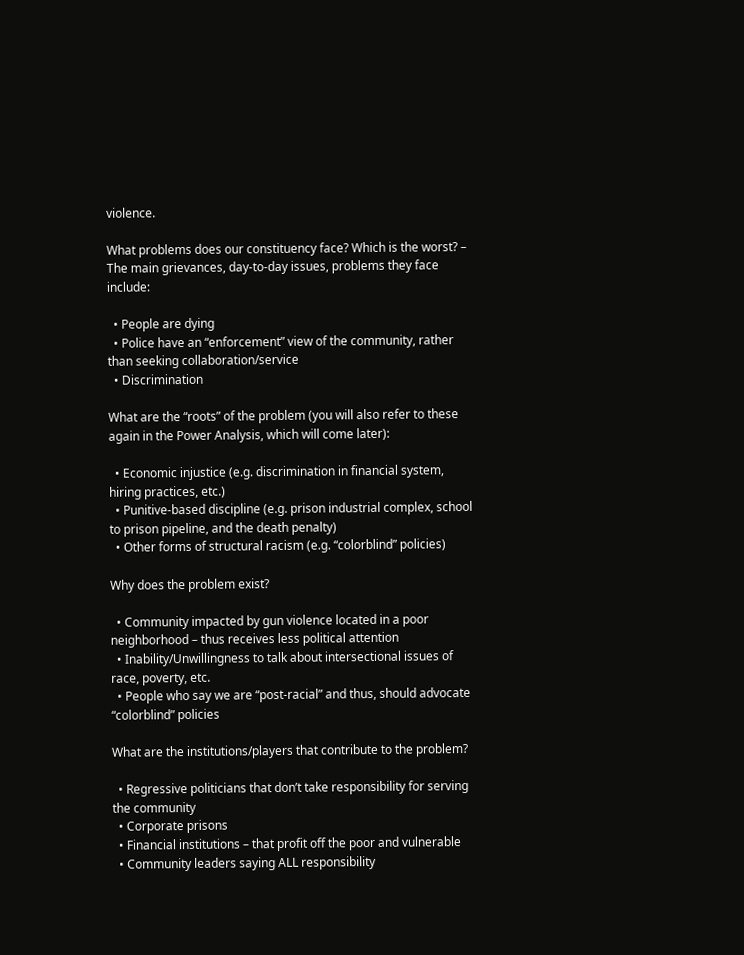violence.

What problems does our constituency face? Which is the worst? – The main grievances, day-to-day issues, problems they face include:

  • People are dying
  • Police have an “enforcement” view of the community, rather than seeking collaboration/service
  • Discrimination

What are the “roots” of the problem (you will also refer to these again in the Power Analysis, which will come later):

  • Economic injustice (e.g. discrimination in financial system, hiring practices, etc.)
  • Punitive-based discipline (e.g. prison industrial complex, school to prison pipeline, and the death penalty)
  • Other forms of structural racism (e.g. “colorblind” policies)

Why does the problem exist?

  • Community impacted by gun violence located in a poor neighborhood – thus receives less political attention
  • Inability/Unwillingness to talk about intersectional issues of race, poverty, etc.
  • People who say we are “post-racial” and thus, should advocate “colorblind” policies

What are the institutions/players that contribute to the problem?

  • Regressive politicians that don’t take responsibility for serving the community
  • Corporate prisons
  • Financial institutions – that profit off the poor and vulnerable
  • Community leaders saying ALL responsibility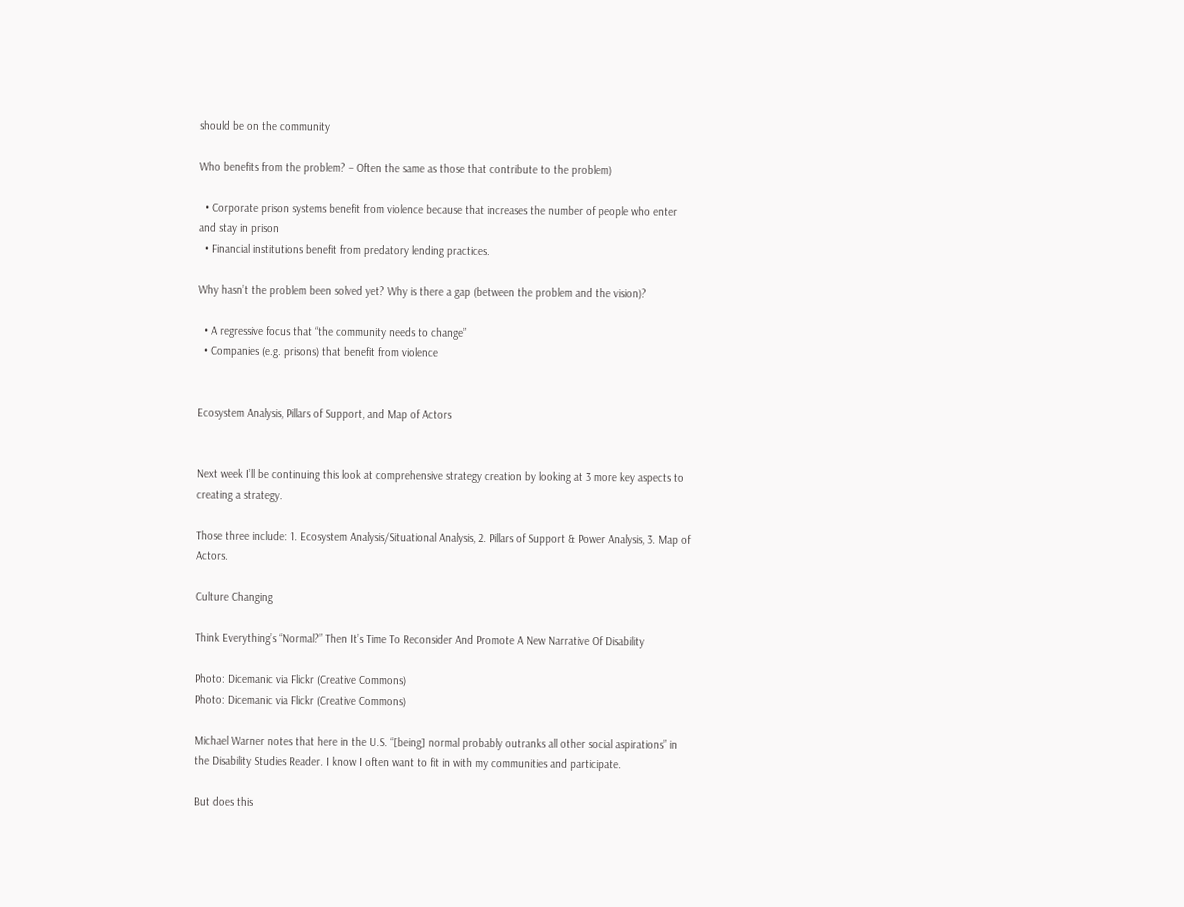should be on the community

Who benefits from the problem? – Often the same as those that contribute to the problem)

  • Corporate prison systems benefit from violence because that increases the number of people who enter and stay in prison
  • Financial institutions benefit from predatory lending practices.

Why hasn’t the problem been solved yet? Why is there a gap (between the problem and the vision)?

  • A regressive focus that “the community needs to change”
  • Companies (e.g. prisons) that benefit from violence


Ecosystem Analysis, Pillars of Support, and Map of Actors


Next week I’ll be continuing this look at comprehensive strategy creation by looking at 3 more key aspects to creating a strategy.

Those three include: 1. Ecosystem Analysis/Situational Analysis, 2. Pillars of Support & Power Analysis, 3. Map of Actors.

Culture Changing

Think Everything’s “Normal?” Then It’s Time To Reconsider And Promote A New Narrative Of Disability

Photo: Dicemanic via Flickr (Creative Commons)
Photo: Dicemanic via Flickr (Creative Commons)

Michael Warner notes that here in the U.S. “[being] normal probably outranks all other social aspirations” in the Disability Studies Reader. I know I often want to fit in with my communities and participate.

But does this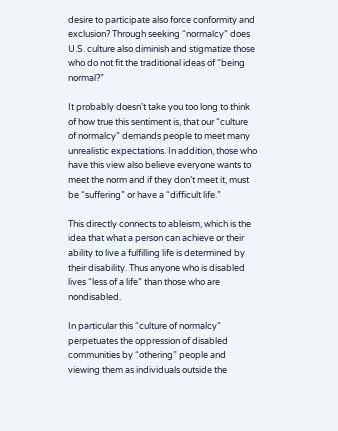desire to participate also force conformity and exclusion? Through seeking “normalcy” does U.S. culture also diminish and stigmatize those who do not fit the traditional ideas of “being normal?”

It probably doesn’t take you too long to think of how true this sentiment is, that our “culture of normalcy” demands people to meet many unrealistic expectations. In addition, those who have this view also believe everyone wants to meet the norm and if they don’t meet it, must be “suffering” or have a “difficult life.”

This directly connects to ableism, which is the idea that what a person can achieve or their ability to live a fulfilling life is determined by their disability. Thus anyone who is disabled lives “less of a life” than those who are nondisabled.

In particular this “culture of normalcy” perpetuates the oppression of disabled communities by “othering” people and viewing them as individuals outside the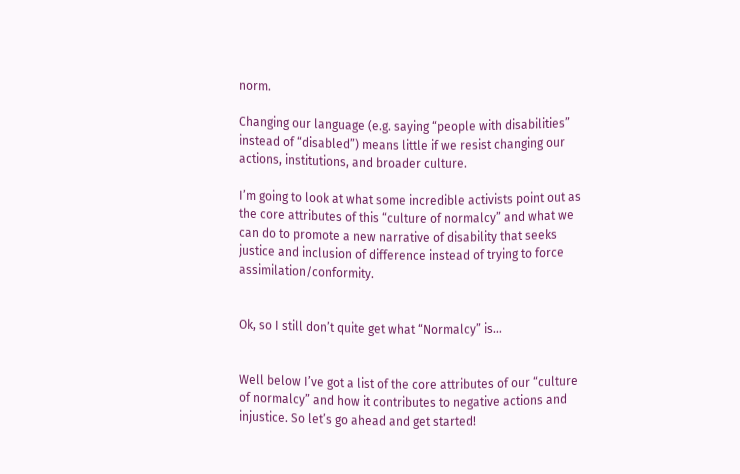norm.

Changing our language (e.g. saying “people with disabilities” instead of “disabled”) means little if we resist changing our actions, institutions, and broader culture.

I’m going to look at what some incredible activists point out as the core attributes of this “culture of normalcy” and what we can do to promote a new narrative of disability that seeks justice and inclusion of difference instead of trying to force assimilation/conformity.


Ok, so I still don’t quite get what “Normalcy” is…


Well below I’ve got a list of the core attributes of our “culture of normalcy” and how it contributes to negative actions and injustice. So let’s go ahead and get started!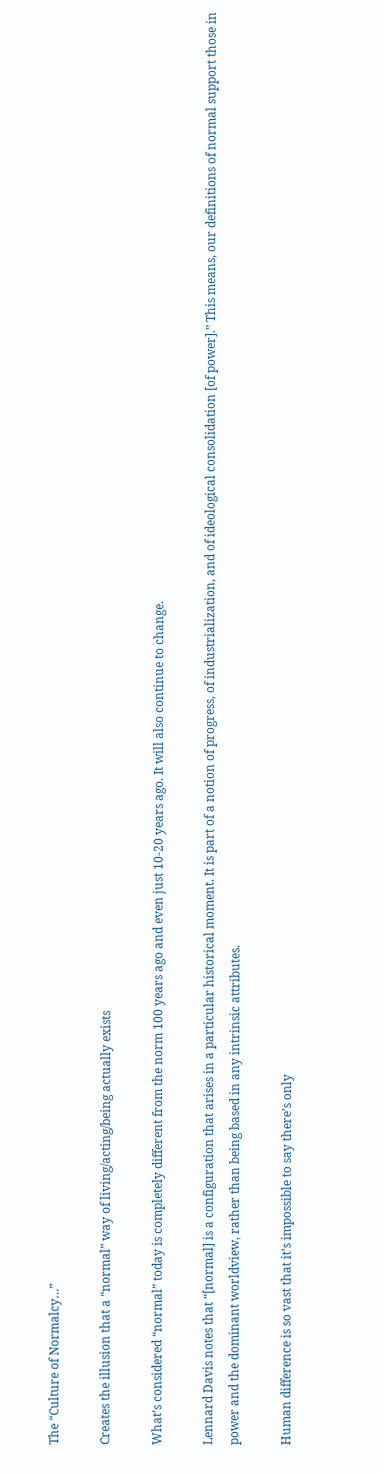The “Culture of Normalcy…”

Creates the illusion that a “normal” way of living/acting/being actually exists

What’s considered “normal” today is completely different from the norm 100 years ago and even just 10-20 years ago. It will also continue to change.

Lennard Davis notes that “[normal] is a configuration that arises in a particular historical moment. It is part of a notion of progress, of industrialization, and of ideological consolidation [of power].” This means, our definitions of normal support those in power and the dominant worldview, rather than being based in any intrinsic attributes.

Human difference is so vast that it’s impossible to say there’s only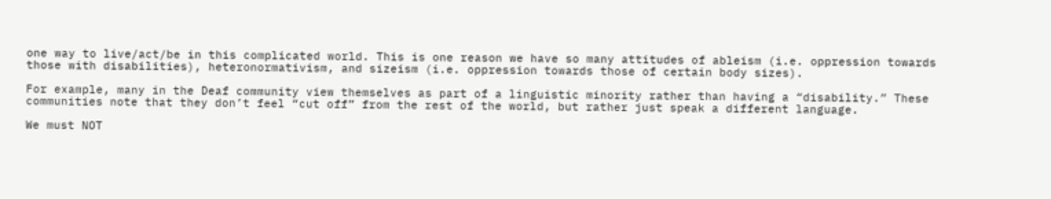one way to live/act/be in this complicated world. This is one reason we have so many attitudes of ableism (i.e. oppression towards those with disabilities), heteronormativism, and sizeism (i.e. oppression towards those of certain body sizes).

For example, many in the Deaf community view themselves as part of a linguistic minority rather than having a “disability.” These communities note that they don’t feel “cut off” from the rest of the world, but rather just speak a different language.

We must NOT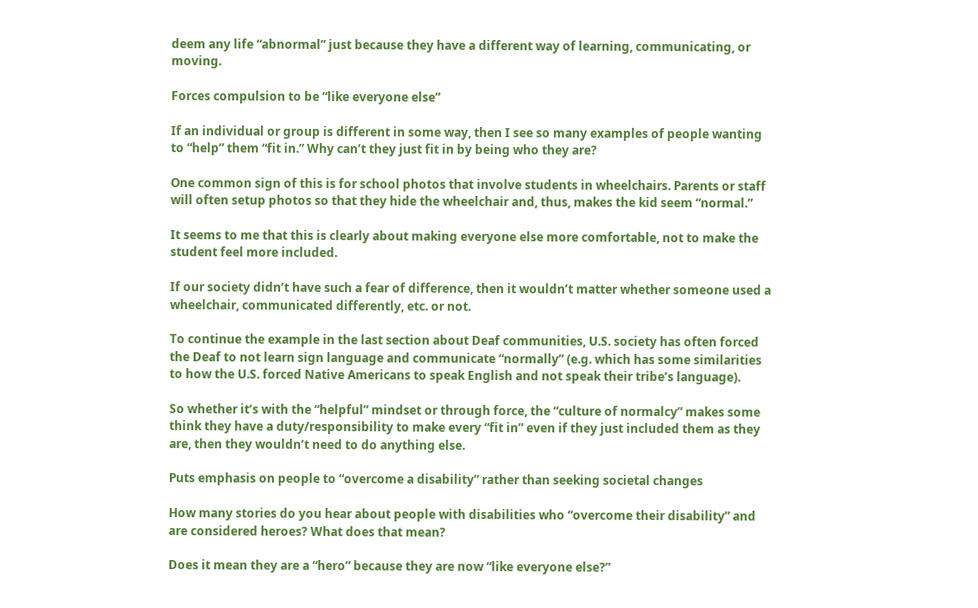deem any life “abnormal” just because they have a different way of learning, communicating, or moving.

Forces compulsion to be “like everyone else”

If an individual or group is different in some way, then I see so many examples of people wanting to “help” them “fit in.” Why can’t they just fit in by being who they are?

One common sign of this is for school photos that involve students in wheelchairs. Parents or staff will often setup photos so that they hide the wheelchair and, thus, makes the kid seem “normal.”

It seems to me that this is clearly about making everyone else more comfortable, not to make the student feel more included.

If our society didn’t have such a fear of difference, then it wouldn’t matter whether someone used a wheelchair, communicated differently, etc. or not.

To continue the example in the last section about Deaf communities, U.S. society has often forced the Deaf to not learn sign language and communicate “normally” (e.g. which has some similarities to how the U.S. forced Native Americans to speak English and not speak their tribe’s language).

So whether it’s with the “helpful” mindset or through force, the “culture of normalcy” makes some think they have a duty/responsibility to make every “fit in” even if they just included them as they are, then they wouldn’t need to do anything else.

Puts emphasis on people to “overcome a disability” rather than seeking societal changes

How many stories do you hear about people with disabilities who “overcome their disability” and are considered heroes? What does that mean?

Does it mean they are a “hero” because they are now “like everyone else?”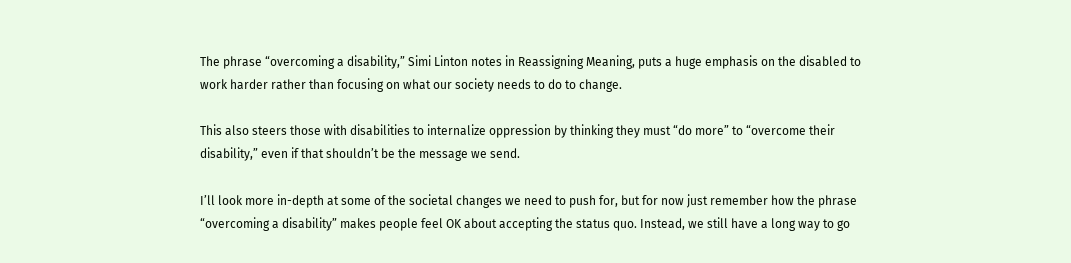The phrase “overcoming a disability,” Simi Linton notes in Reassigning Meaning, puts a huge emphasis on the disabled to work harder rather than focusing on what our society needs to do to change.

This also steers those with disabilities to internalize oppression by thinking they must “do more” to “overcome their disability,” even if that shouldn’t be the message we send.

I’ll look more in-depth at some of the societal changes we need to push for, but for now just remember how the phrase “overcoming a disability” makes people feel OK about accepting the status quo. Instead, we still have a long way to go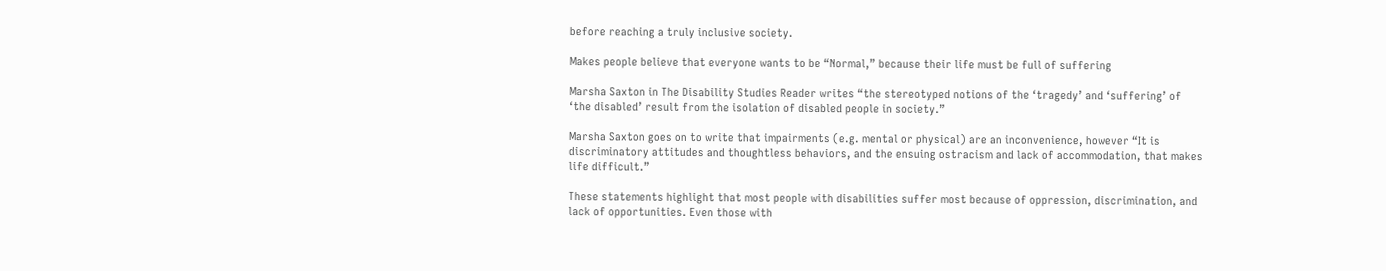before reaching a truly inclusive society.

Makes people believe that everyone wants to be “Normal,” because their life must be full of suffering

Marsha Saxton in The Disability Studies Reader writes “the stereotyped notions of the ‘tragedy’ and ‘suffering’ of ‘the disabled’ result from the isolation of disabled people in society.”

Marsha Saxton goes on to write that impairments (e.g. mental or physical) are an inconvenience, however “It is discriminatory attitudes and thoughtless behaviors, and the ensuing ostracism and lack of accommodation, that makes life difficult.”

These statements highlight that most people with disabilities suffer most because of oppression, discrimination, and lack of opportunities. Even those with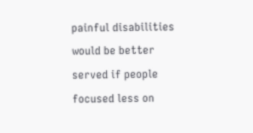painful disabilities would be better served if people focused less on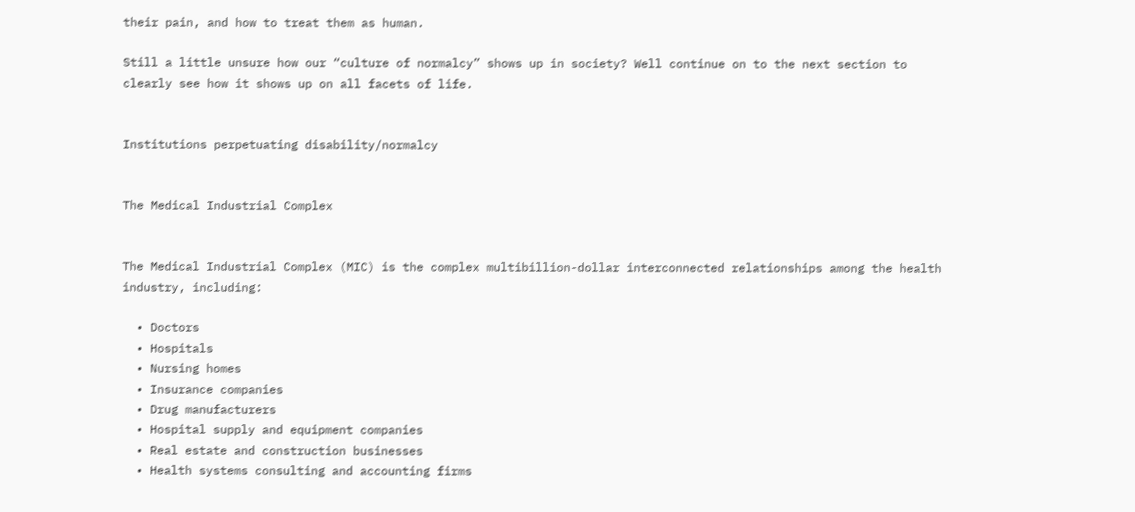their pain, and how to treat them as human.

Still a little unsure how our “culture of normalcy” shows up in society? Well continue on to the next section to clearly see how it shows up on all facets of life.


Institutions perpetuating disability/normalcy


The Medical Industrial Complex


The Medical Industrial Complex (MIC) is the complex multibillion-dollar interconnected relationships among the health industry, including:

  • Doctors
  • Hospitals
  • Nursing homes
  • Insurance companies
  • Drug manufacturers
  • Hospital supply and equipment companies
  • Real estate and construction businesses
  • Health systems consulting and accounting firms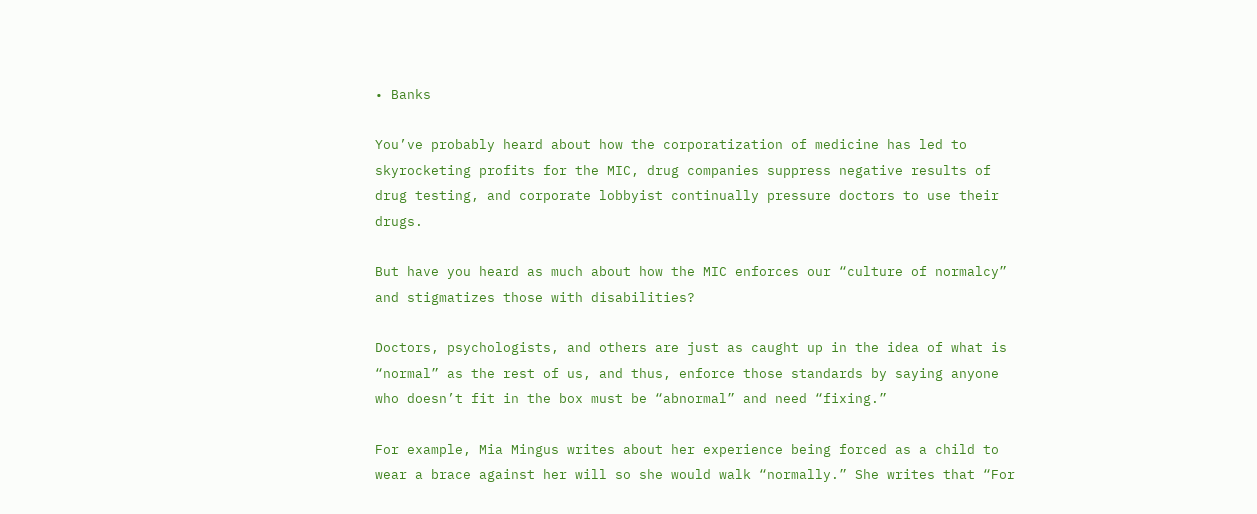• Banks

You’ve probably heard about how the corporatization of medicine has led to skyrocketing profits for the MIC, drug companies suppress negative results of drug testing, and corporate lobbyist continually pressure doctors to use their drugs.

But have you heard as much about how the MIC enforces our “culture of normalcy” and stigmatizes those with disabilities?

Doctors, psychologists, and others are just as caught up in the idea of what is “normal” as the rest of us, and thus, enforce those standards by saying anyone who doesn’t fit in the box must be “abnormal” and need “fixing.”

For example, Mia Mingus writes about her experience being forced as a child to wear a brace against her will so she would walk “normally.” She writes that “For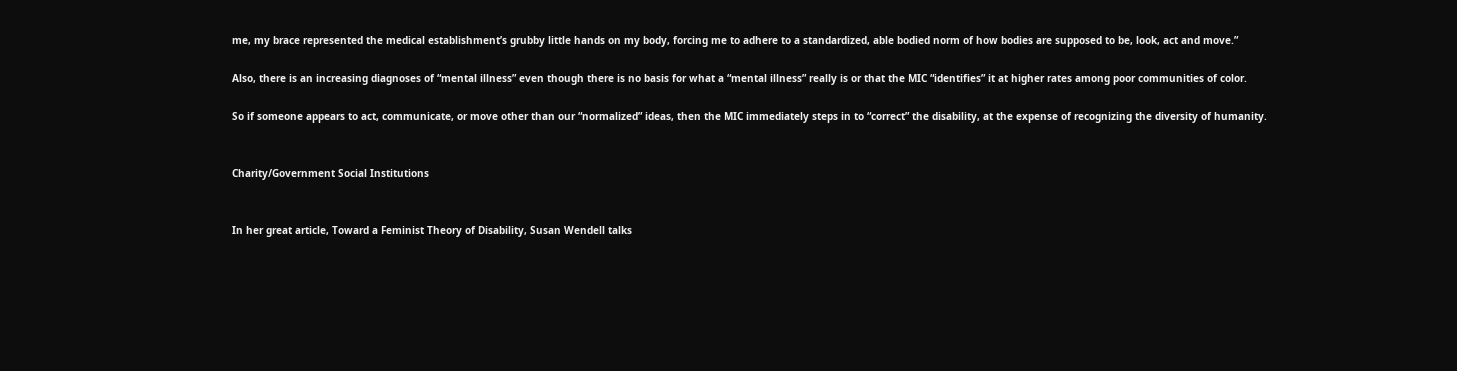me, my brace represented the medical establishment’s grubby little hands on my body, forcing me to adhere to a standardized, able bodied norm of how bodies are supposed to be, look, act and move.”

Also, there is an increasing diagnoses of “mental illness” even though there is no basis for what a “mental illness” really is or that the MIC “identifies” it at higher rates among poor communities of color.

So if someone appears to act, communicate, or move other than our “normalized” ideas, then the MIC immediately steps in to “correct” the disability, at the expense of recognizing the diversity of humanity.


Charity/Government Social Institutions


In her great article, Toward a Feminist Theory of Disability, Susan Wendell talks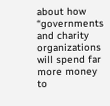about how “governments and charity organizations will spend far more money to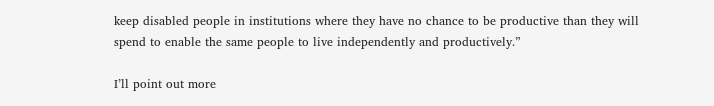keep disabled people in institutions where they have no chance to be productive than they will spend to enable the same people to live independently and productively.”

I’ll point out more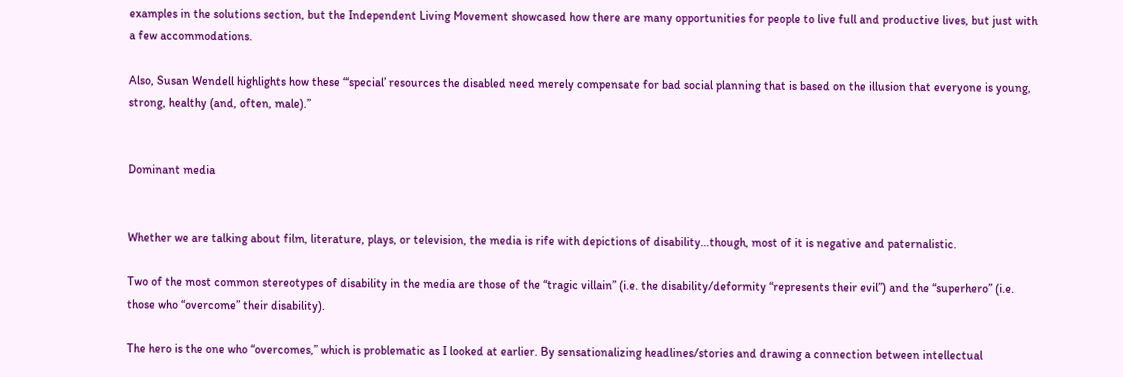examples in the solutions section, but the Independent Living Movement showcased how there are many opportunities for people to live full and productive lives, but just with a few accommodations.

Also, Susan Wendell highlights how these “‘special’ resources the disabled need merely compensate for bad social planning that is based on the illusion that everyone is young, strong, healthy (and, often, male).”


Dominant media


Whether we are talking about film, literature, plays, or television, the media is rife with depictions of disability…though, most of it is negative and paternalistic.

Two of the most common stereotypes of disability in the media are those of the “tragic villain” (i.e. the disability/deformity “represents their evil”) and the “superhero” (i.e. those who “overcome” their disability).

The hero is the one who “overcomes,” which is problematic as I looked at earlier. By sensationalizing headlines/stories and drawing a connection between intellectual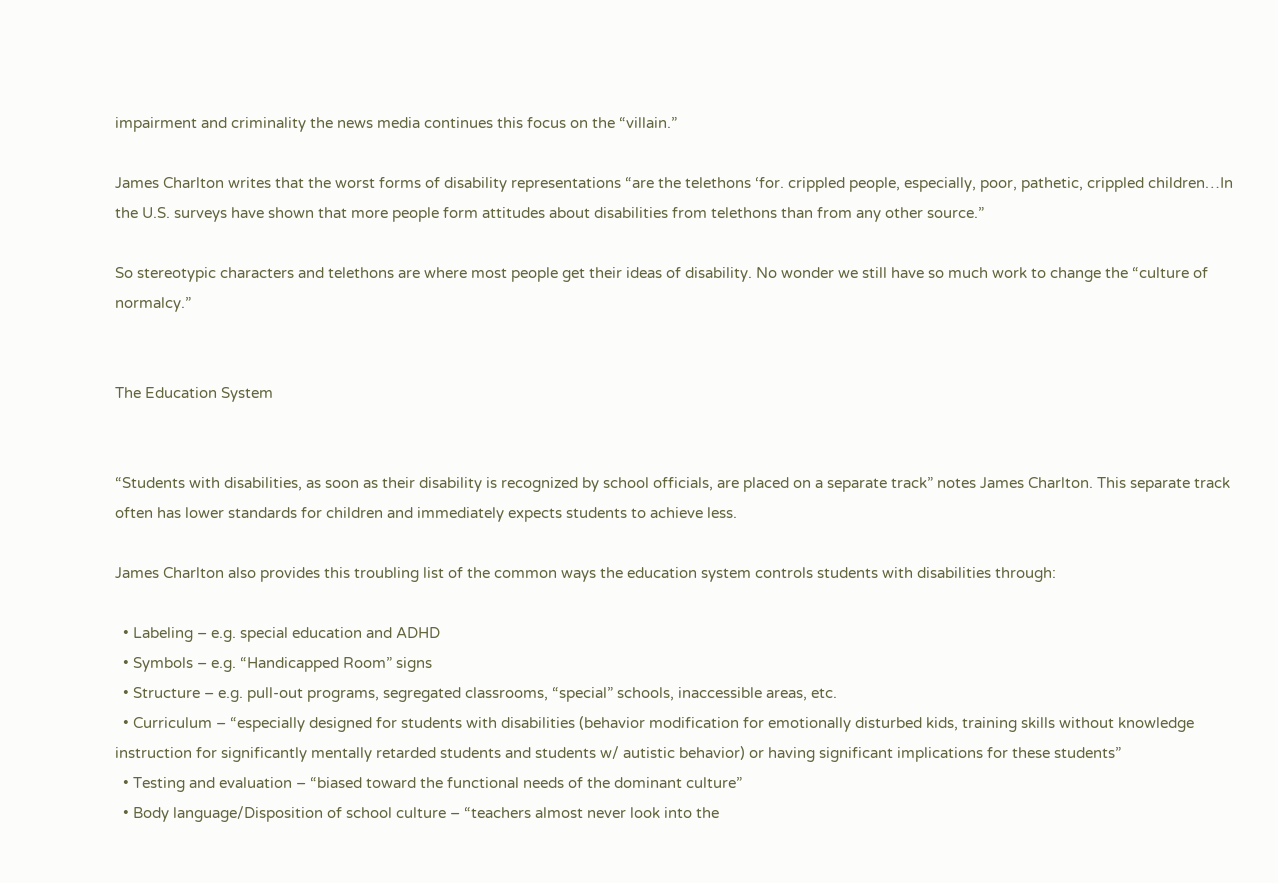impairment and criminality the news media continues this focus on the “villain.”

James Charlton writes that the worst forms of disability representations “are the telethons ‘for. crippled people, especially, poor, pathetic, crippled children…In the U.S. surveys have shown that more people form attitudes about disabilities from telethons than from any other source.”

So stereotypic characters and telethons are where most people get their ideas of disability. No wonder we still have so much work to change the “culture of normalcy.”


The Education System


“Students with disabilities, as soon as their disability is recognized by school officials, are placed on a separate track” notes James Charlton. This separate track often has lower standards for children and immediately expects students to achieve less.

James Charlton also provides this troubling list of the common ways the education system controls students with disabilities through:

  • Labeling – e.g. special education and ADHD
  • Symbols – e.g. “Handicapped Room” signs
  • Structure – e.g. pull-out programs, segregated classrooms, “special” schools, inaccessible areas, etc.
  • Curriculum – “especially designed for students with disabilities (behavior modification for emotionally disturbed kids, training skills without knowledge instruction for significantly mentally retarded students and students w/ autistic behavior) or having significant implications for these students”
  • Testing and evaluation – “biased toward the functional needs of the dominant culture”
  • Body language/Disposition of school culture – “teachers almost never look into the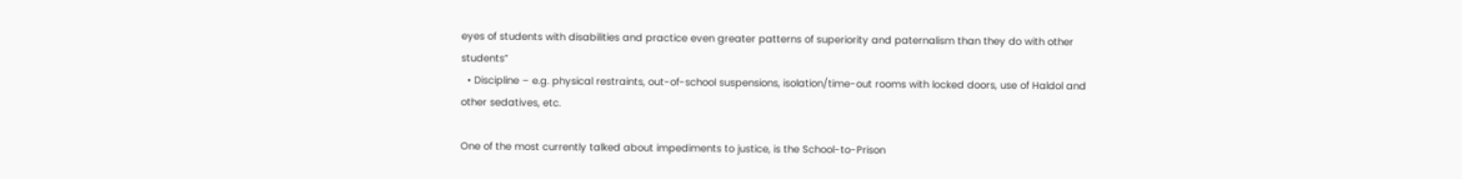eyes of students with disabilities and practice even greater patterns of superiority and paternalism than they do with other students”
  • Discipline – e.g. physical restraints, out-of-school suspensions, isolation/time-out rooms with locked doors, use of Haldol and other sedatives, etc.

One of the most currently talked about impediments to justice, is the School-to-Prison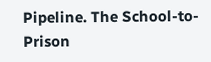Pipeline. The School-to-Prison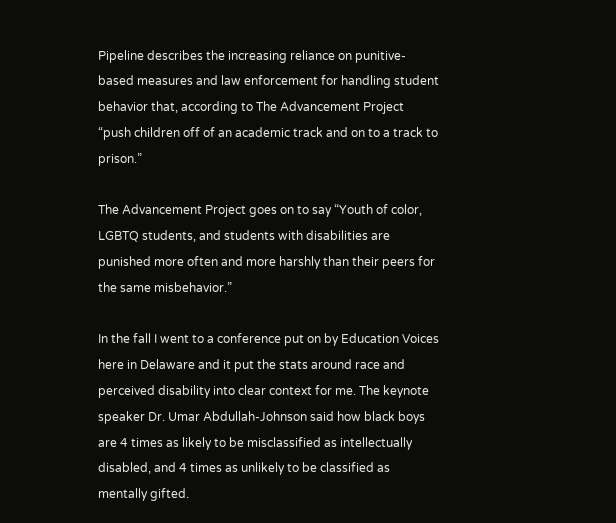Pipeline describes the increasing reliance on punitive-based measures and law enforcement for handling student behavior that, according to The Advancement Project “push children off of an academic track and on to a track to prison.”

The Advancement Project goes on to say “Youth of color, LGBTQ students, and students with disabilities are punished more often and more harshly than their peers for the same misbehavior.”

In the fall I went to a conference put on by Education Voices here in Delaware and it put the stats around race and perceived disability into clear context for me. The keynote speaker Dr. Umar Abdullah-Johnson said how black boys are 4 times as likely to be misclassified as intellectually disabled, and 4 times as unlikely to be classified as mentally gifted.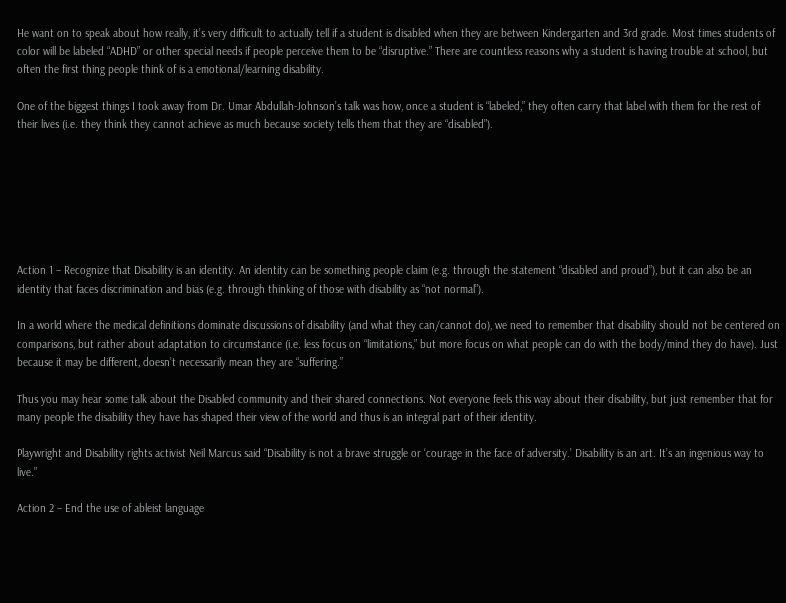He want on to speak about how really, it’s very difficult to actually tell if a student is disabled when they are between Kindergarten and 3rd grade. Most times students of color will be labeled “ADHD” or other special needs if people perceive them to be “disruptive.” There are countless reasons why a student is having trouble at school, but often the first thing people think of is a emotional/learning disability.

One of the biggest things I took away from Dr. Umar Abdullah-Johnson’s talk was how, once a student is “labeled,” they often carry that label with them for the rest of their lives (i.e. they think they cannot achieve as much because society tells them that they are “disabled”).







Action 1 – Recognize that Disability is an identity. An identity can be something people claim (e.g. through the statement “disabled and proud”), but it can also be an identity that faces discrimination and bias (e.g. through thinking of those with disability as “not normal”).

In a world where the medical definitions dominate discussions of disability (and what they can/cannot do), we need to remember that disability should not be centered on comparisons, but rather about adaptation to circumstance (i.e. less focus on “limitations,” but more focus on what people can do with the body/mind they do have). Just because it may be different, doesn’t necessarily mean they are “suffering.”

Thus you may hear some talk about the Disabled community and their shared connections. Not everyone feels this way about their disability, but just remember that for many people the disability they have has shaped their view of the world and thus is an integral part of their identity.

Playwright and Disability rights activist Neil Marcus said “Disability is not a brave struggle or ‘courage in the face of adversity.’ Disability is an art. It’s an ingenious way to live.”

Action 2 – End the use of ableist language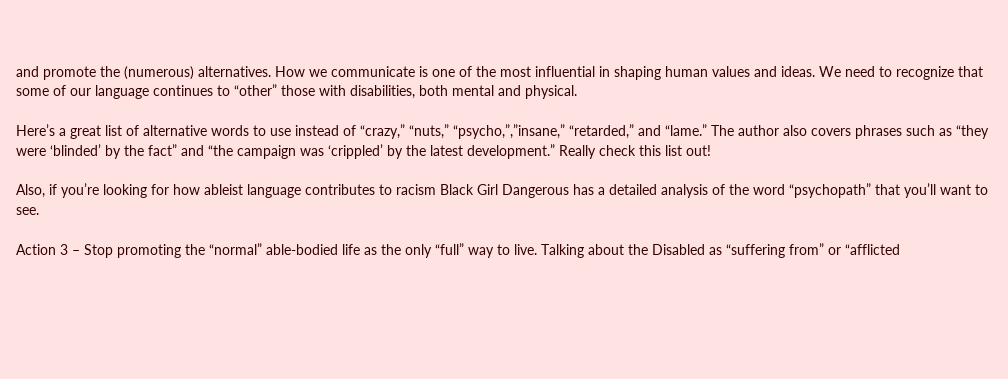and promote the (numerous) alternatives. How we communicate is one of the most influential in shaping human values and ideas. We need to recognize that some of our language continues to “other” those with disabilities, both mental and physical.

Here’s a great list of alternative words to use instead of “crazy,” “nuts,” “psycho,”,”insane,” “retarded,” and “lame.” The author also covers phrases such as “they were ‘blinded’ by the fact” and “the campaign was ‘crippled’ by the latest development.” Really check this list out!

Also, if you’re looking for how ableist language contributes to racism Black Girl Dangerous has a detailed analysis of the word “psychopath” that you’ll want to see.

Action 3 – Stop promoting the “normal” able-bodied life as the only “full” way to live. Talking about the Disabled as “suffering from” or “afflicted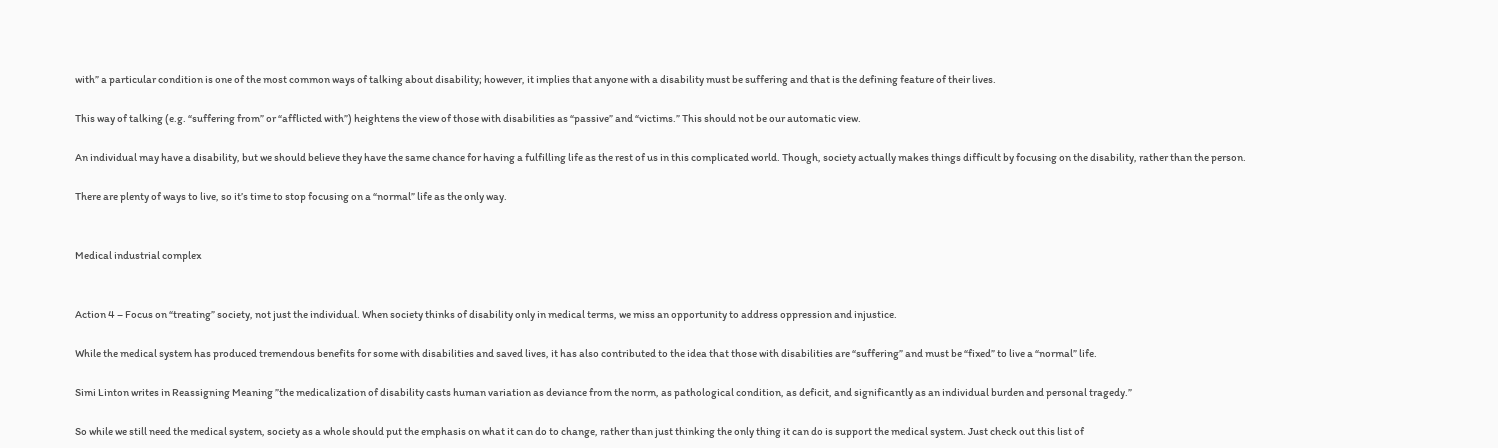with” a particular condition is one of the most common ways of talking about disability; however, it implies that anyone with a disability must be suffering and that is the defining feature of their lives.

This way of talking (e.g. “suffering from” or “afflicted with”) heightens the view of those with disabilities as “passive” and “victims.” This should not be our automatic view.

An individual may have a disability, but we should believe they have the same chance for having a fulfilling life as the rest of us in this complicated world. Though, society actually makes things difficult by focusing on the disability, rather than the person.

There are plenty of ways to live, so it’s time to stop focusing on a “normal” life as the only way.


Medical industrial complex


Action 4 – Focus on “treating” society, not just the individual. When society thinks of disability only in medical terms, we miss an opportunity to address oppression and injustice.

While the medical system has produced tremendous benefits for some with disabilities and saved lives, it has also contributed to the idea that those with disabilities are “suffering” and must be “fixed” to live a “normal” life.

Simi Linton writes in Reassigning Meaning ”the medicalization of disability casts human variation as deviance from the norm, as pathological condition, as deficit, and significantly as an individual burden and personal tragedy.”

So while we still need the medical system, society as a whole should put the emphasis on what it can do to change, rather than just thinking the only thing it can do is support the medical system. Just check out this list of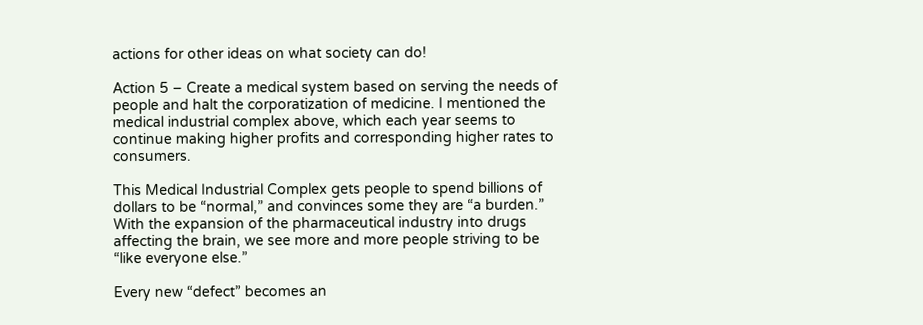actions for other ideas on what society can do!

Action 5 – Create a medical system based on serving the needs of people and halt the corporatization of medicine. I mentioned the medical industrial complex above, which each year seems to continue making higher profits and corresponding higher rates to consumers.

This Medical Industrial Complex gets people to spend billions of dollars to be “normal,” and convinces some they are “a burden.” With the expansion of the pharmaceutical industry into drugs affecting the brain, we see more and more people striving to be “like everyone else.”

Every new “defect” becomes an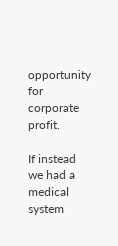opportunity for corporate profit.

If instead we had a medical system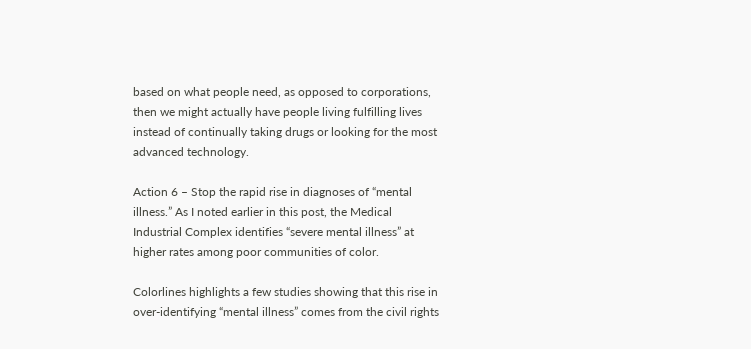based on what people need, as opposed to corporations, then we might actually have people living fulfilling lives instead of continually taking drugs or looking for the most advanced technology.

Action 6 – Stop the rapid rise in diagnoses of “mental illness.” As I noted earlier in this post, the Medical Industrial Complex identifies “severe mental illness” at higher rates among poor communities of color.

Colorlines highlights a few studies showing that this rise in over-identifying “mental illness” comes from the civil rights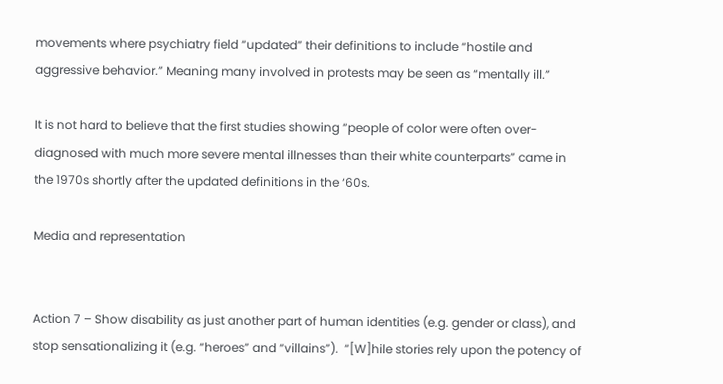movements where psychiatry field “updated” their definitions to include “hostile and aggressive behavior.” Meaning many involved in protests may be seen as “mentally ill.”

It is not hard to believe that the first studies showing “people of color were often over-diagnosed with much more severe mental illnesses than their white counterparts” came in the 1970s shortly after the updated definitions in the ‘60s.

Media and representation


Action 7 – Show disability as just another part of human identities (e.g. gender or class), and stop sensationalizing it (e.g. “heroes” and “villains”).  “[W]hile stories rely upon the potency of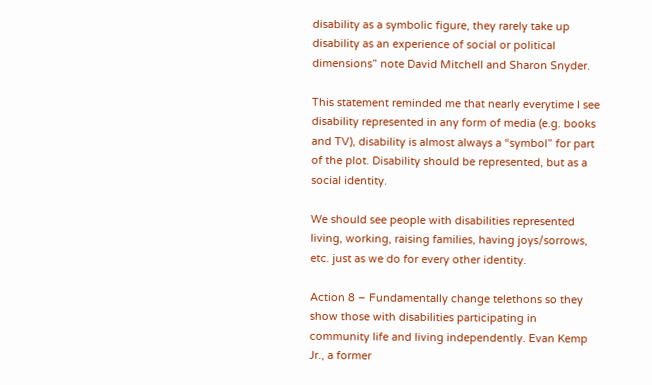disability as a symbolic figure, they rarely take up disability as an experience of social or political dimensions” note David Mitchell and Sharon Snyder.

This statement reminded me that nearly everytime I see disability represented in any form of media (e.g. books and TV), disability is almost always a “symbol” for part of the plot. Disability should be represented, but as a social identity.

We should see people with disabilities represented living, working, raising families, having joys/sorrows, etc. just as we do for every other identity.

Action 8 – Fundamentally change telethons so they show those with disabilities participating in community life and living independently. Evan Kemp Jr., a former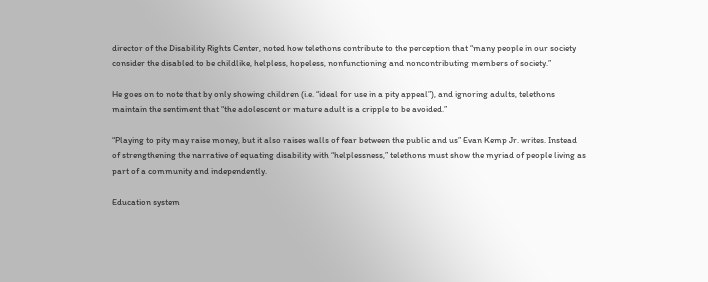director of the Disability Rights Center, noted how telethons contribute to the perception that “many people in our society consider the disabled to be childlike, helpless, hopeless, nonfunctioning and noncontributing members of society.”

He goes on to note that by only showing children (i.e. “ideal for use in a pity appeal”), and ignoring adults, telethons maintain the sentiment that “the adolescent or mature adult is a cripple to be avoided.”

“Playing to pity may raise money, but it also raises walls of fear between the public and us” Evan Kemp Jr. writes. Instead of strengthening the narrative of equating disability with “helplessness,” telethons must show the myriad of people living as part of a community and independently.

Education system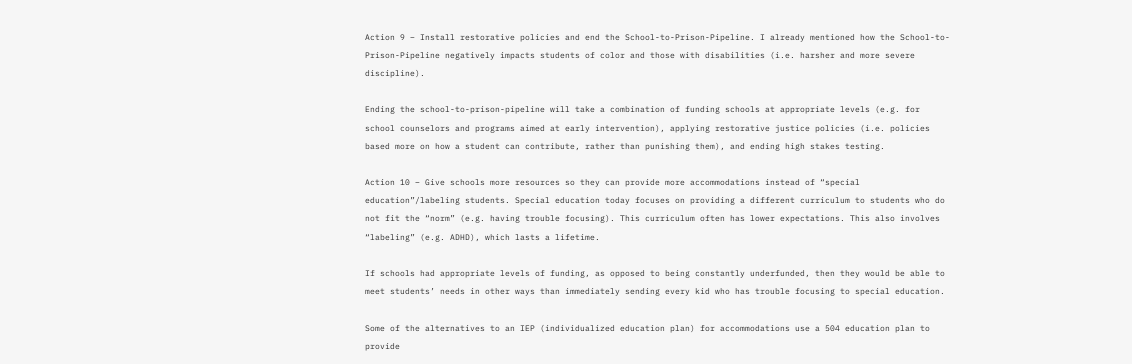Action 9 – Install restorative policies and end the School-to-Prison-Pipeline. I already mentioned how the School-to-Prison-Pipeline negatively impacts students of color and those with disabilities (i.e. harsher and more severe discipline).

Ending the school-to-prison-pipeline will take a combination of funding schools at appropriate levels (e.g. for school counselors and programs aimed at early intervention), applying restorative justice policies (i.e. policies based more on how a student can contribute, rather than punishing them), and ending high stakes testing.

Action 10 – Give schools more resources so they can provide more accommodations instead of “special education”/labeling students. Special education today focuses on providing a different curriculum to students who do not fit the “norm” (e.g. having trouble focusing). This curriculum often has lower expectations. This also involves “labeling” (e.g. ADHD), which lasts a lifetime.

If schools had appropriate levels of funding, as opposed to being constantly underfunded, then they would be able to meet students’ needs in other ways than immediately sending every kid who has trouble focusing to special education.

Some of the alternatives to an IEP (individualized education plan) for accommodations use a 504 education plan to provide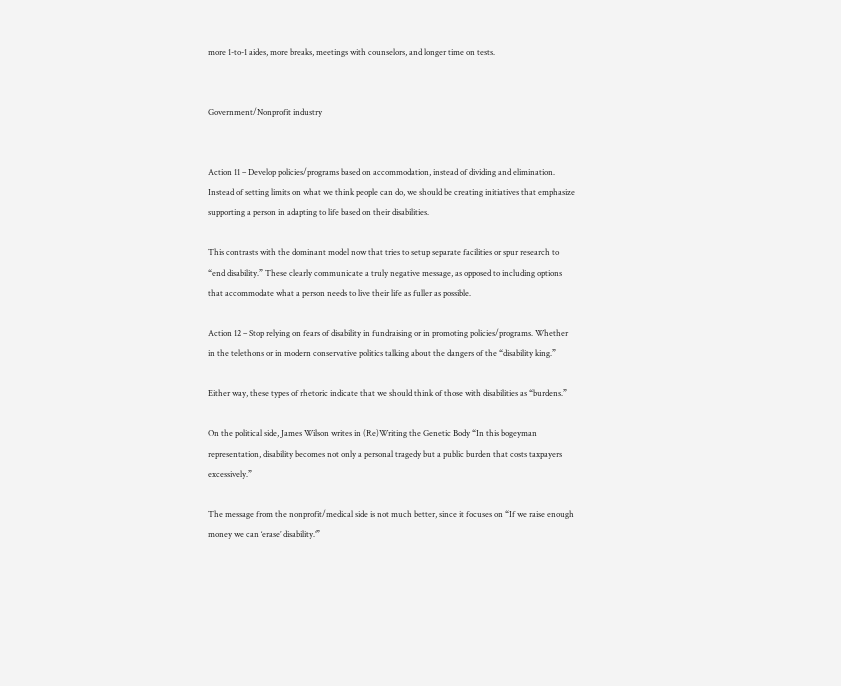more 1-to-1 aides, more breaks, meetings with counselors, and longer time on tests.


Government/Nonprofit industry


Action 11 – Develop policies/programs based on accommodation, instead of dividing and elimination. Instead of setting limits on what we think people can do, we should be creating initiatives that emphasize supporting a person in adapting to life based on their disabilities.

This contrasts with the dominant model now that tries to setup separate facilities or spur research to “end disability.” These clearly communicate a truly negative message, as opposed to including options that accommodate what a person needs to live their life as fuller as possible.

Action 12 – Stop relying on fears of disability in fundraising or in promoting policies/programs. Whether in the telethons or in modern conservative politics talking about the dangers of the “disability king.”

Either way, these types of rhetoric indicate that we should think of those with disabilities as “burdens.”

On the political side, James Wilson writes in (Re)Writing the Genetic Body “In this bogeyman representation, disability becomes not only a personal tragedy but a public burden that costs taxpayers excessively.”

The message from the nonprofit/medical side is not much better, since it focuses on “If we raise enough money we can ‘erase’ disability.’”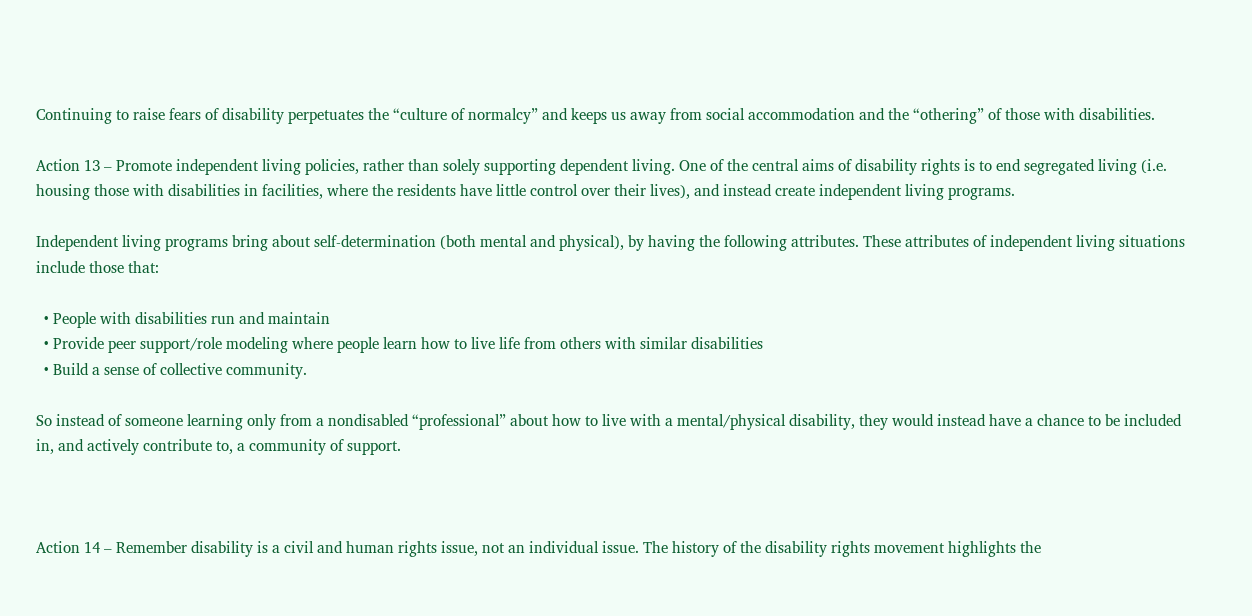Continuing to raise fears of disability perpetuates the “culture of normalcy” and keeps us away from social accommodation and the “othering” of those with disabilities.

Action 13 – Promote independent living policies, rather than solely supporting dependent living. One of the central aims of disability rights is to end segregated living (i.e. housing those with disabilities in facilities, where the residents have little control over their lives), and instead create independent living programs.

Independent living programs bring about self-determination (both mental and physical), by having the following attributes. These attributes of independent living situations include those that:

  • People with disabilities run and maintain
  • Provide peer support/role modeling where people learn how to live life from others with similar disabilities
  • Build a sense of collective community.

So instead of someone learning only from a nondisabled “professional” about how to live with a mental/physical disability, they would instead have a chance to be included in, and actively contribute to, a community of support.



Action 14 – Remember disability is a civil and human rights issue, not an individual issue. The history of the disability rights movement highlights the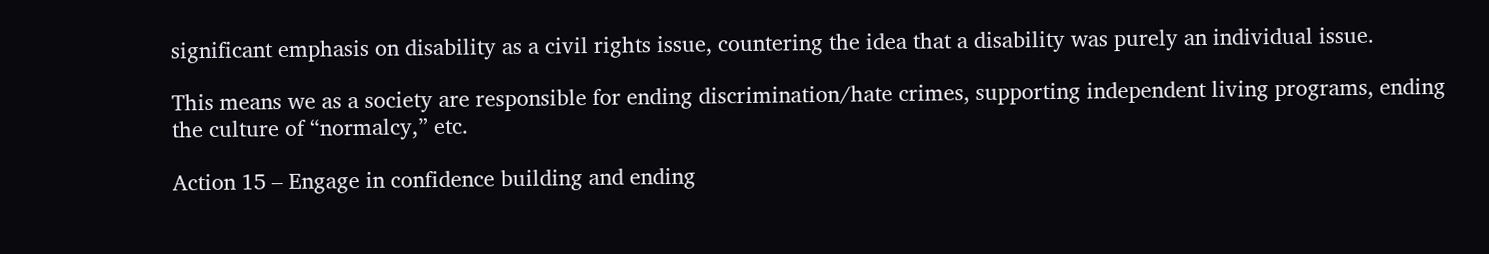significant emphasis on disability as a civil rights issue, countering the idea that a disability was purely an individual issue.

This means we as a society are responsible for ending discrimination/hate crimes, supporting independent living programs, ending the culture of “normalcy,” etc.

Action 15 – Engage in confidence building and ending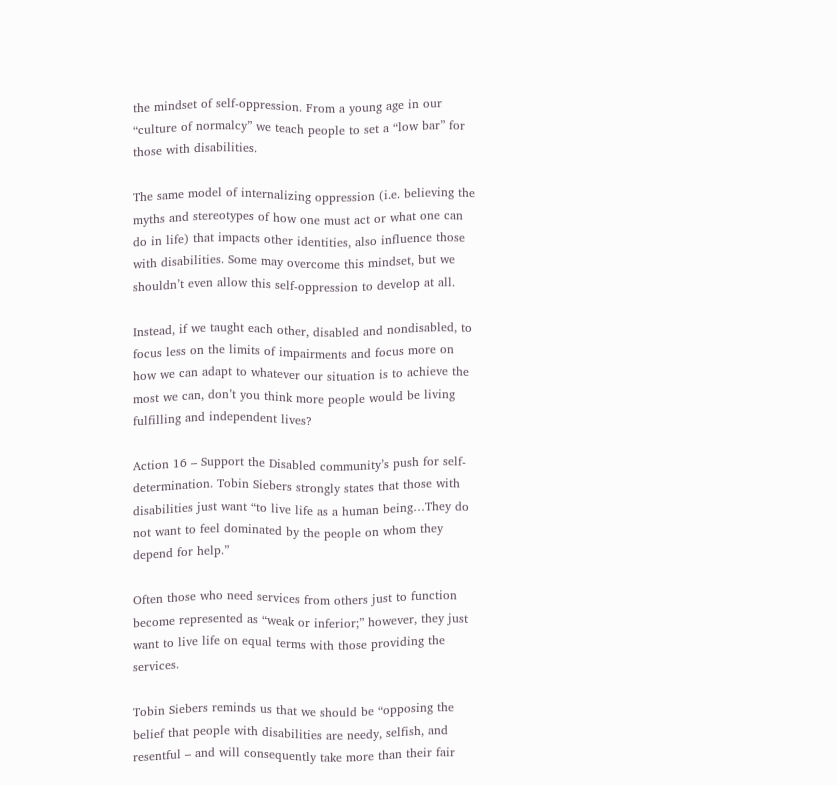the mindset of self-oppression. From a young age in our “culture of normalcy” we teach people to set a “low bar” for those with disabilities.

The same model of internalizing oppression (i.e. believing the myths and stereotypes of how one must act or what one can do in life) that impacts other identities, also influence those with disabilities. Some may overcome this mindset, but we shouldn’t even allow this self-oppression to develop at all.

Instead, if we taught each other, disabled and nondisabled, to focus less on the limits of impairments and focus more on how we can adapt to whatever our situation is to achieve the most we can, don’t you think more people would be living fulfilling and independent lives?

Action 16 – Support the Disabled community’s push for self-determination. Tobin Siebers strongly states that those with disabilities just want “to live life as a human being…They do not want to feel dominated by the people on whom they depend for help.”

Often those who need services from others just to function become represented as “weak or inferior;” however, they just want to live life on equal terms with those providing the services.

Tobin Siebers reminds us that we should be “opposing the belief that people with disabilities are needy, selfish, and resentful – and will consequently take more than their fair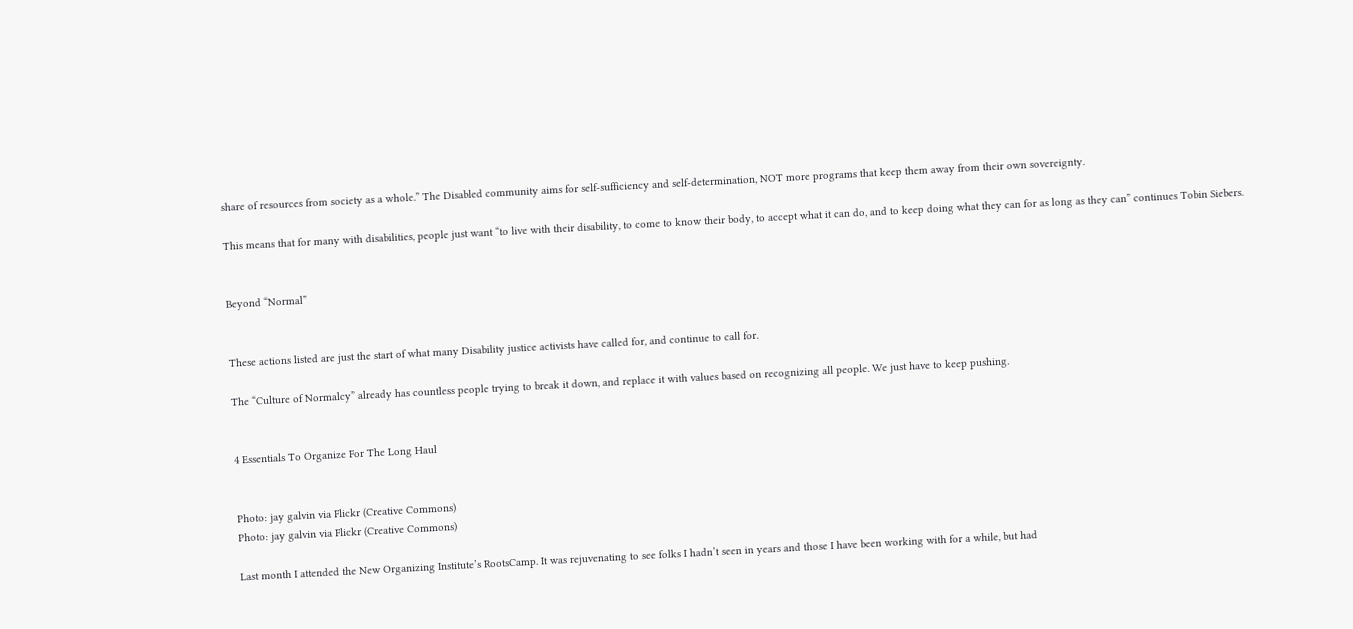share of resources from society as a whole.” The Disabled community aims for self-sufficiency and self-determination, NOT more programs that keep them away from their own sovereignty.

This means that for many with disabilities, people just want “to live with their disability, to come to know their body, to accept what it can do, and to keep doing what they can for as long as they can” continues Tobin Siebers.


Beyond “Normal”


These actions listed are just the start of what many Disability justice activists have called for, and continue to call for.

The “Culture of Normalcy” already has countless people trying to break it down, and replace it with values based on recognizing all people. We just have to keep pushing.


4 Essentials To Organize For The Long Haul


Photo: jay galvin via Flickr (Creative Commons)
Photo: jay galvin via Flickr (Creative Commons)

Last month I attended the New Organizing Institute’s RootsCamp. It was rejuvenating to see folks I hadn’t seen in years and those I have been working with for a while, but had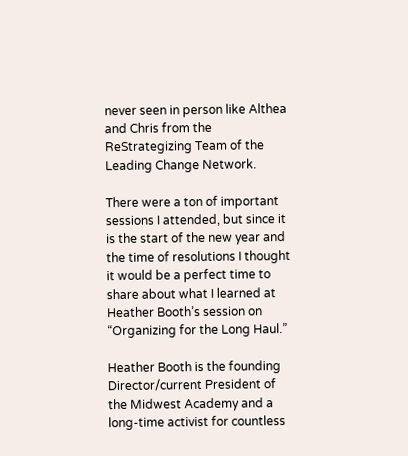never seen in person like Althea and Chris from the ReStrategizing Team of the Leading Change Network.

There were a ton of important sessions I attended, but since it is the start of the new year and the time of resolutions I thought it would be a perfect time to share about what I learned at Heather Booth’s session on “Organizing for the Long Haul.”

Heather Booth is the founding Director/current President of the Midwest Academy and a long-time activist for countless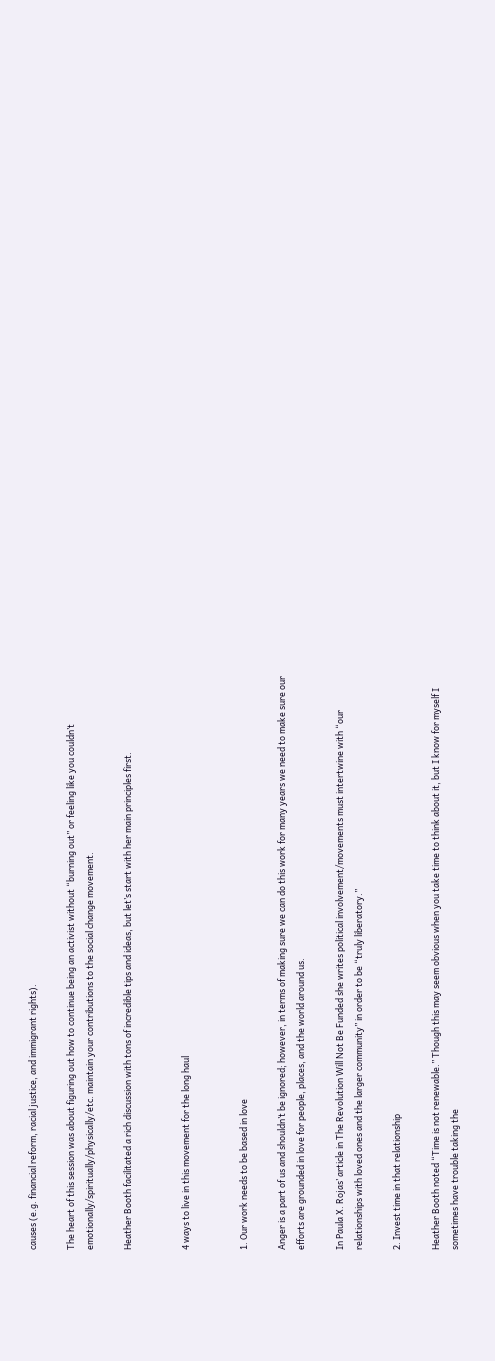causes (e.g. financial reform, racial justice, and immigrant rights).

The heart of this session was about figuring out how to continue being an activist without “burning out” or feeling like you couldn’t emotionally/spiritually/physically/etc. maintain your contributions to the social change movement.

Heather Booth facilitated a rich discussion with tons of incredible tips and ideas, but let’s start with her main principles first.


4 ways to live in this movement for the long haul


1. Our work needs to be based in love

Anger is a part of us and shouldn’t be ignored; however, in terms of making sure we can do this work for many years we need to make sure our efforts are grounded in love for people, places, and the world around us.

In Paula X. Rojas’ article in The Revolution Will Not Be Funded she writes political involvement/movements must intertwine with “our relationships with loved ones and the larger community” in order to be “truly liberatory.”

2. Invest time in that relationship

Heather Booth noted “Time is not renewable.” Though this may seem obvious when you take time to think about it, but I know for myself I sometimes have trouble taking the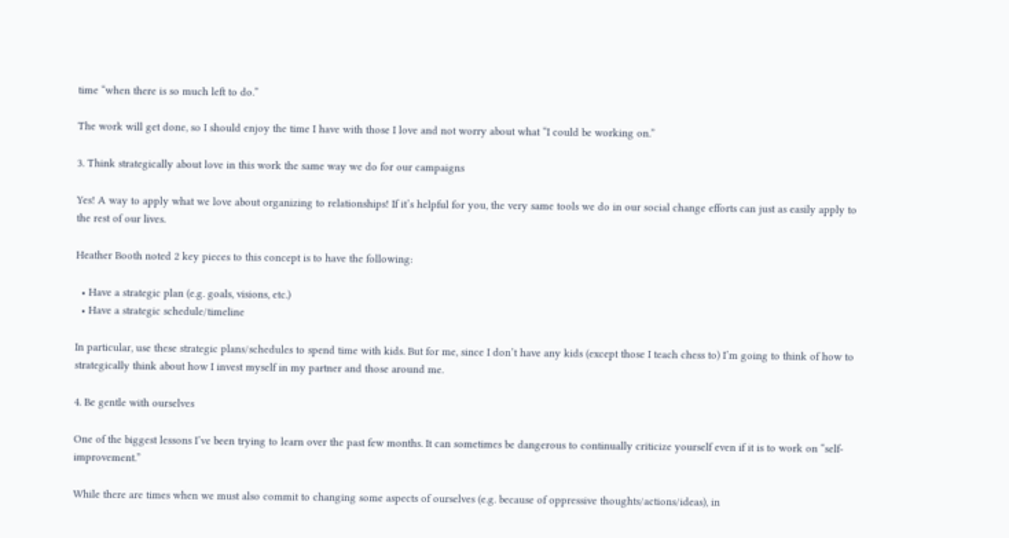time “when there is so much left to do.”

The work will get done, so I should enjoy the time I have with those I love and not worry about what “I could be working on.”

3. Think strategically about love in this work the same way we do for our campaigns

Yes! A way to apply what we love about organizing to relationships! If it’s helpful for you, the very same tools we do in our social change efforts can just as easily apply to the rest of our lives.

Heather Booth noted 2 key pieces to this concept is to have the following:

  • Have a strategic plan (e.g. goals, visions, etc.)
  • Have a strategic schedule/timeline

In particular, use these strategic plans/schedules to spend time with kids. But for me, since I don’t have any kids (except those I teach chess to) I’m going to think of how to strategically think about how I invest myself in my partner and those around me.

4. Be gentle with ourselves

One of the biggest lessons I’ve been trying to learn over the past few months. It can sometimes be dangerous to continually criticize yourself even if it is to work on “self-improvement.”

While there are times when we must also commit to changing some aspects of ourselves (e.g. because of oppressive thoughts/actions/ideas), in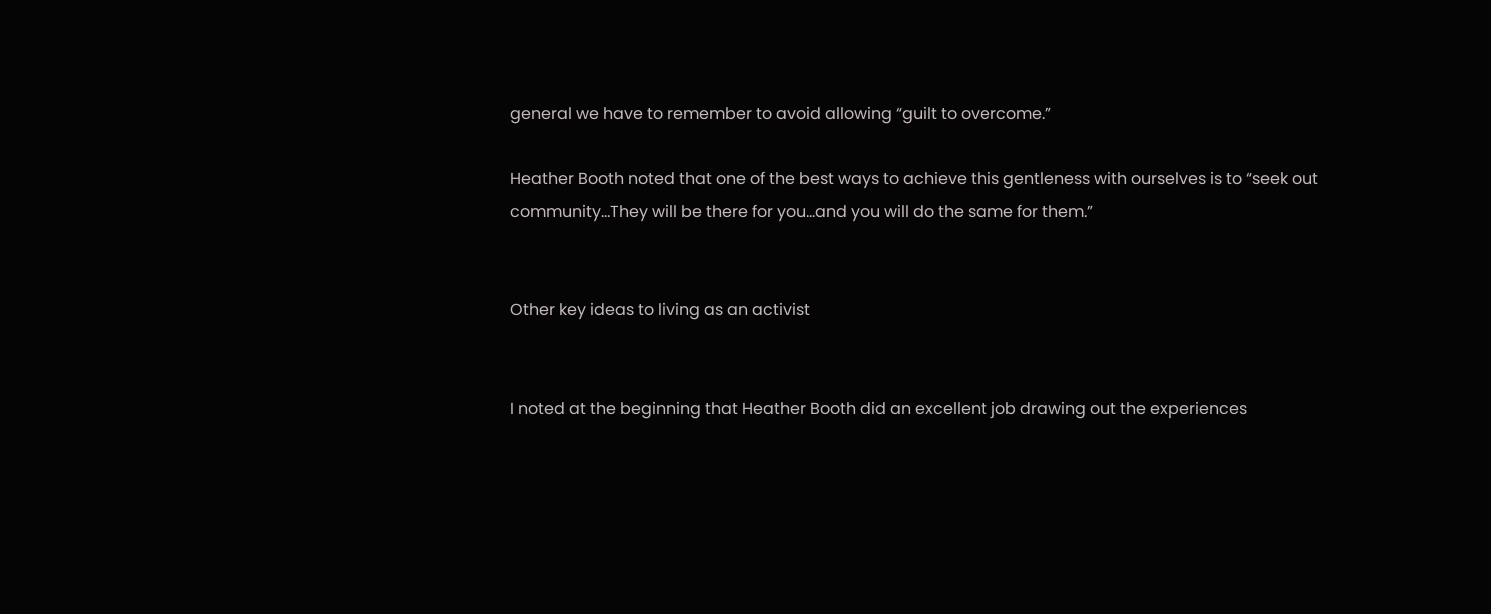general we have to remember to avoid allowing “guilt to overcome.”

Heather Booth noted that one of the best ways to achieve this gentleness with ourselves is to “seek out community…They will be there for you…and you will do the same for them.”


Other key ideas to living as an activist


I noted at the beginning that Heather Booth did an excellent job drawing out the experiences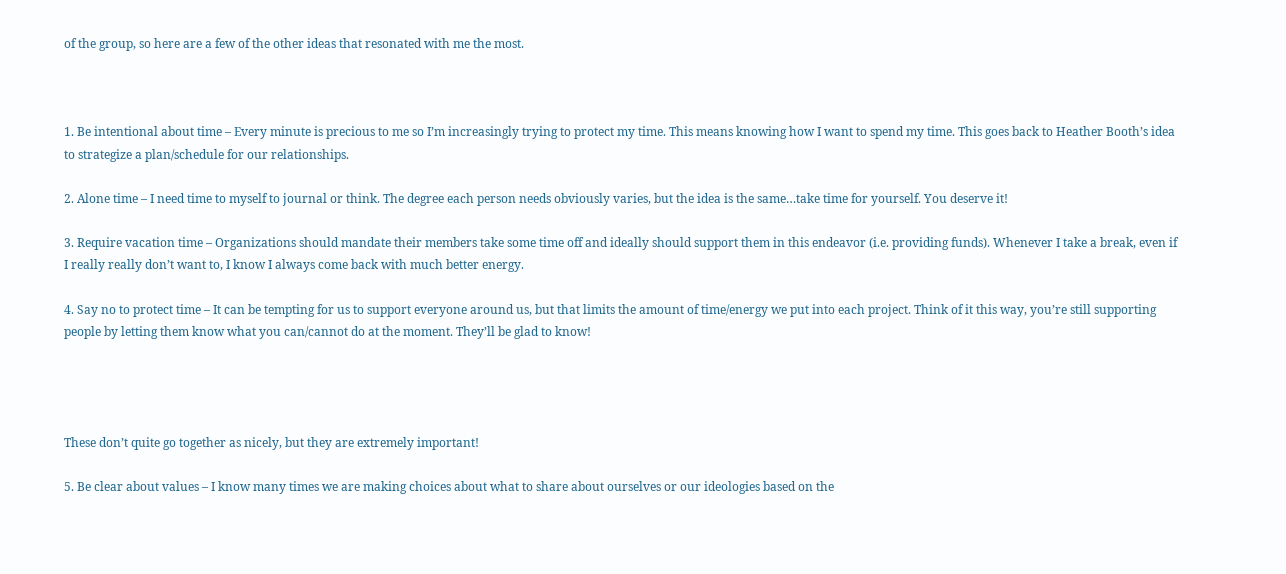of the group, so here are a few of the other ideas that resonated with me the most.



1. Be intentional about time – Every minute is precious to me so I’m increasingly trying to protect my time. This means knowing how I want to spend my time. This goes back to Heather Booth’s idea to strategize a plan/schedule for our relationships.

2. Alone time – I need time to myself to journal or think. The degree each person needs obviously varies, but the idea is the same…take time for yourself. You deserve it!

3. Require vacation time – Organizations should mandate their members take some time off and ideally should support them in this endeavor (i.e. providing funds). Whenever I take a break, even if I really really don’t want to, I know I always come back with much better energy.

4. Say no to protect time – It can be tempting for us to support everyone around us, but that limits the amount of time/energy we put into each project. Think of it this way, you’re still supporting people by letting them know what you can/cannot do at the moment. They’ll be glad to know!




These don’t quite go together as nicely, but they are extremely important!

5. Be clear about values – I know many times we are making choices about what to share about ourselves or our ideologies based on the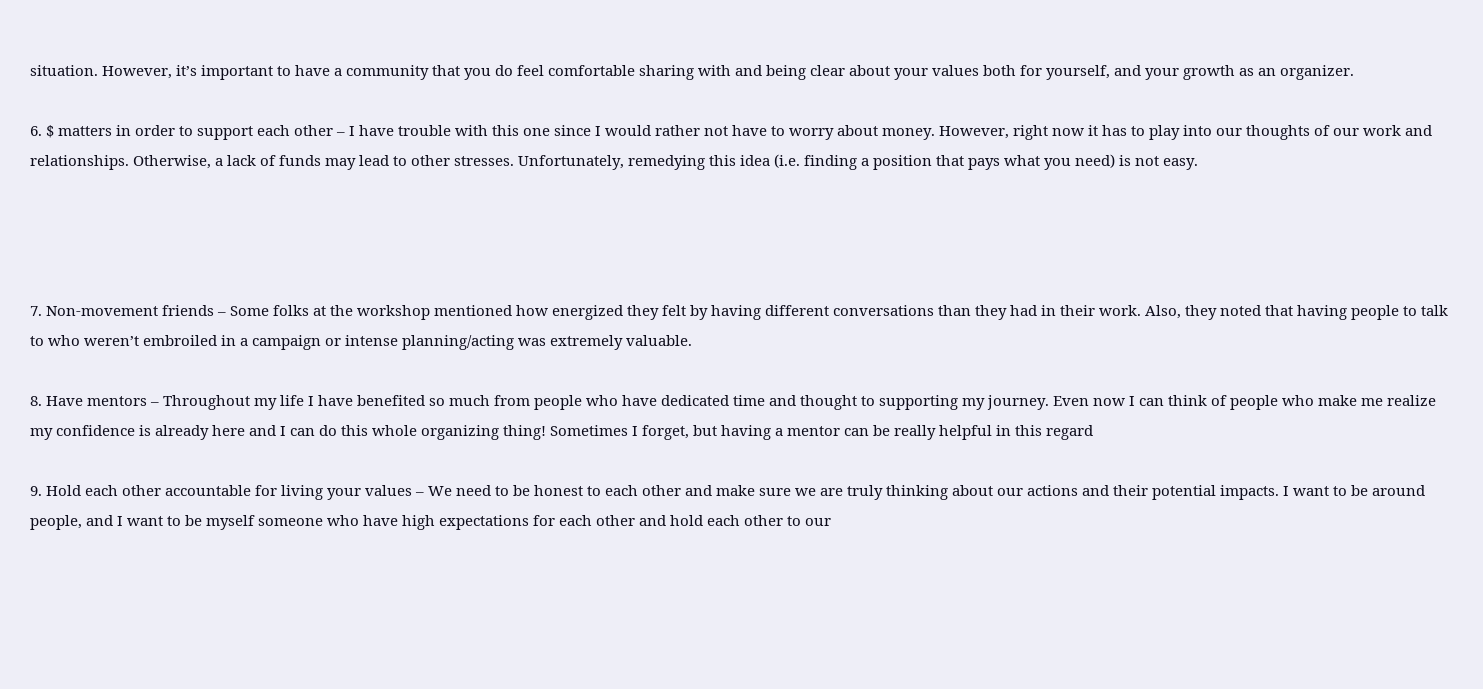situation. However, it’s important to have a community that you do feel comfortable sharing with and being clear about your values both for yourself, and your growth as an organizer.

6. $ matters in order to support each other – I have trouble with this one since I would rather not have to worry about money. However, right now it has to play into our thoughts of our work and relationships. Otherwise, a lack of funds may lead to other stresses. Unfortunately, remedying this idea (i.e. finding a position that pays what you need) is not easy.




7. Non-movement friends – Some folks at the workshop mentioned how energized they felt by having different conversations than they had in their work. Also, they noted that having people to talk to who weren’t embroiled in a campaign or intense planning/acting was extremely valuable.

8. Have mentors – Throughout my life I have benefited so much from people who have dedicated time and thought to supporting my journey. Even now I can think of people who make me realize my confidence is already here and I can do this whole organizing thing! Sometimes I forget, but having a mentor can be really helpful in this regard

9. Hold each other accountable for living your values – We need to be honest to each other and make sure we are truly thinking about our actions and their potential impacts. I want to be around people, and I want to be myself someone who have high expectations for each other and hold each other to our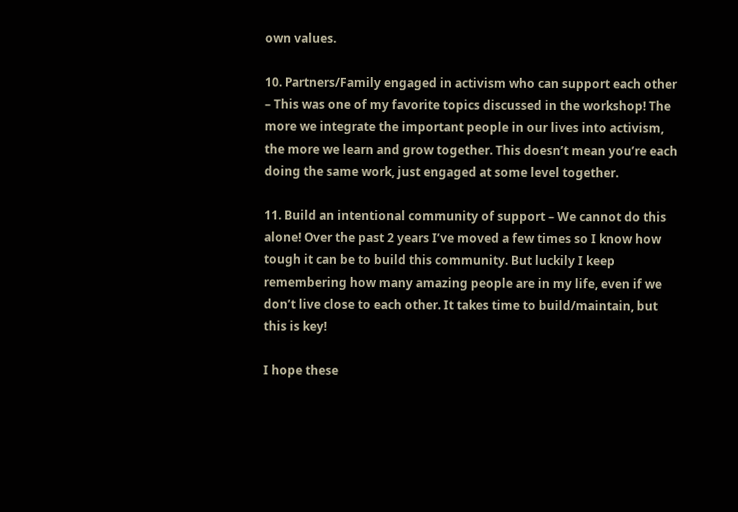own values.

10. Partners/Family engaged in activism who can support each other – This was one of my favorite topics discussed in the workshop! The more we integrate the important people in our lives into activism, the more we learn and grow together. This doesn’t mean you’re each doing the same work, just engaged at some level together.

11. Build an intentional community of support – We cannot do this alone! Over the past 2 years I’ve moved a few times so I know how tough it can be to build this community. But luckily I keep remembering how many amazing people are in my life, even if we don’t live close to each other. It takes time to build/maintain, but this is key!

I hope these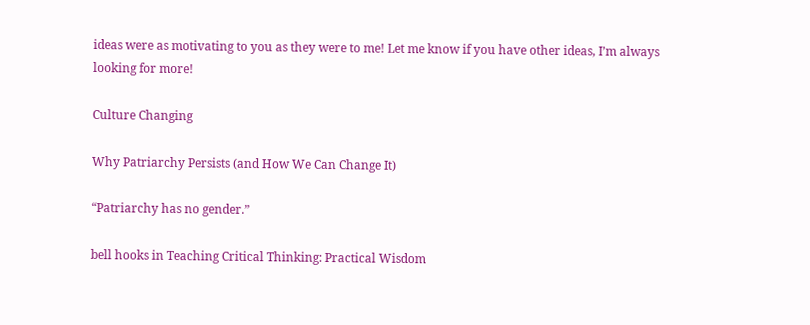ideas were as motivating to you as they were to me! Let me know if you have other ideas, I’m always looking for more!

Culture Changing

Why Patriarchy Persists (and How We Can Change It)

“Patriarchy has no gender.”

bell hooks in Teaching Critical Thinking: Practical Wisdom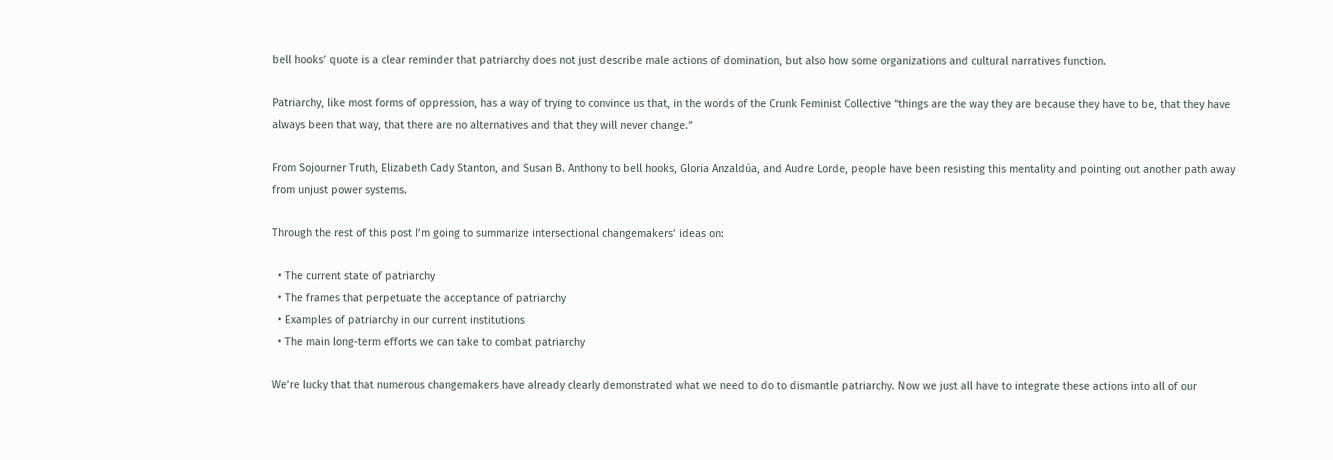bell hooks’ quote is a clear reminder that patriarchy does not just describe male actions of domination, but also how some organizations and cultural narratives function.

Patriarchy, like most forms of oppression, has a way of trying to convince us that, in the words of the Crunk Feminist Collective “things are the way they are because they have to be, that they have always been that way, that there are no alternatives and that they will never change.”

From Sojourner Truth, Elizabeth Cady Stanton, and Susan B. Anthony to bell hooks, Gloria Anzaldúa, and Audre Lorde, people have been resisting this mentality and pointing out another path away from unjust power systems.

Through the rest of this post I’m going to summarize intersectional changemakers’ ideas on:

  • The current state of patriarchy
  • The frames that perpetuate the acceptance of patriarchy
  • Examples of patriarchy in our current institutions
  • The main long-term efforts we can take to combat patriarchy

We’re lucky that that numerous changemakers have already clearly demonstrated what we need to do to dismantle patriarchy. Now we just all have to integrate these actions into all of our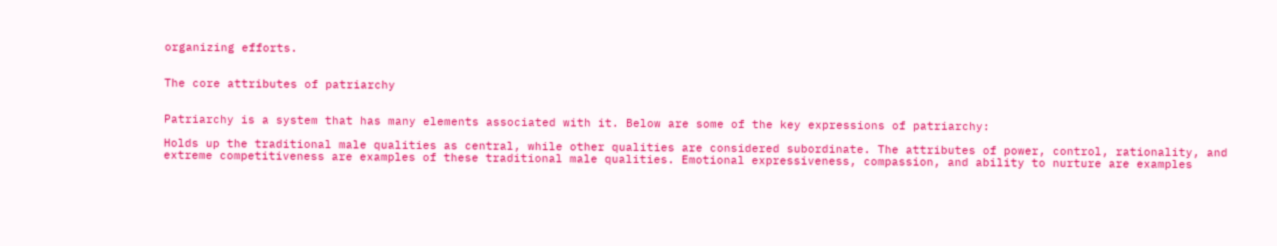organizing efforts.


The core attributes of patriarchy


Patriarchy is a system that has many elements associated with it. Below are some of the key expressions of patriarchy:

Holds up the traditional male qualities as central, while other qualities are considered subordinate. The attributes of power, control, rationality, and extreme competitiveness are examples of these traditional male qualities. Emotional expressiveness, compassion, and ability to nurture are examples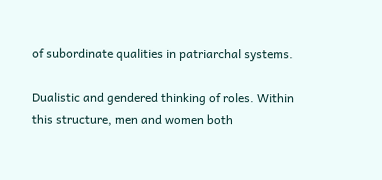of subordinate qualities in patriarchal systems.

Dualistic and gendered thinking of roles. Within this structure, men and women both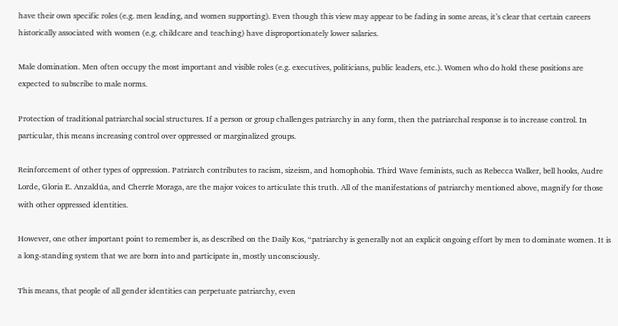have their own specific roles (e.g. men leading, and women supporting). Even though this view may appear to be fading in some areas, it’s clear that certain careers historically associated with women (e.g. childcare and teaching) have disproportionately lower salaries.

Male domination. Men often occupy the most important and visible roles (e.g. executives, politicians, public leaders, etc.). Women who do hold these positions are expected to subscribe to male norms.

Protection of traditional patriarchal social structures. If a person or group challenges patriarchy in any form, then the patriarchal response is to increase control. In particular, this means increasing control over oppressed or marginalized groups.

Reinforcement of other types of oppression. Patriarch contributes to racism, sizeism, and homophobia. Third Wave feminists, such as Rebecca Walker, bell hooks, Audre Lorde, Gloria E. Anzaldúa, and Cherríe Moraga, are the major voices to articulate this truth. All of the manifestations of patriarchy mentioned above, magnify for those with other oppressed identities.

However, one other important point to remember is, as described on the Daily Kos, “patriarchy is generally not an explicit ongoing effort by men to dominate women. It is a long-standing system that we are born into and participate in, mostly unconsciously.

This means, that people of all gender identities can perpetuate patriarchy, even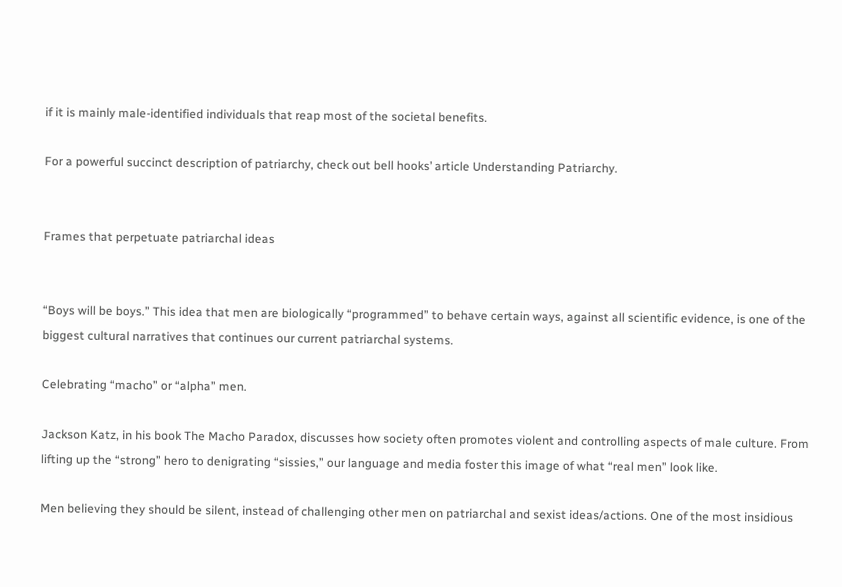if it is mainly male-identified individuals that reap most of the societal benefits.

For a powerful succinct description of patriarchy, check out bell hooks’ article Understanding Patriarchy.


Frames that perpetuate patriarchal ideas


“Boys will be boys.” This idea that men are biologically “programmed” to behave certain ways, against all scientific evidence, is one of the biggest cultural narratives that continues our current patriarchal systems.

Celebrating “macho” or “alpha” men.

Jackson Katz, in his book The Macho Paradox, discusses how society often promotes violent and controlling aspects of male culture. From lifting up the “strong” hero to denigrating “sissies,” our language and media foster this image of what “real men” look like.

Men believing they should be silent, instead of challenging other men on patriarchal and sexist ideas/actions. One of the most insidious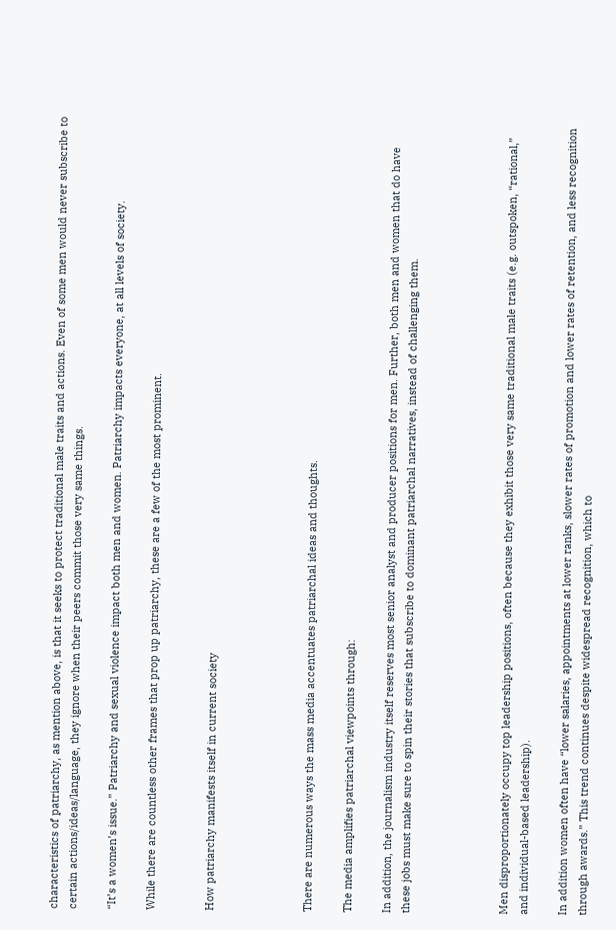characteristics of patriarchy, as mention above, is that it seeks to protect traditional male traits and actions. Even of some men would never subscribe to certain actions/ideas/language, they ignore when their peers commit those very same things.

“It’s a women’s issue.” Patriarchy and sexual violence impact both men and women. Patriarchy impacts everyone, at all levels of society.

While there are countless other frames that prop up patriarchy, these are a few of the most prominent.


How patriarchy manifests itself in current society




There are numerous ways the mass media accentuates patriarchal ideas and thoughts.

The media amplifies patriarchal viewpoints through:

In addition, the journalism industry itself reserves most senior analyst and producer positions for men. Further, both men and women that do have these jobs must make sure to spin their stories that subscribe to dominant patriarchal narratives, instead of challenging them.




Men disproportionately occupy top leadership positions, often because they exhibit those very same traditional male traits (e.g. outspoken, “rational,” and individual-based leadership).

In addition women often have “lower salaries, appointments at lower ranks, slower rates of promotion and lower rates of retention, and less recognition through awards.” This trend continues despite widespread recognition, which to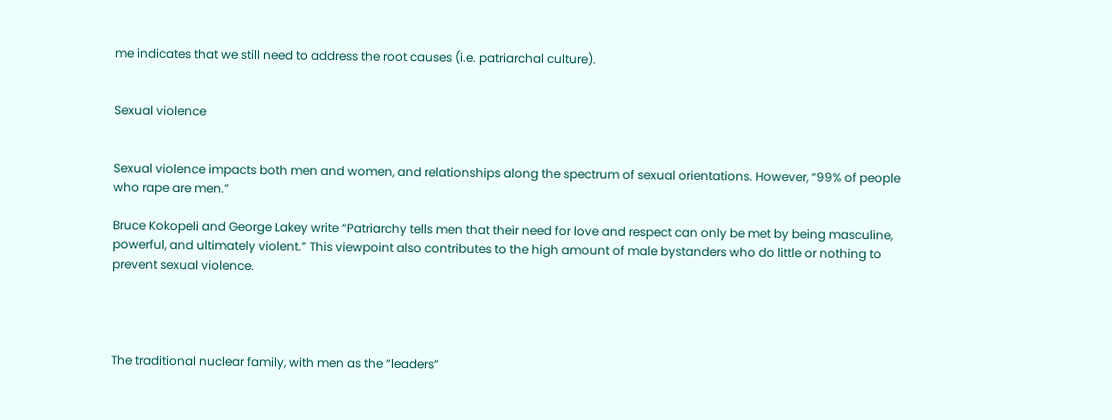me indicates that we still need to address the root causes (i.e. patriarchal culture).


Sexual violence


Sexual violence impacts both men and women, and relationships along the spectrum of sexual orientations. However, “99% of people who rape are men.”

Bruce Kokopeli and George Lakey write “Patriarchy tells men that their need for love and respect can only be met by being masculine, powerful, and ultimately violent.” This viewpoint also contributes to the high amount of male bystanders who do little or nothing to prevent sexual violence.




The traditional nuclear family, with men as the “leaders”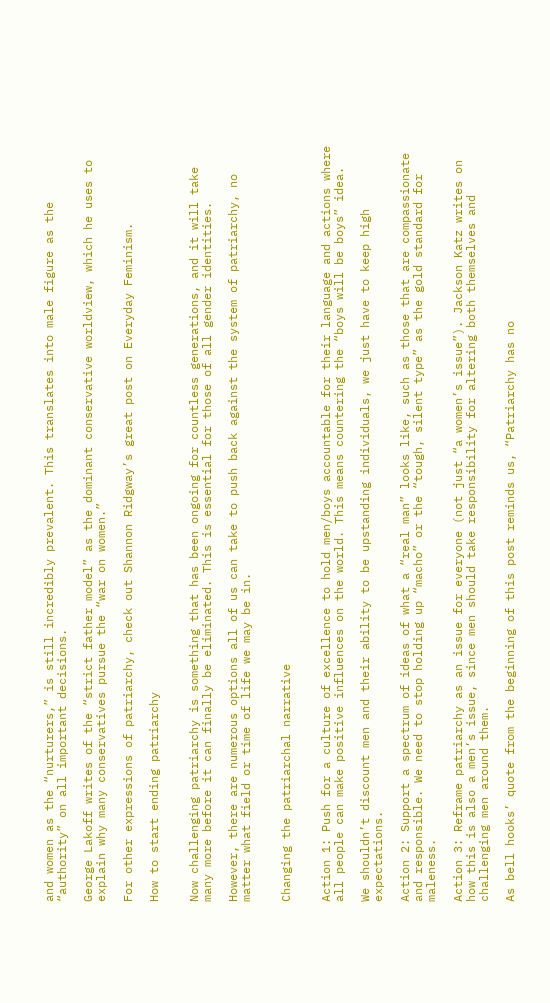and women as the “nurturers,” is still incredibly prevalent. This translates into male figure as the “authority” on all important decisions.

George Lakoff writes of the “strict father model” as the dominant conservative worldview, which he uses to explain why many conservatives pursue the “war on women.”

For other expressions of patriarchy, check out Shannon Ridgway’s great post on Everyday Feminism.

How to start ending patriarchy


Now challenging patriarchy is something that has been ongoing for countless generations, and it will take many more before it can finally be eliminated. This is essential for those of all gender identities.

However, there are numerous options all of us can take to push back against the system of patriarchy, no matter what field or time of life we may be in.


Changing the patriarchal narrative


Action 1: Push for a culture of excellence to hold men/boys accountable for their language and actions where all people can make positive influences on the world. This means countering the “boys will be boys” idea.

We shouldn’t discount men and their ability to be upstanding individuals, we just have to keep high expectations.

Action 2: Support a spectrum of ideas of what a “real man” looks like, such as those that are compassionate and responsible. We need to stop holding up “macho” or the “tough, silent type” as the gold standard for maleness.

Action 3: Reframe patriarchy as an issue for everyone (not just “a women’s issue”). Jackson Katz writes on how this is also a men’s issue, since men should take responsibility for altering both themselves and challenging men around them.

As bell hooks’ quote from the beginning of this post reminds us, “Patriarchy has no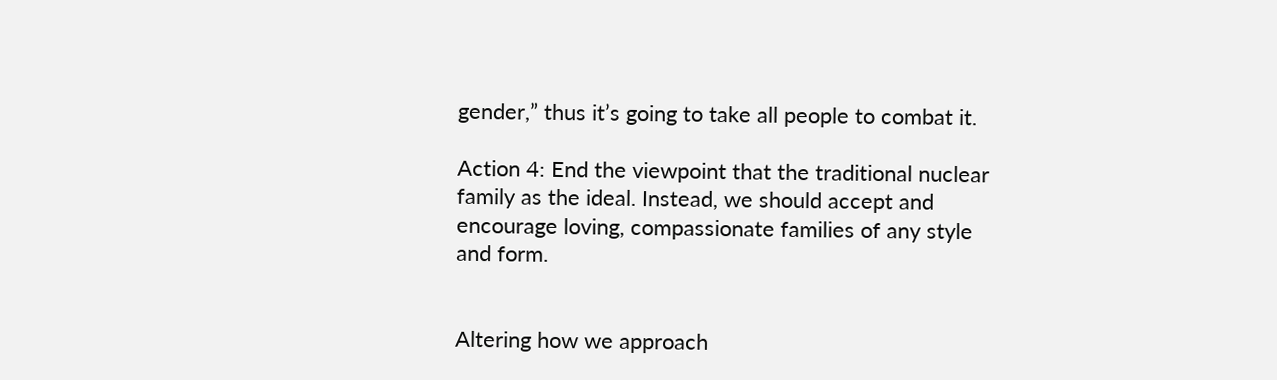gender,” thus it’s going to take all people to combat it.

Action 4: End the viewpoint that the traditional nuclear family as the ideal. Instead, we should accept and encourage loving, compassionate families of any style and form.


Altering how we approach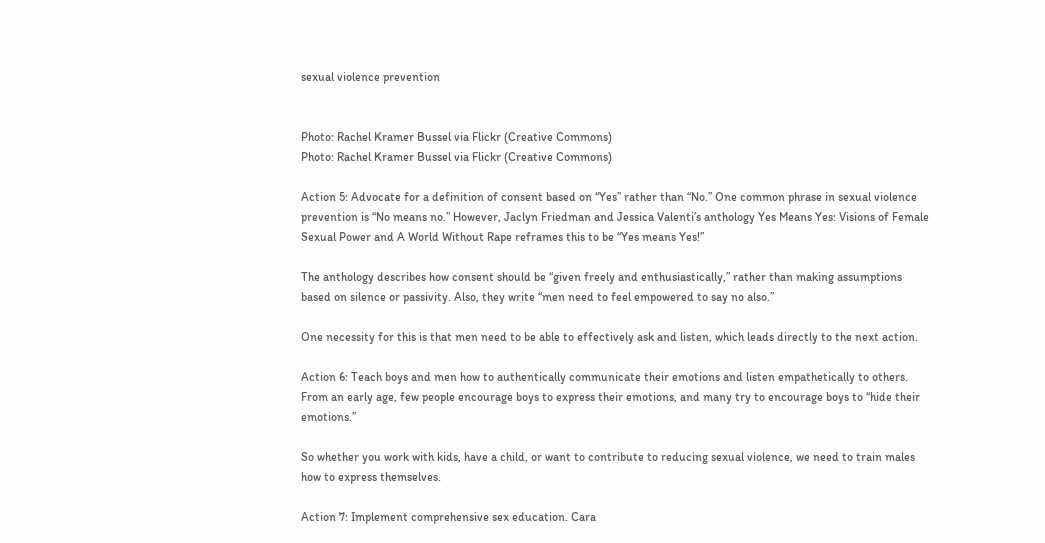sexual violence prevention


Photo: Rachel Kramer Bussel via Flickr (Creative Commons)
Photo: Rachel Kramer Bussel via Flickr (Creative Commons)

Action 5: Advocate for a definition of consent based on “Yes” rather than “No.” One common phrase in sexual violence prevention is “No means no.” However, Jaclyn Friedman and Jessica Valenti’s anthology Yes Means Yes: Visions of Female Sexual Power and A World Without Rape reframes this to be “Yes means Yes!”

The anthology describes how consent should be “given freely and enthusiastically,” rather than making assumptions based on silence or passivity. Also, they write “men need to feel empowered to say no also.”

One necessity for this is that men need to be able to effectively ask and listen, which leads directly to the next action.

Action 6: Teach boys and men how to authentically communicate their emotions and listen empathetically to others. From an early age, few people encourage boys to express their emotions, and many try to encourage boys to “hide their emotions.”

So whether you work with kids, have a child, or want to contribute to reducing sexual violence, we need to train males how to express themselves.

Action 7: Implement comprehensive sex education. Cara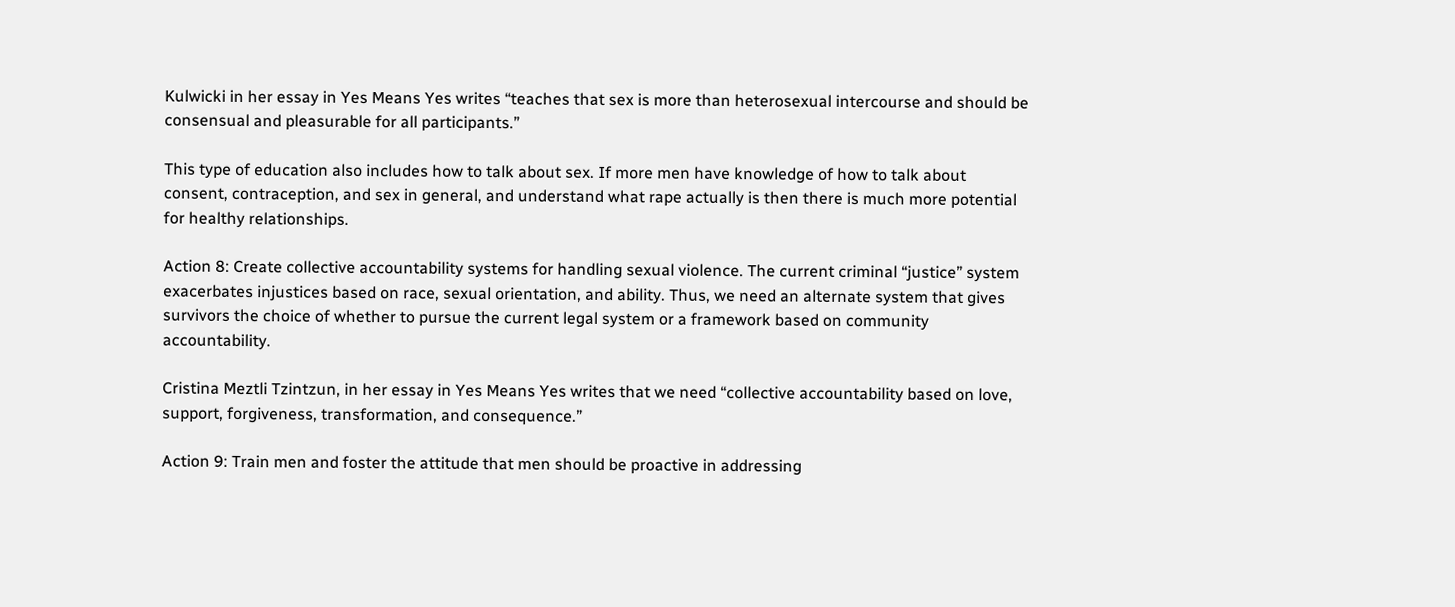Kulwicki in her essay in Yes Means Yes writes “teaches that sex is more than heterosexual intercourse and should be consensual and pleasurable for all participants.”

This type of education also includes how to talk about sex. If more men have knowledge of how to talk about consent, contraception, and sex in general, and understand what rape actually is then there is much more potential for healthy relationships.

Action 8: Create collective accountability systems for handling sexual violence. The current criminal “justice” system exacerbates injustices based on race, sexual orientation, and ability. Thus, we need an alternate system that gives survivors the choice of whether to pursue the current legal system or a framework based on community accountability.

Cristina Meztli Tzintzun, in her essay in Yes Means Yes writes that we need “collective accountability based on love, support, forgiveness, transformation, and consequence.”

Action 9: Train men and foster the attitude that men should be proactive in addressing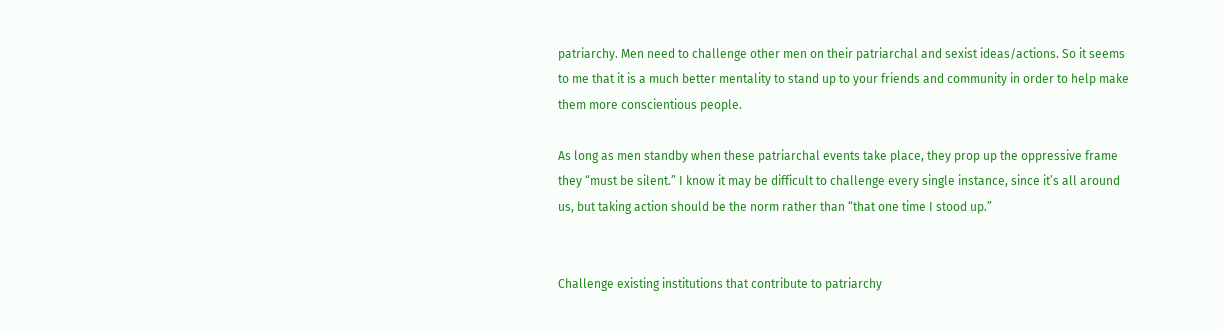patriarchy. Men need to challenge other men on their patriarchal and sexist ideas/actions. So it seems to me that it is a much better mentality to stand up to your friends and community in order to help make them more conscientious people.

As long as men standby when these patriarchal events take place, they prop up the oppressive frame they “must be silent.” I know it may be difficult to challenge every single instance, since it’s all around us, but taking action should be the norm rather than “that one time I stood up.”


Challenge existing institutions that contribute to patriarchy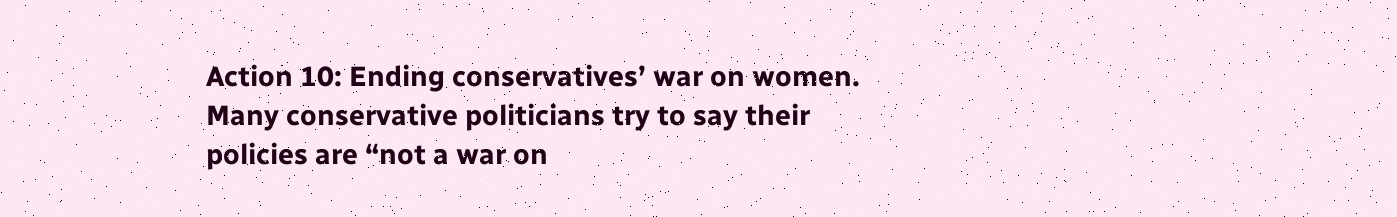Action 10: Ending conservatives’ war on women. Many conservative politicians try to say their policies are “not a war on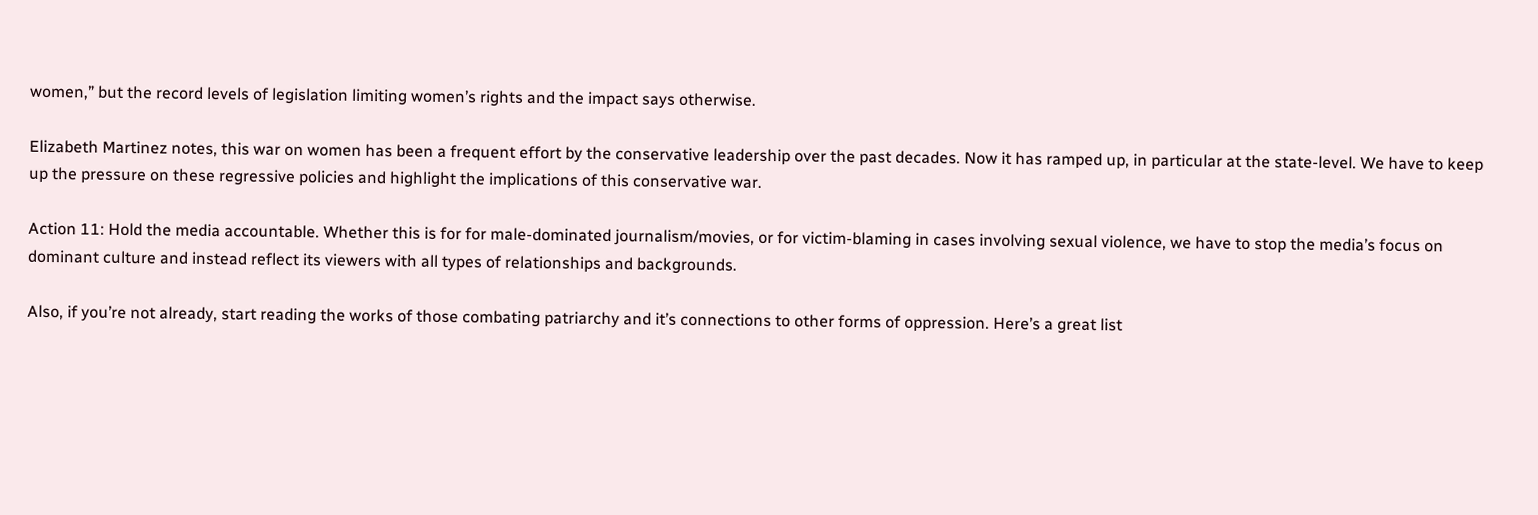women,” but the record levels of legislation limiting women’s rights and the impact says otherwise.

Elizabeth Martinez notes, this war on women has been a frequent effort by the conservative leadership over the past decades. Now it has ramped up, in particular at the state-level. We have to keep up the pressure on these regressive policies and highlight the implications of this conservative war.

Action 11: Hold the media accountable. Whether this is for for male-dominated journalism/movies, or for victim-blaming in cases involving sexual violence, we have to stop the media’s focus on dominant culture and instead reflect its viewers with all types of relationships and backgrounds.

Also, if you’re not already, start reading the works of those combating patriarchy and it’s connections to other forms of oppression. Here’s a great list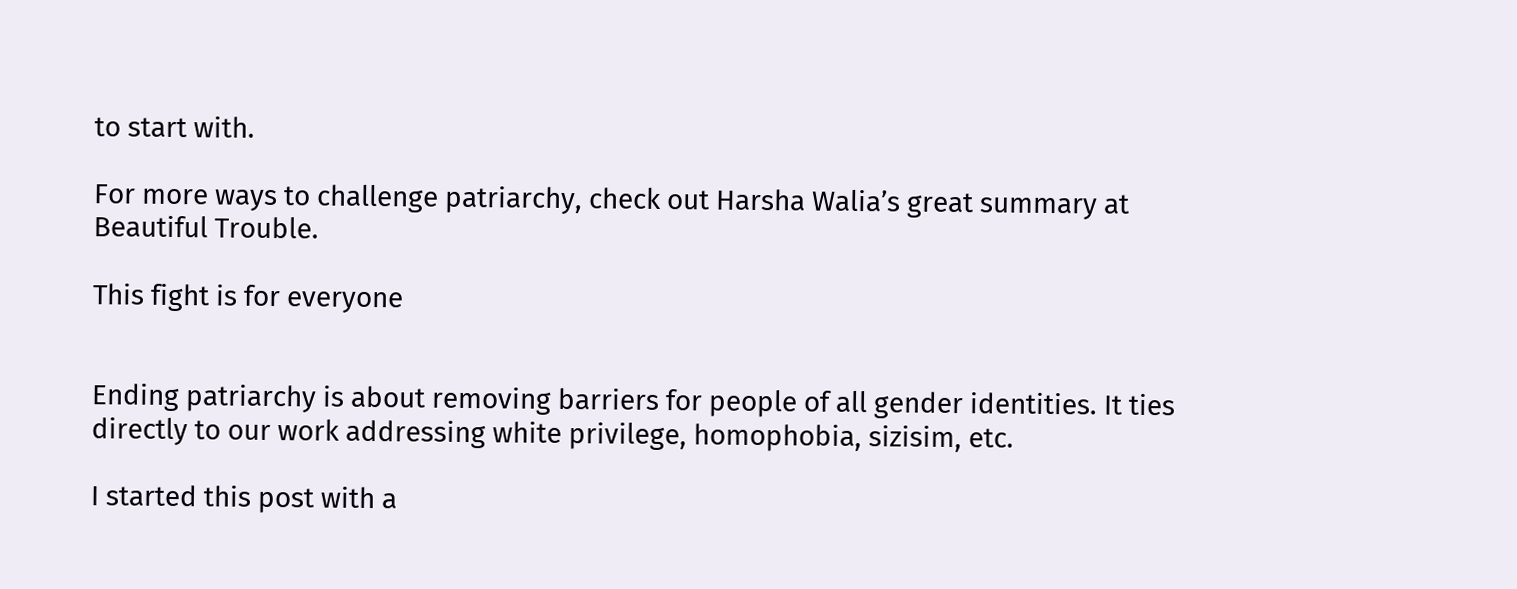to start with.

For more ways to challenge patriarchy, check out Harsha Walia’s great summary at Beautiful Trouble.

This fight is for everyone


Ending patriarchy is about removing barriers for people of all gender identities. It ties directly to our work addressing white privilege, homophobia, sizisim, etc.

I started this post with a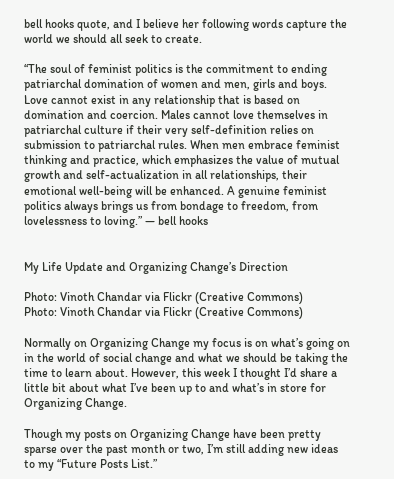bell hooks quote, and I believe her following words capture the world we should all seek to create.

“The soul of feminist politics is the commitment to ending patriarchal domination of women and men, girls and boys. Love cannot exist in any relationship that is based on domination and coercion. Males cannot love themselves in patriarchal culture if their very self-definition relies on submission to patriarchal rules. When men embrace feminist thinking and practice, which emphasizes the value of mutual growth and self-actualization in all relationships, their emotional well-being will be enhanced. A genuine feminist politics always brings us from bondage to freedom, from lovelessness to loving.” ― bell hooks


My Life Update and Organizing Change’s Direction

Photo: Vinoth Chandar via Flickr (Creative Commons)
Photo: Vinoth Chandar via Flickr (Creative Commons)

Normally on Organizing Change my focus is on what’s going on in the world of social change and what we should be taking the time to learn about. However, this week I thought I’d share a little bit about what I’ve been up to and what’s in store for Organizing Change.

Though my posts on Organizing Change have been pretty sparse over the past month or two, I’m still adding new ideas to my “Future Posts List.”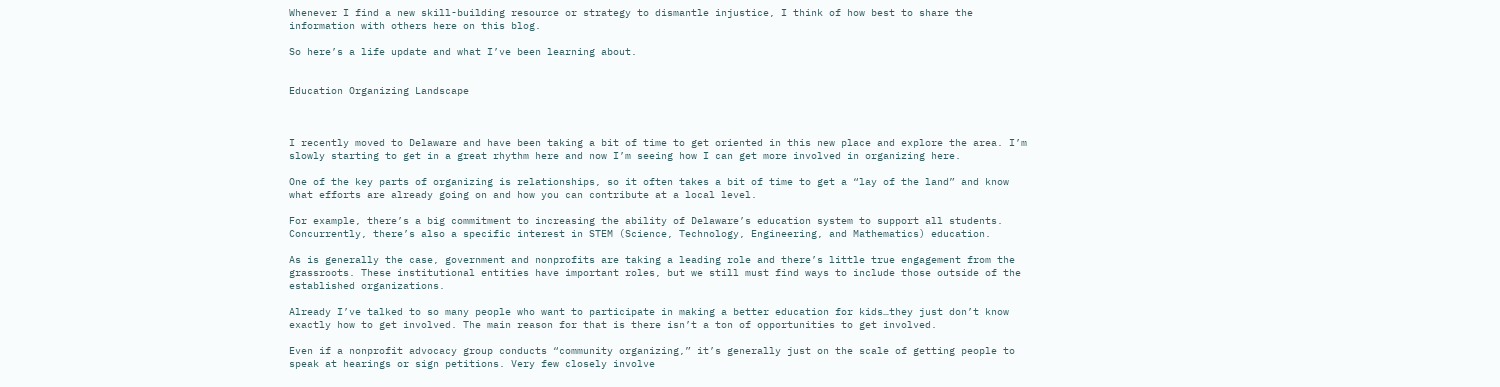Whenever I find a new skill-building resource or strategy to dismantle injustice, I think of how best to share the information with others here on this blog.

So here’s a life update and what I’ve been learning about.


Education Organizing Landscape



I recently moved to Delaware and have been taking a bit of time to get oriented in this new place and explore the area. I’m slowly starting to get in a great rhythm here and now I’m seeing how I can get more involved in organizing here.

One of the key parts of organizing is relationships, so it often takes a bit of time to get a “lay of the land” and know what efforts are already going on and how you can contribute at a local level.

For example, there’s a big commitment to increasing the ability of Delaware’s education system to support all students. Concurrently, there’s also a specific interest in STEM (Science, Technology, Engineering, and Mathematics) education.

As is generally the case, government and nonprofits are taking a leading role and there’s little true engagement from the grassroots. These institutional entities have important roles, but we still must find ways to include those outside of the established organizations.

Already I’ve talked to so many people who want to participate in making a better education for kids…they just don’t know exactly how to get involved. The main reason for that is there isn’t a ton of opportunities to get involved.

Even if a nonprofit advocacy group conducts “community organizing,” it’s generally just on the scale of getting people to speak at hearings or sign petitions. Very few closely involve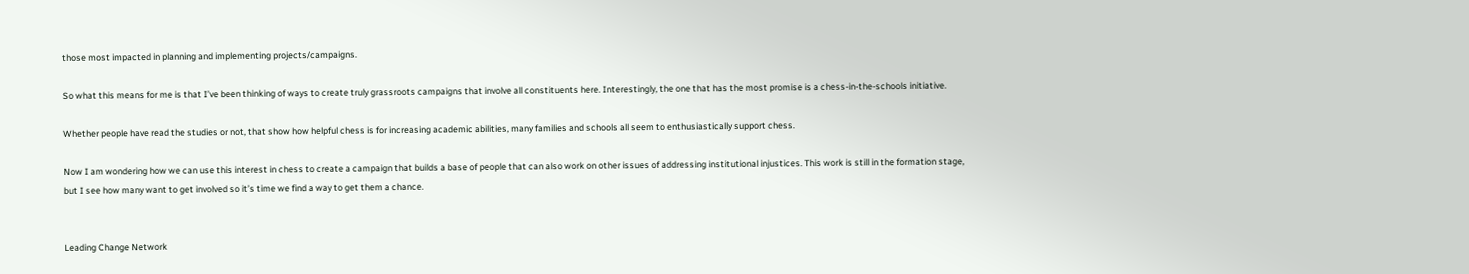those most impacted in planning and implementing projects/campaigns.

So what this means for me is that I’ve been thinking of ways to create truly grassroots campaigns that involve all constituents here. Interestingly, the one that has the most promise is a chess-in-the-schools initiative.

Whether people have read the studies or not, that show how helpful chess is for increasing academic abilities, many families and schools all seem to enthusiastically support chess.

Now I am wondering how we can use this interest in chess to create a campaign that builds a base of people that can also work on other issues of addressing institutional injustices. This work is still in the formation stage, but I see how many want to get involved so it’s time we find a way to get them a chance.


Leading Change Network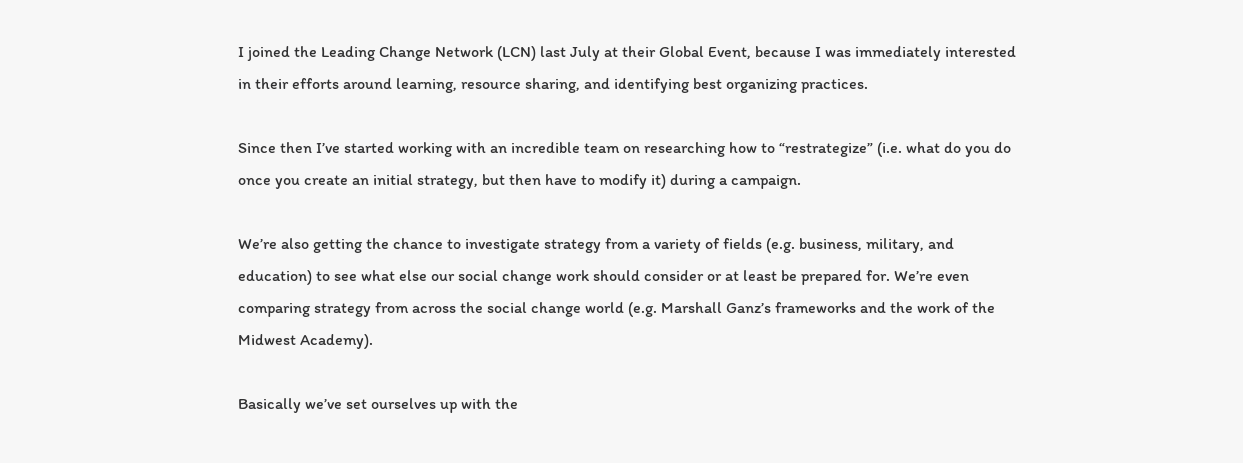I joined the Leading Change Network (LCN) last July at their Global Event, because I was immediately interested in their efforts around learning, resource sharing, and identifying best organizing practices.

Since then I’ve started working with an incredible team on researching how to “restrategize” (i.e. what do you do once you create an initial strategy, but then have to modify it) during a campaign.

We’re also getting the chance to investigate strategy from a variety of fields (e.g. business, military, and education) to see what else our social change work should consider or at least be prepared for. We’re even comparing strategy from across the social change world (e.g. Marshall Ganz’s frameworks and the work of the Midwest Academy).

Basically we’ve set ourselves up with the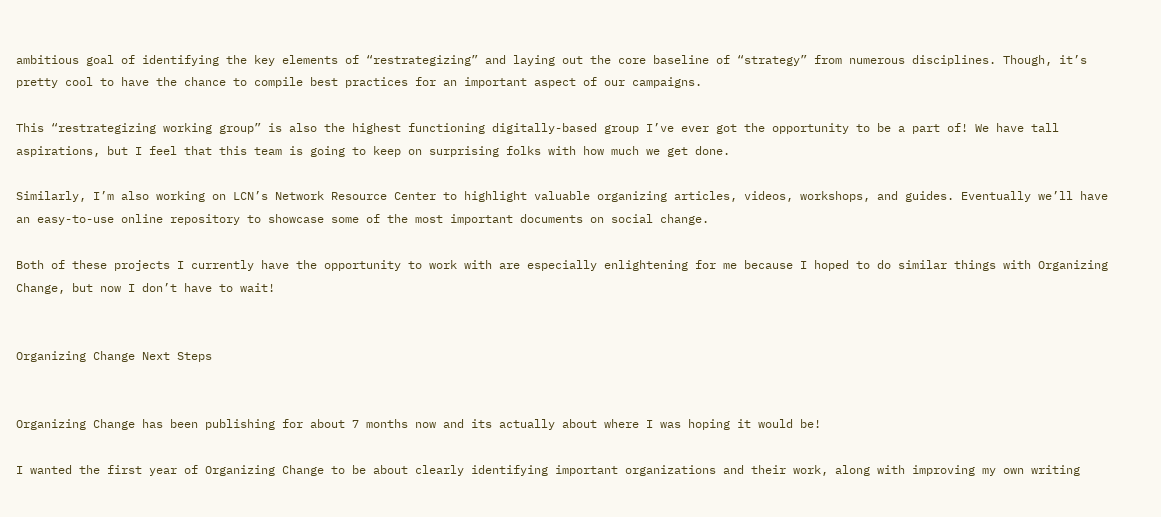ambitious goal of identifying the key elements of “restrategizing” and laying out the core baseline of “strategy” from numerous disciplines. Though, it’s pretty cool to have the chance to compile best practices for an important aspect of our campaigns.

This “restrategizing working group” is also the highest functioning digitally-based group I’ve ever got the opportunity to be a part of! We have tall aspirations, but I feel that this team is going to keep on surprising folks with how much we get done.

Similarly, I’m also working on LCN’s Network Resource Center to highlight valuable organizing articles, videos, workshops, and guides. Eventually we’ll have an easy-to-use online repository to showcase some of the most important documents on social change.

Both of these projects I currently have the opportunity to work with are especially enlightening for me because I hoped to do similar things with Organizing Change, but now I don’t have to wait!


Organizing Change Next Steps


Organizing Change has been publishing for about 7 months now and its actually about where I was hoping it would be!

I wanted the first year of Organizing Change to be about clearly identifying important organizations and their work, along with improving my own writing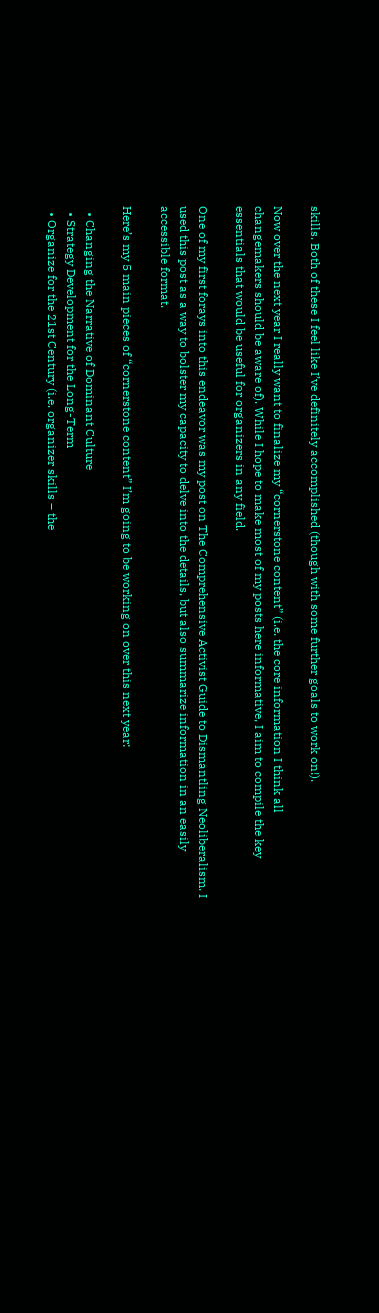skills. Both of these I feel like I’ve definitely accomplished (though with some further goals to work on!).

Now over the next year I really want to finalize my “cornerstone content” (i.e. the core information I think all changemakers should be aware of). While I hope to make most of my posts here informative, I aim to compile the key essentials that would be useful for organizers in any field.

One of my first forays into this endeavor was my post on The Comprehensive Activist Guide to Dismantling Neoliberalism. I used this post as a way to bolster my capacity to delve into the details, but also summarize information in an easily accessible format.

Here’s my 5 main pieces of “cornerstone content” I’m going to be working on over this next year:

  • Changing the Narrative of Dominant Culture
  • Strategy Development for the Long-Term
  • Organize for the 21st Century (i.e. organizer skills – the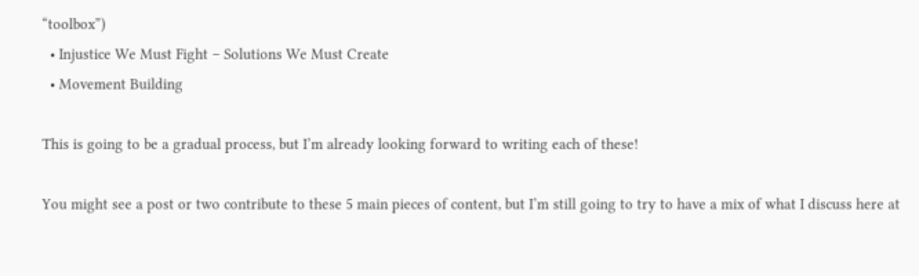“toolbox”)
  • Injustice We Must Fight – Solutions We Must Create
  • Movement Building

This is going to be a gradual process, but I’m already looking forward to writing each of these!

You might see a post or two contribute to these 5 main pieces of content, but I’m still going to try to have a mix of what I discuss here at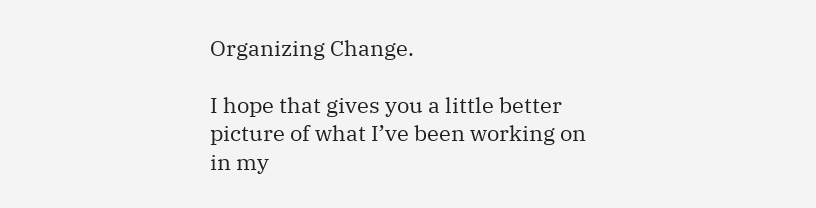Organizing Change.

I hope that gives you a little better picture of what I’ve been working on in my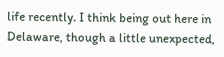life recently. I think being out here in Delaware, though a little unexpected,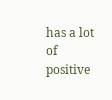has a lot of positive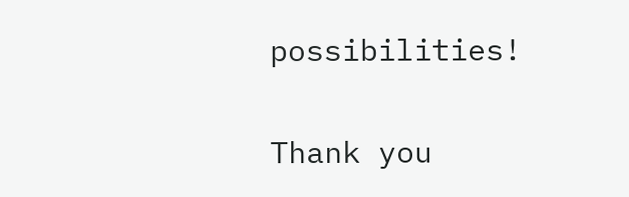possibilities!

Thank you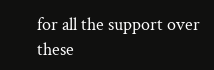for all the support over these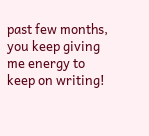past few months, you keep giving me energy to keep on writing!